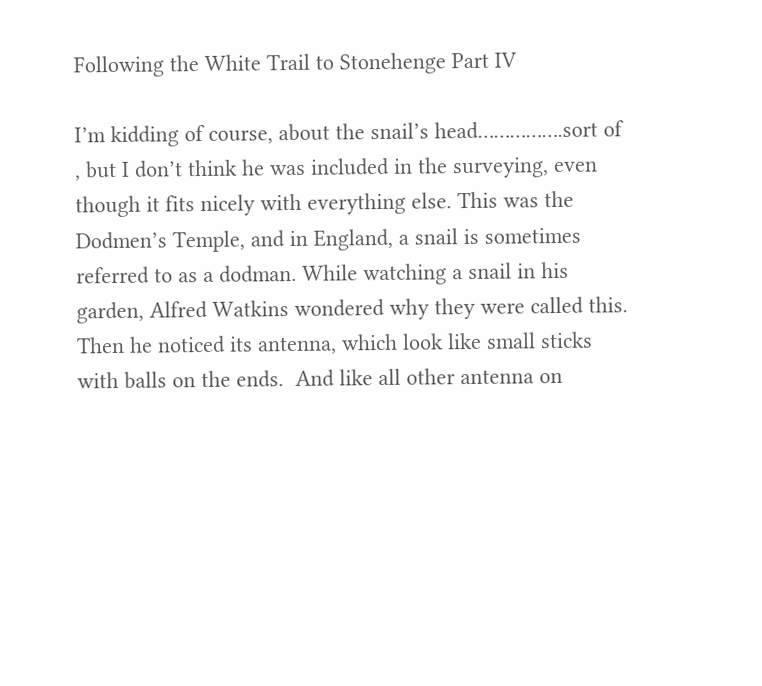Following the White Trail to Stonehenge Part IV

I’m kidding of course, about the snail’s head…………….sort of , but I don’t think he was included in the surveying, even though it fits nicely with everything else. This was the Dodmen’s Temple, and in England, a snail is sometimes referred to as a dodman. While watching a snail in his garden, Alfred Watkins wondered why they were called this. Then he noticed its antenna, which look like small sticks with balls on the ends.  And like all other antenna on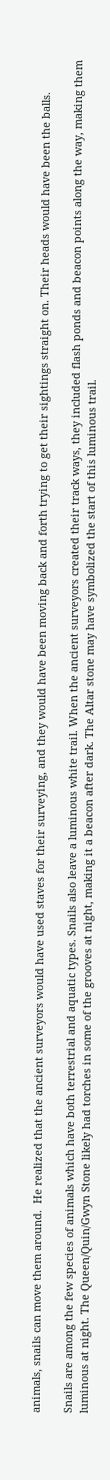animals, snails can move them around.  He realized that the ancient surveyors would have used staves for their surveying, and they would have been moving back and forth trying to get their sightings straight on. Their heads would have been the balls.

Snails are among the few species of animals which have both terrestrial and aquatic types. Snails also leave a luminous white trail. When the ancient surveyors created their track ways, they included flash ponds and beacon points along the way, making them luminous at night. The Queen/Quin/Gwyn Stone likely had torches in some of the grooves at night, making it a beacon after dark. The Altar stone may have symbolized the start of this luminous trail.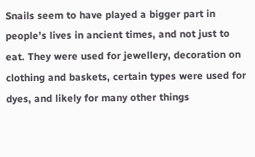Snails seem to have played a bigger part in people’s lives in ancient times, and not just to eat. They were used for jewellery, decoration on clothing and baskets, certain types were used for dyes, and likely for many other things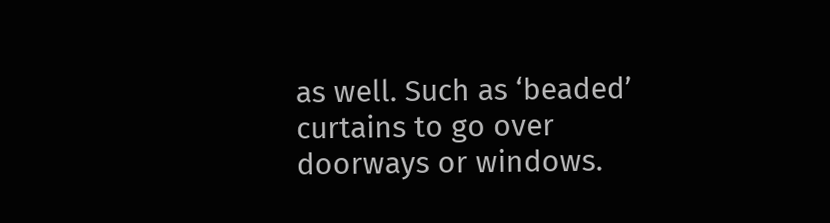as well. Such as ‘beaded’ curtains to go over doorways or windows.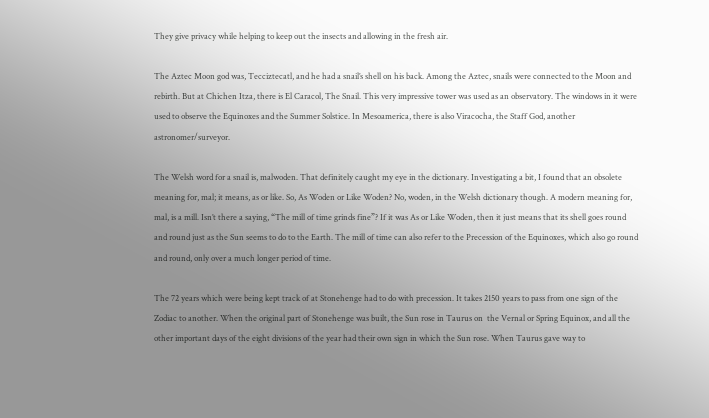They give privacy while helping to keep out the insects and allowing in the fresh air.

The Aztec Moon god was, Tecciztecatl, and he had a snail’s shell on his back. Among the Aztec, snails were connected to the Moon and rebirth. But at Chichen Itza, there is El Caracol, The Snail. This very impressive tower was used as an observatory. The windows in it were used to observe the Equinoxes and the Summer Solstice. In Mesoamerica, there is also Viracocha, the Staff God, another astronomer/surveyor.

The Welsh word for a snail is, malwoden. That definitely caught my eye in the dictionary. Investigating a bit, I found that an obsolete meaning for, mal; it means, as or like. So, As Woden or Like Woden? No, woden, in the Welsh dictionary though. A modern meaning for, mal, is a mill. Isn’t there a saying, “The mill of time grinds fine”? If it was As or Like Woden, then it just means that its shell goes round and round just as the Sun seems to do to the Earth. The mill of time can also refer to the Precession of the Equinoxes, which also go round and round, only over a much longer period of time.

The 72 years which were being kept track of at Stonehenge had to do with precession. It takes 2150 years to pass from one sign of the Zodiac to another. When the original part of Stonehenge was built, the Sun rose in Taurus on  the Vernal or Spring Equinox, and all the other important days of the eight divisions of the year had their own sign in which the Sun rose. When Taurus gave way to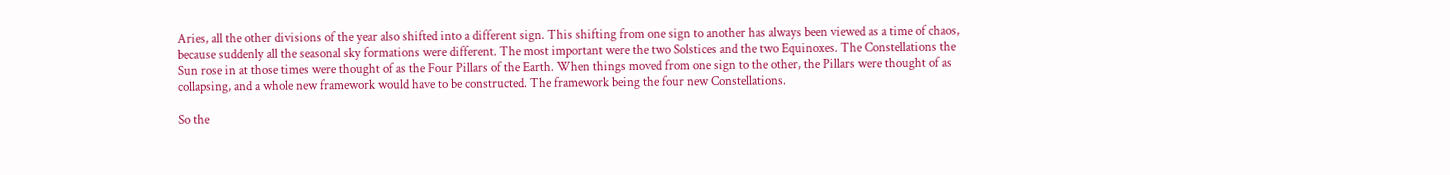Aries, all the other divisions of the year also shifted into a different sign. This shifting from one sign to another has always been viewed as a time of chaos, because suddenly all the seasonal sky formations were different. The most important were the two Solstices and the two Equinoxes. The Constellations the Sun rose in at those times were thought of as the Four Pillars of the Earth. When things moved from one sign to the other, the Pillars were thought of as collapsing, and a whole new framework would have to be constructed. The framework being the four new Constellations.

So the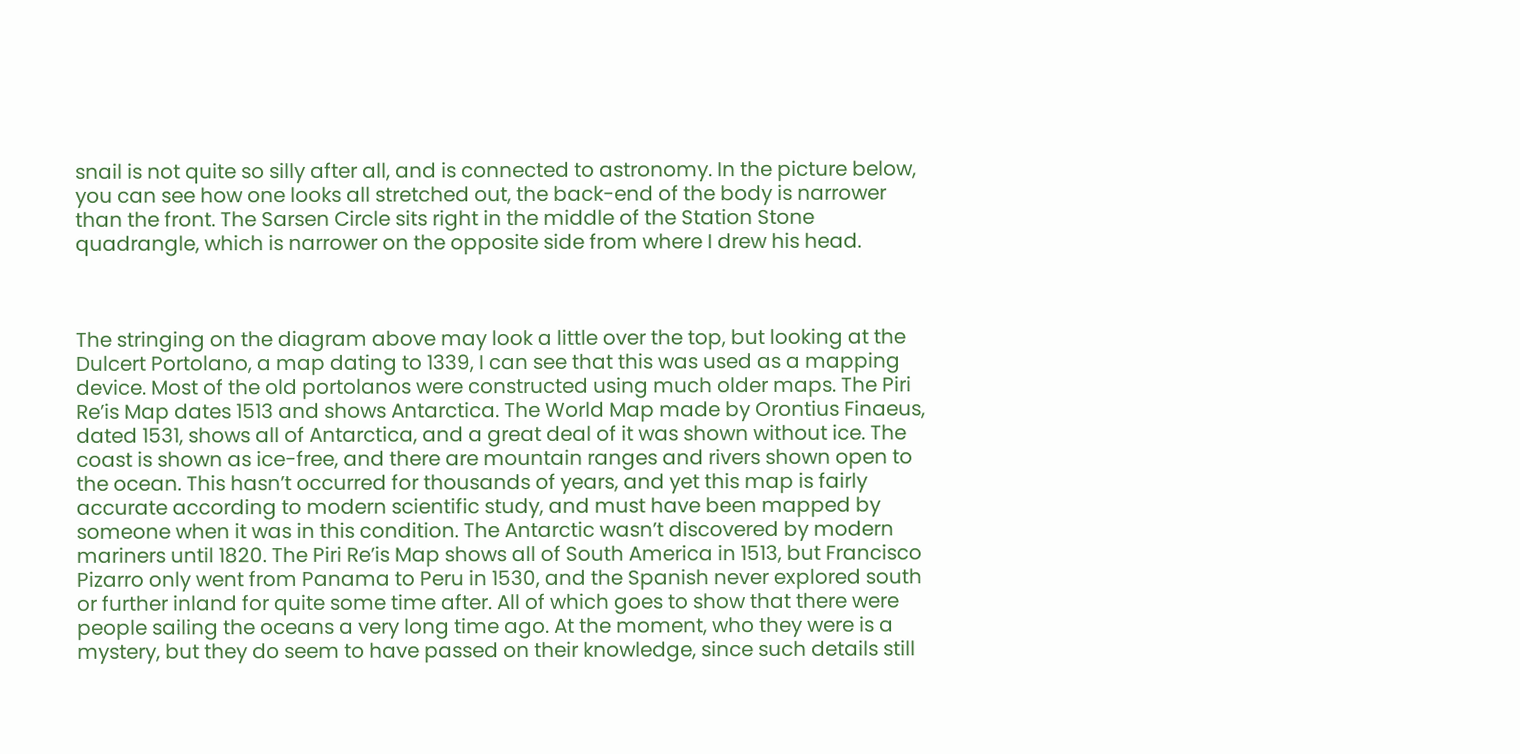snail is not quite so silly after all, and is connected to astronomy. In the picture below, you can see how one looks all stretched out, the back-end of the body is narrower than the front. The Sarsen Circle sits right in the middle of the Station Stone quadrangle, which is narrower on the opposite side from where I drew his head.



The stringing on the diagram above may look a little over the top, but looking at the Dulcert Portolano, a map dating to 1339, I can see that this was used as a mapping device. Most of the old portolanos were constructed using much older maps. The Piri Re’is Map dates 1513 and shows Antarctica. The World Map made by Orontius Finaeus, dated 1531, shows all of Antarctica, and a great deal of it was shown without ice. The coast is shown as ice-free, and there are mountain ranges and rivers shown open to the ocean. This hasn’t occurred for thousands of years, and yet this map is fairly accurate according to modern scientific study, and must have been mapped by someone when it was in this condition. The Antarctic wasn’t discovered by modern mariners until 1820. The Piri Re’is Map shows all of South America in 1513, but Francisco Pizarro only went from Panama to Peru in 1530, and the Spanish never explored south or further inland for quite some time after. All of which goes to show that there were people sailing the oceans a very long time ago. At the moment, who they were is a mystery, but they do seem to have passed on their knowledge, since such details still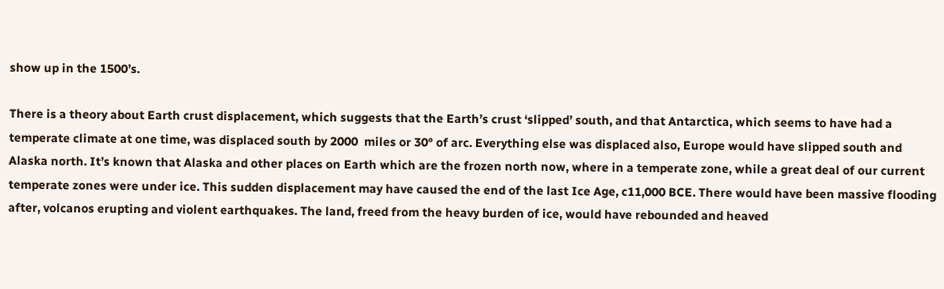show up in the 1500’s.

There is a theory about Earth crust displacement, which suggests that the Earth’s crust ‘slipped’ south, and that Antarctica, which seems to have had a temperate climate at one time, was displaced south by 2000  miles or 30° of arc. Everything else was displaced also, Europe would have slipped south and Alaska north. It’s known that Alaska and other places on Earth which are the frozen north now, where in a temperate zone, while a great deal of our current temperate zones were under ice. This sudden displacement may have caused the end of the last Ice Age, c11,000 BCE. There would have been massive flooding after, volcanos erupting and violent earthquakes. The land, freed from the heavy burden of ice, would have rebounded and heaved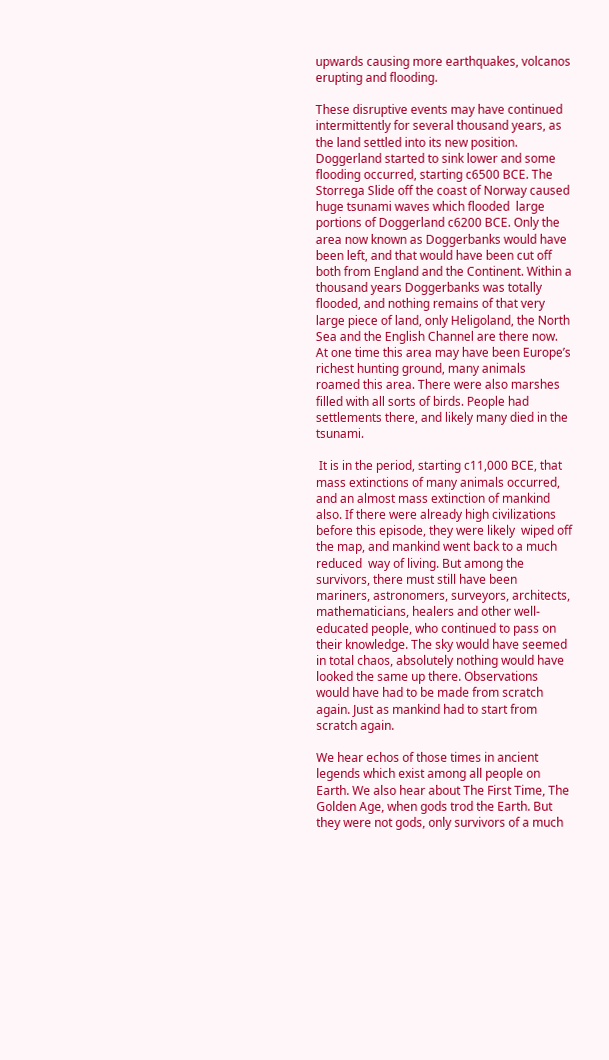upwards causing more earthquakes, volcanos erupting and flooding.

These disruptive events may have continued intermittently for several thousand years, as the land settled into its new position. Doggerland started to sink lower and some flooding occurred, starting c6500 BCE. The Storrega Slide off the coast of Norway caused huge tsunami waves which flooded  large portions of Doggerland c6200 BCE. Only the area now known as Doggerbanks would have been left, and that would have been cut off both from England and the Continent. Within a thousand years Doggerbanks was totally flooded, and nothing remains of that very large piece of land, only Heligoland, the North Sea and the English Channel are there now. At one time this area may have been Europe’s richest hunting ground, many animals roamed this area. There were also marshes filled with all sorts of birds. People had settlements there, and likely many died in the tsunami.

 It is in the period, starting c11,000 BCE, that mass extinctions of many animals occurred, and an almost mass extinction of mankind also. If there were already high civilizations before this episode, they were likely  wiped off the map, and mankind went back to a much reduced  way of living. But among the survivors, there must still have been mariners, astronomers, surveyors, architects, mathematicians, healers and other well-educated people, who continued to pass on their knowledge. The sky would have seemed in total chaos, absolutely nothing would have looked the same up there. Observations would have had to be made from scratch again. Just as mankind had to start from scratch again.

We hear echos of those times in ancient legends which exist among all people on Earth. We also hear about The First Time, The Golden Age, when gods trod the Earth. But they were not gods, only survivors of a much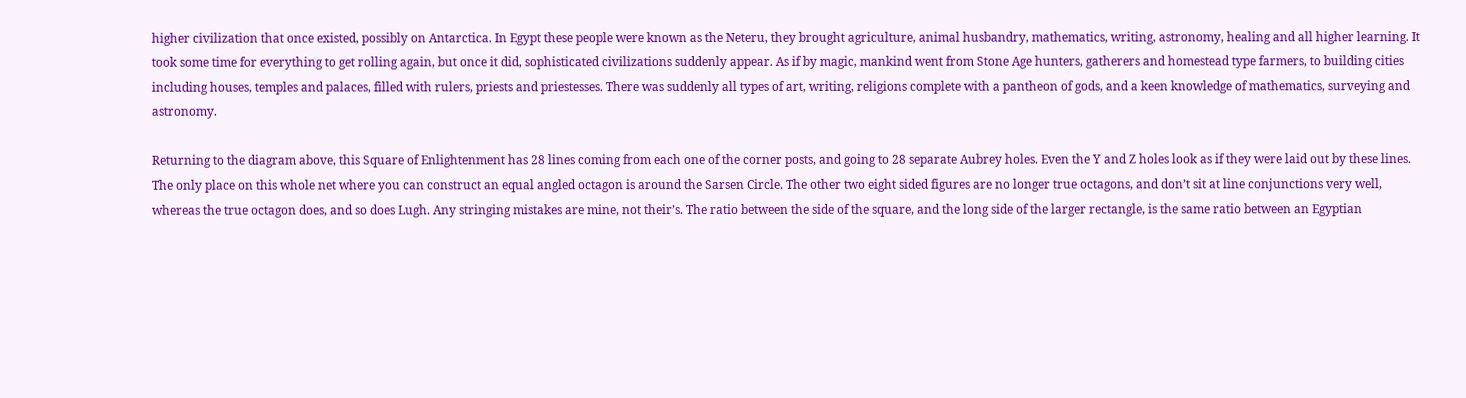higher civilization that once existed, possibly on Antarctica. In Egypt these people were known as the Neteru, they brought agriculture, animal husbandry, mathematics, writing, astronomy, healing and all higher learning. It took some time for everything to get rolling again, but once it did, sophisticated civilizations suddenly appear. As if by magic, mankind went from Stone Age hunters, gatherers and homestead type farmers, to building cities including houses, temples and palaces, filled with rulers, priests and priestesses. There was suddenly all types of art, writing, religions complete with a pantheon of gods, and a keen knowledge of mathematics, surveying and astronomy.

Returning to the diagram above, this Square of Enlightenment has 28 lines coming from each one of the corner posts, and going to 28 separate Aubrey holes. Even the Y and Z holes look as if they were laid out by these lines. The only place on this whole net where you can construct an equal angled octagon is around the Sarsen Circle. The other two eight sided figures are no longer true octagons, and don’t sit at line conjunctions very well, whereas the true octagon does, and so does Lugh. Any stringing mistakes are mine, not their’s. The ratio between the side of the square, and the long side of the larger rectangle, is the same ratio between an Egyptian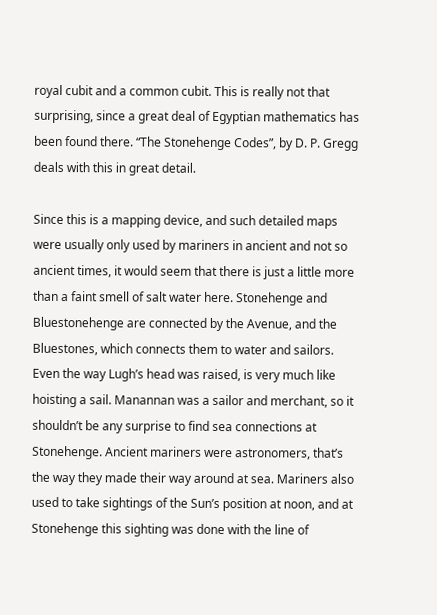royal cubit and a common cubit. This is really not that surprising, since a great deal of Egyptian mathematics has been found there. “The Stonehenge Codes”, by D. P. Gregg deals with this in great detail.

Since this is a mapping device, and such detailed maps were usually only used by mariners in ancient and not so ancient times, it would seem that there is just a little more than a faint smell of salt water here. Stonehenge and Bluestonehenge are connected by the Avenue, and the Bluestones, which connects them to water and sailors. Even the way Lugh’s head was raised, is very much like hoisting a sail. Manannan was a sailor and merchant, so it shouldn’t be any surprise to find sea connections at Stonehenge. Ancient mariners were astronomers, that’s the way they made their way around at sea. Mariners also used to take sightings of the Sun’s position at noon, and at Stonehenge this sighting was done with the line of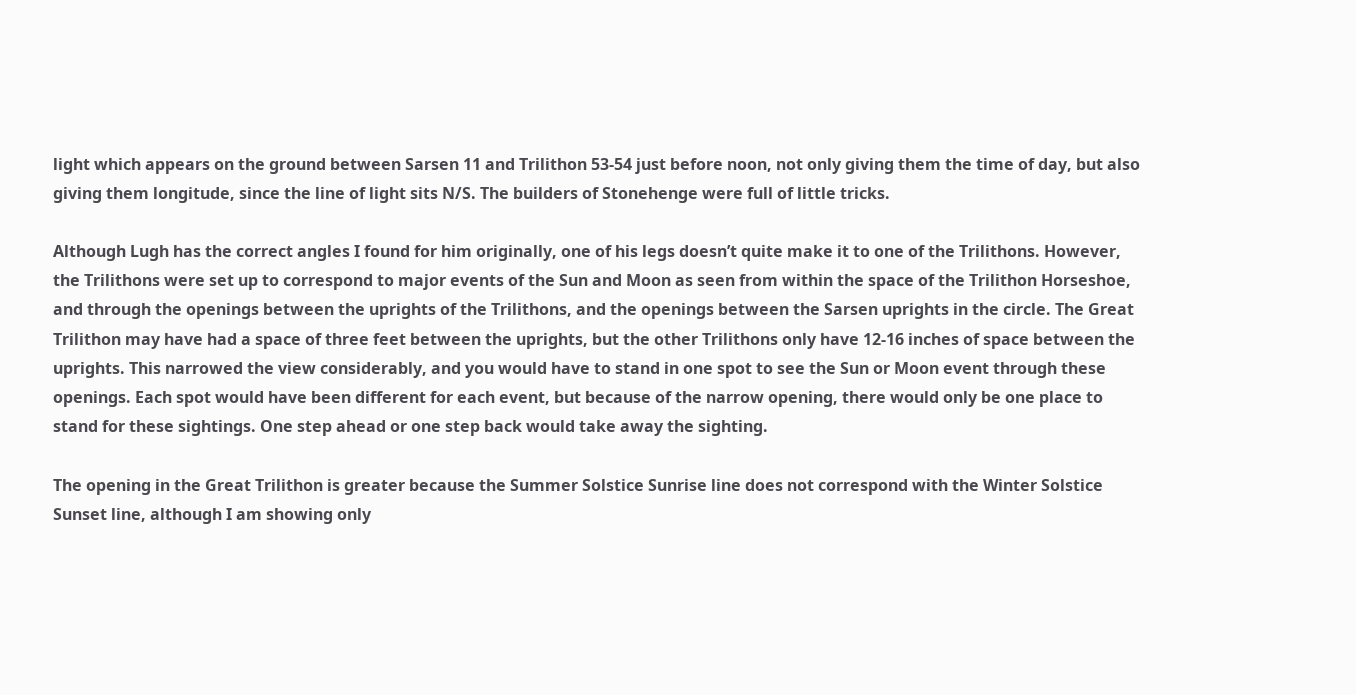light which appears on the ground between Sarsen 11 and Trilithon 53-54 just before noon, not only giving them the time of day, but also giving them longitude, since the line of light sits N/S. The builders of Stonehenge were full of little tricks.

Although Lugh has the correct angles I found for him originally, one of his legs doesn’t quite make it to one of the Trilithons. However, the Trilithons were set up to correspond to major events of the Sun and Moon as seen from within the space of the Trilithon Horseshoe, and through the openings between the uprights of the Trilithons, and the openings between the Sarsen uprights in the circle. The Great Trilithon may have had a space of three feet between the uprights, but the other Trilithons only have 12-16 inches of space between the uprights. This narrowed the view considerably, and you would have to stand in one spot to see the Sun or Moon event through these openings. Each spot would have been different for each event, but because of the narrow opening, there would only be one place to stand for these sightings. One step ahead or one step back would take away the sighting.

The opening in the Great Trilithon is greater because the Summer Solstice Sunrise line does not correspond with the Winter Solstice Sunset line, although I am showing only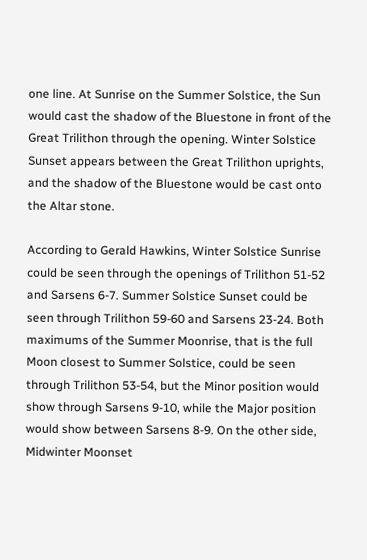one line. At Sunrise on the Summer Solstice, the Sun would cast the shadow of the Bluestone in front of the Great Trilithon through the opening. Winter Solstice Sunset appears between the Great Trilithon uprights, and the shadow of the Bluestone would be cast onto the Altar stone.

According to Gerald Hawkins, Winter Solstice Sunrise could be seen through the openings of Trilithon 51-52 and Sarsens 6-7. Summer Solstice Sunset could be seen through Trilithon 59-60 and Sarsens 23-24. Both maximums of the Summer Moonrise, that is the full Moon closest to Summer Solstice, could be seen through Trilithon 53-54, but the Minor position would show through Sarsens 9-10, while the Major position would show between Sarsens 8-9. On the other side, Midwinter Moonset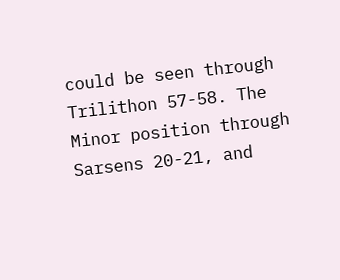could be seen through Trilithon 57-58. The Minor position through Sarsens 20-21, and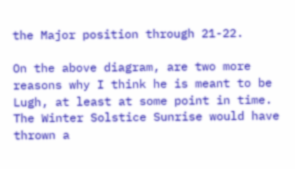the Major position through 21-22.

On the above diagram, are two more reasons why I think he is meant to be Lugh, at least at some point in time. The Winter Solstice Sunrise would have thrown a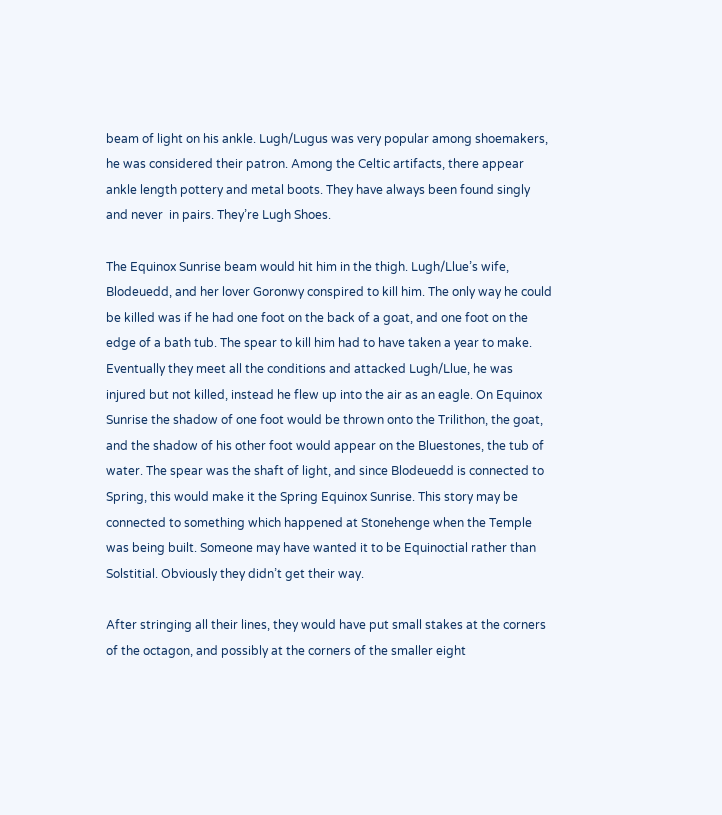beam of light on his ankle. Lugh/Lugus was very popular among shoemakers, he was considered their patron. Among the Celtic artifacts, there appear ankle length pottery and metal boots. They have always been found singly and never  in pairs. They’re Lugh Shoes.

The Equinox Sunrise beam would hit him in the thigh. Lugh/Llue’s wife, Blodeuedd, and her lover Goronwy conspired to kill him. The only way he could be killed was if he had one foot on the back of a goat, and one foot on the edge of a bath tub. The spear to kill him had to have taken a year to make. Eventually they meet all the conditions and attacked Lugh/Llue, he was injured but not killed, instead he flew up into the air as an eagle. On Equinox Sunrise the shadow of one foot would be thrown onto the Trilithon, the goat, and the shadow of his other foot would appear on the Bluestones, the tub of water. The spear was the shaft of light, and since Blodeuedd is connected to Spring, this would make it the Spring Equinox Sunrise. This story may be connected to something which happened at Stonehenge when the Temple was being built. Someone may have wanted it to be Equinoctial rather than Solstitial. Obviously they didn’t get their way.

After stringing all their lines, they would have put small stakes at the corners of the octagon, and possibly at the corners of the smaller eight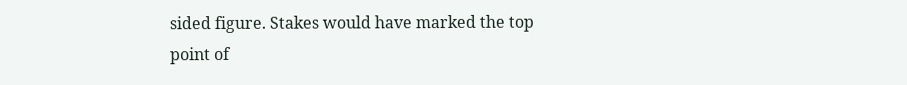sided figure. Stakes would have marked the top point of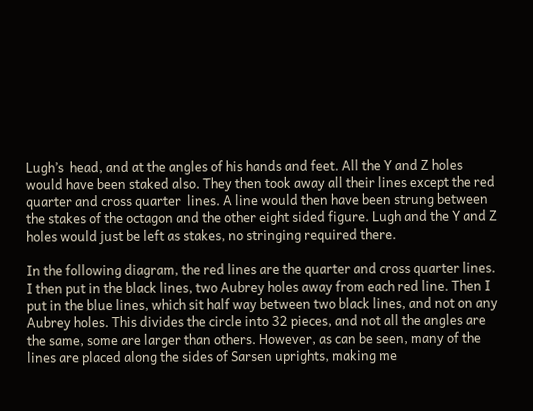Lugh’s  head, and at the angles of his hands and feet. All the Y and Z holes would have been staked also. They then took away all their lines except the red quarter and cross quarter  lines. A line would then have been strung between the stakes of the octagon and the other eight sided figure. Lugh and the Y and Z holes would just be left as stakes, no stringing required there.

In the following diagram, the red lines are the quarter and cross quarter lines. I then put in the black lines, two Aubrey holes away from each red line. Then I put in the blue lines, which sit half way between two black lines, and not on any Aubrey holes. This divides the circle into 32 pieces, and not all the angles are the same, some are larger than others. However, as can be seen, many of the lines are placed along the sides of Sarsen uprights, making me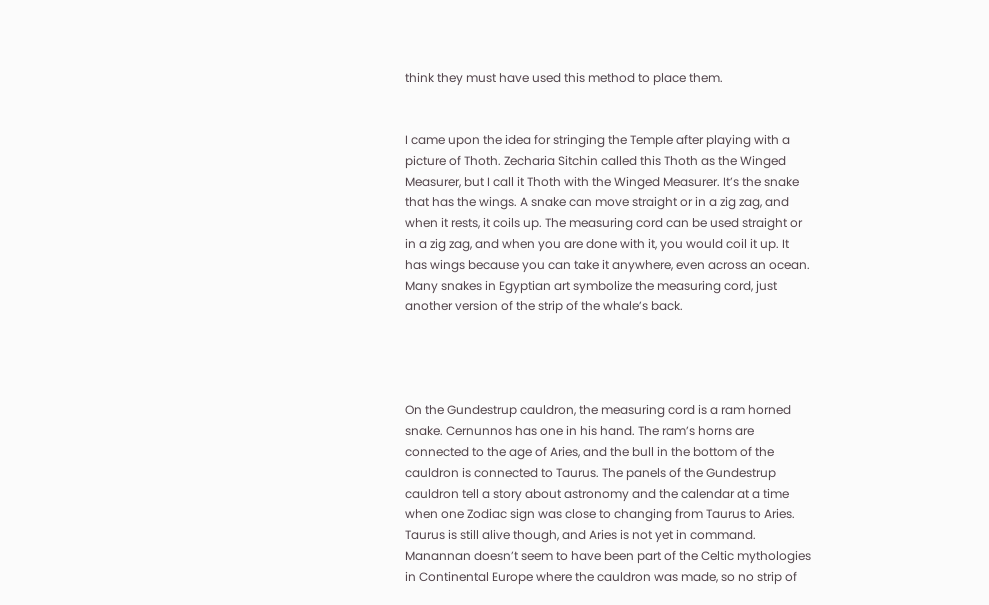think they must have used this method to place them.


I came upon the idea for stringing the Temple after playing with a picture of Thoth. Zecharia Sitchin called this Thoth as the Winged Measurer, but I call it Thoth with the Winged Measurer. It’s the snake that has the wings. A snake can move straight or in a zig zag, and when it rests, it coils up. The measuring cord can be used straight or in a zig zag, and when you are done with it, you would coil it up. It has wings because you can take it anywhere, even across an ocean. Many snakes in Egyptian art symbolize the measuring cord, just another version of the strip of the whale’s back.




On the Gundestrup cauldron, the measuring cord is a ram horned snake. Cernunnos has one in his hand. The ram’s horns are connected to the age of Aries, and the bull in the bottom of the cauldron is connected to Taurus. The panels of the Gundestrup cauldron tell a story about astronomy and the calendar at a time when one Zodiac sign was close to changing from Taurus to Aries. Taurus is still alive though, and Aries is not yet in command. Manannan doesn’t seem to have been part of the Celtic mythologies in Continental Europe where the cauldron was made, so no strip of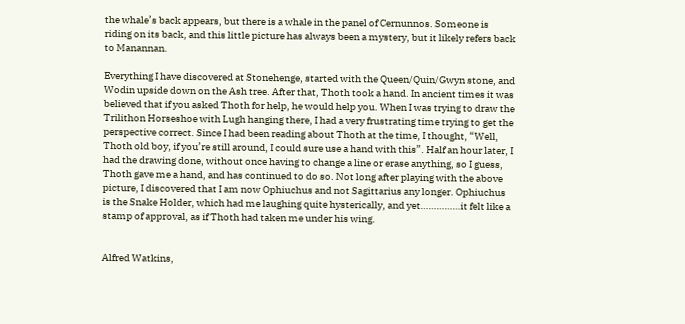the whale’s back appears, but there is a whale in the panel of Cernunnos. Someone is riding on its back, and this little picture has always been a mystery, but it likely refers back to Manannan.

Everything I have discovered at Stonehenge, started with the Queen/Quin/Gwyn stone, and Wodin upside down on the Ash tree. After that, Thoth took a hand. In ancient times it was believed that if you asked Thoth for help, he would help you. When I was trying to draw the Trilithon Horseshoe with Lugh hanging there, I had a very frustrating time trying to get the perspective correct. Since I had been reading about Thoth at the time, I thought, “Well, Thoth old boy, if you’re still around, I could sure use a hand with this”. Half an hour later, I had the drawing done, without once having to change a line or erase anything, so I guess, Thoth gave me a hand, and has continued to do so. Not long after playing with the above picture, I discovered that I am now Ophiuchus and not Sagittarius any longer. Ophiuchus is the Snake Holder, which had me laughing quite hysterically, and yet……………it felt like a stamp of approval, as if Thoth had taken me under his wing.


Alfred Watkins,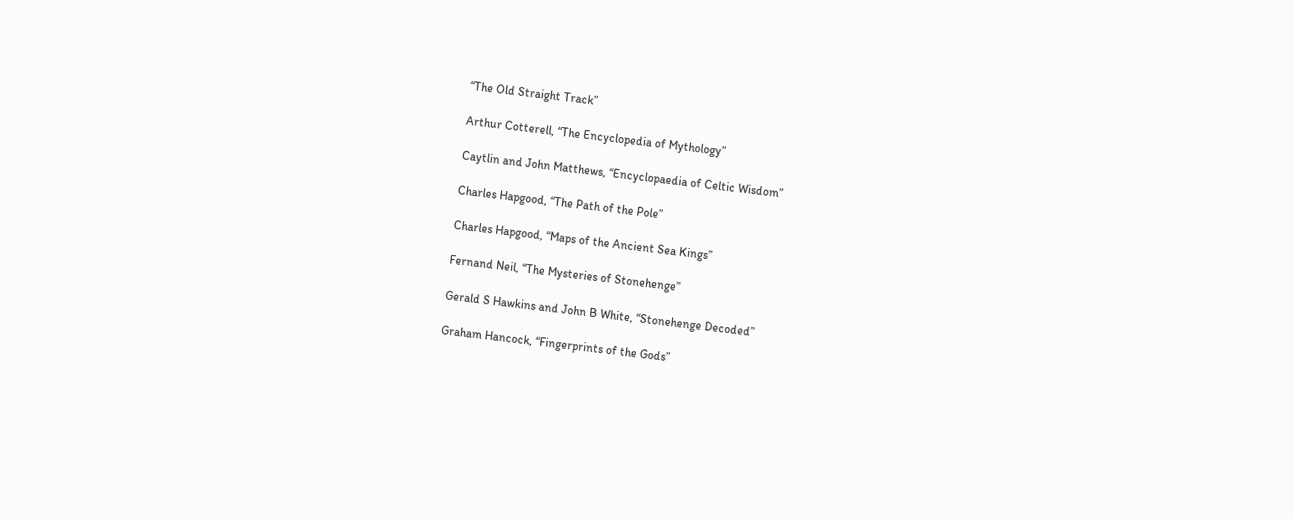“The Old Straight Track”

Arthur Cotterell, “The Encyclopedia of Mythology”

Caytlin and John Matthews, “Encyclopaedia of Celtic Wisdom”

Charles Hapgood, “The Path of the Pole”

Charles Hapgood, “Maps of the Ancient Sea Kings”

Fernand Neil, “The Mysteries of Stonehenge”

Gerald S Hawkins and John B White, “Stonehenge Decoded”

Graham Hancock, “Fingerprints of the Gods”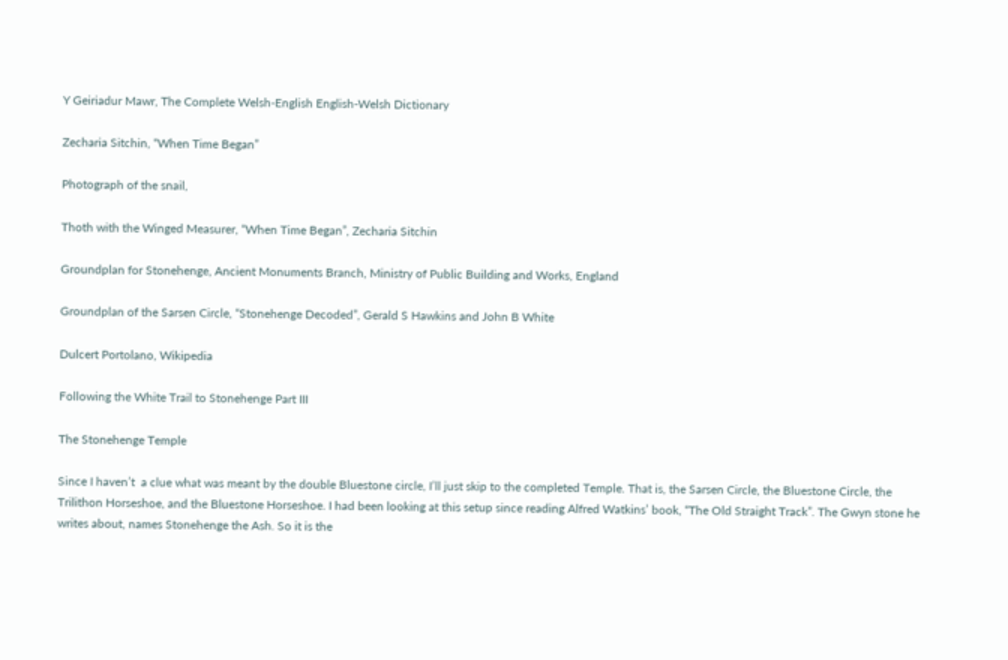Y Geiriadur Mawr, The Complete Welsh-English English-Welsh Dictionary

Zecharia Sitchin, “When Time Began”

Photograph of the snail,

Thoth with the Winged Measurer, “When Time Began”, Zecharia Sitchin

Groundplan for Stonehenge, Ancient Monuments Branch, Ministry of Public Building and Works, England

Groundplan of the Sarsen Circle, “Stonehenge Decoded”, Gerald S Hawkins and John B White

Dulcert Portolano, Wikipedia

Following the White Trail to Stonehenge Part III

The Stonehenge Temple

Since I haven’t  a clue what was meant by the double Bluestone circle, I’ll just skip to the completed Temple. That is, the Sarsen Circle, the Bluestone Circle, the Trilithon Horseshoe, and the Bluestone Horseshoe. I had been looking at this setup since reading Alfred Watkins’ book, “The Old Straight Track”. The Gwyn stone he writes about, names Stonehenge the Ash. So it is the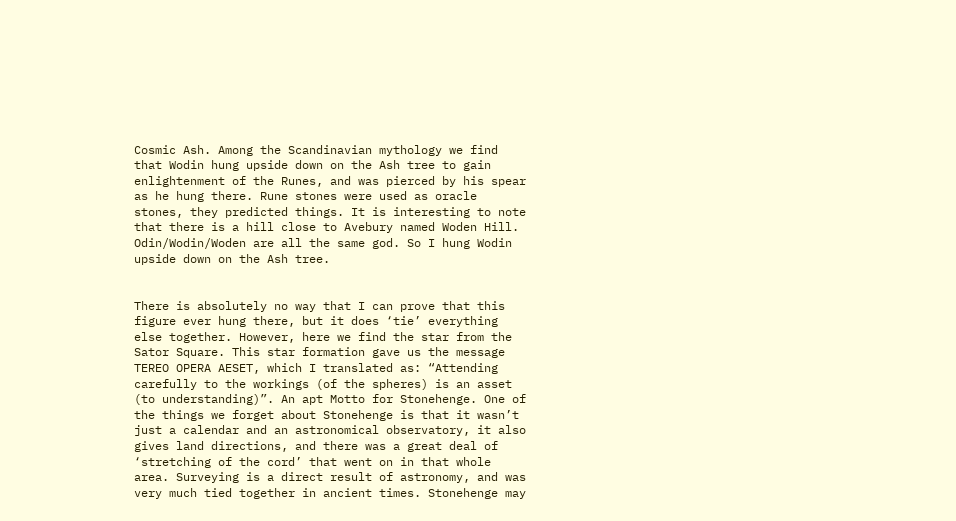Cosmic Ash. Among the Scandinavian mythology we find that Wodin hung upside down on the Ash tree to gain enlightenment of the Runes, and was pierced by his spear as he hung there. Rune stones were used as oracle stones, they predicted things. It is interesting to note that there is a hill close to Avebury named Woden Hill. Odin/Wodin/Woden are all the same god. So I hung Wodin upside down on the Ash tree.


There is absolutely no way that I can prove that this figure ever hung there, but it does ‘tie’ everything else together. However, here we find the star from the Sator Square. This star formation gave us the message TEREO OPERA AESET, which I translated as: “Attending carefully to the workings (of the spheres) is an asset (to understanding)”. An apt Motto for Stonehenge. One of the things we forget about Stonehenge is that it wasn’t just a calendar and an astronomical observatory, it also gives land directions, and there was a great deal of ‘stretching of the cord’ that went on in that whole area. Surveying is a direct result of astronomy, and was very much tied together in ancient times. Stonehenge may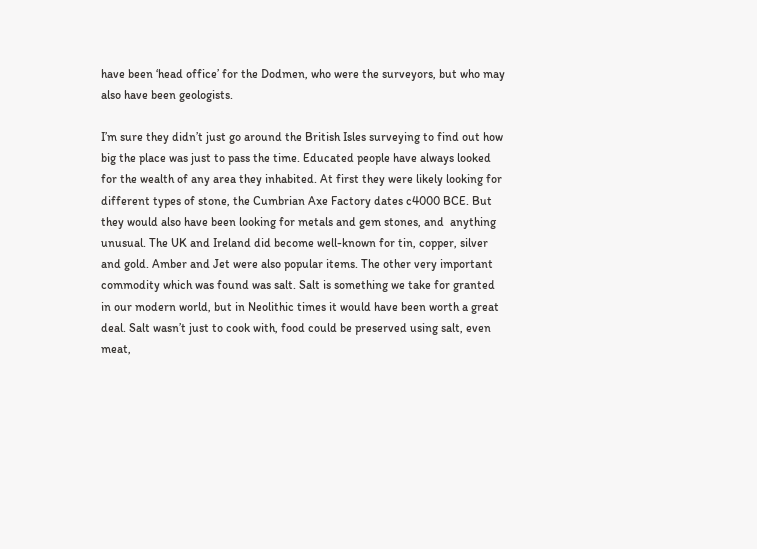have been ‘head office’ for the Dodmen, who were the surveyors, but who may also have been geologists.

I’m sure they didn’t just go around the British Isles surveying to find out how big the place was just to pass the time. Educated people have always looked for the wealth of any area they inhabited. At first they were likely looking for different types of stone, the Cumbrian Axe Factory dates c4000 BCE. But they would also have been looking for metals and gem stones, and  anything unusual. The UK and Ireland did become well-known for tin, copper, silver and gold. Amber and Jet were also popular items. The other very important commodity which was found was salt. Salt is something we take for granted in our modern world, but in Neolithic times it would have been worth a great deal. Salt wasn’t just to cook with, food could be preserved using salt, even meat,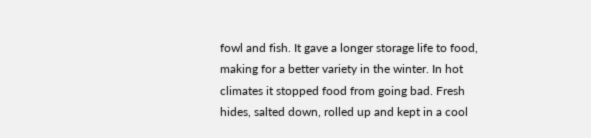fowl and fish. It gave a longer storage life to food, making for a better variety in the winter. In hot climates it stopped food from going bad. Fresh hides, salted down, rolled up and kept in a cool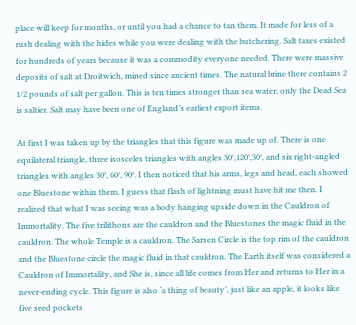place will keep for months, or until you had a chance to tan them. It made for less of a rush dealing with the hides while you were dealing with the butchering. Salt taxes existed for hundreds of years because it was a commodity everyone needed. There were massive deposits of salt at Droitwich, mined since ancient times. The natural brine there contains 2 1/2 pounds of salt per gallon. This is ten times stronger than sea water, only the Dead Sea is saltier. Salt may have been one of England’s earliest export items.

At first I was taken up by the triangles that this figure was made up of. There is one equilateral triangle, three isosceles triangles with angles 30°,120°,30°, and six right-angled triangles with angles 30°, 60°, 90°. I then noticed that his arms, legs and head, each showed one Bluestone within them. I guess that flash of lightning must have hit me then. I realized that what I was seeing was a body hanging upside down in the Cauldron of Immortality. The five trilithons are the cauldron and the Bluestones the magic fluid in the cauldron. The whole Temple is a cauldron. The Sarsen Circle is the top rim of the cauldron and the Bluestone circle the magic fluid in that cauldron. The Earth itself was considered a Cauldron of Immortality, and She is, since all life comes from Her and returns to Her in a never-ending cycle. This figure is also ‘a thing of beauty’, just like an apple, it looks like five seed pockets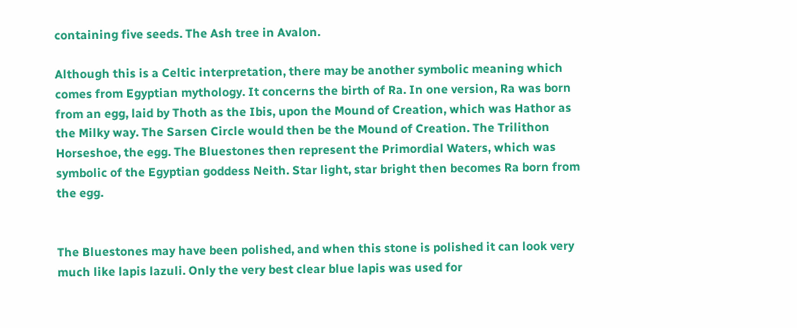containing five seeds. The Ash tree in Avalon.

Although this is a Celtic interpretation, there may be another symbolic meaning which comes from Egyptian mythology. It concerns the birth of Ra. In one version, Ra was born from an egg, laid by Thoth as the Ibis, upon the Mound of Creation, which was Hathor as the Milky way. The Sarsen Circle would then be the Mound of Creation. The Trilithon Horseshoe, the egg. The Bluestones then represent the Primordial Waters, which was symbolic of the Egyptian goddess Neith. Star light, star bright then becomes Ra born from the egg.


The Bluestones may have been polished, and when this stone is polished it can look very much like lapis lazuli. Only the very best clear blue lapis was used for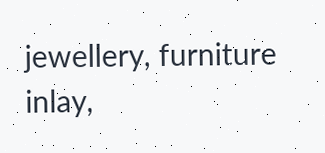jewellery, furniture inlay,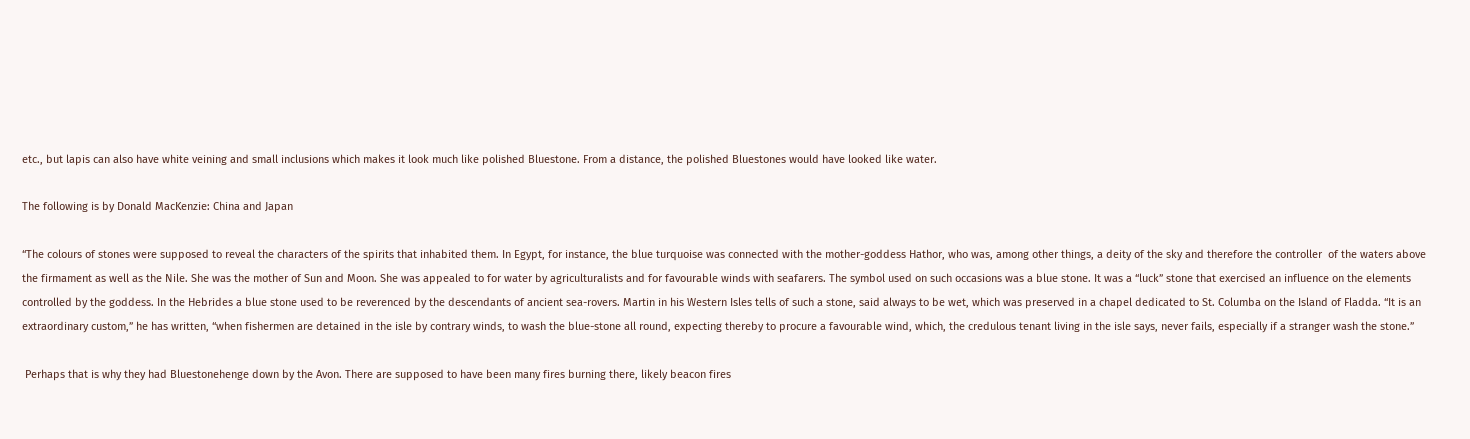etc., but lapis can also have white veining and small inclusions which makes it look much like polished Bluestone. From a distance, the polished Bluestones would have looked like water.

The following is by Donald MacKenzie: China and Japan

“The colours of stones were supposed to reveal the characters of the spirits that inhabited them. In Egypt, for instance, the blue turquoise was connected with the mother-goddess Hathor, who was, among other things, a deity of the sky and therefore the controller  of the waters above the firmament as well as the Nile. She was the mother of Sun and Moon. She was appealed to for water by agriculturalists and for favourable winds with seafarers. The symbol used on such occasions was a blue stone. It was a “luck” stone that exercised an influence on the elements controlled by the goddess. In the Hebrides a blue stone used to be reverenced by the descendants of ancient sea-rovers. Martin in his Western Isles tells of such a stone, said always to be wet, which was preserved in a chapel dedicated to St. Columba on the Island of Fladda. “It is an extraordinary custom,” he has written, “when fishermen are detained in the isle by contrary winds, to wash the blue-stone all round, expecting thereby to procure a favourable wind, which, the credulous tenant living in the isle says, never fails, especially if a stranger wash the stone.”

 Perhaps that is why they had Bluestonehenge down by the Avon. There are supposed to have been many fires burning there, likely beacon fires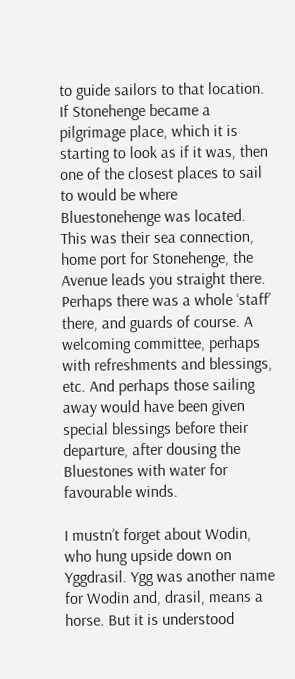to guide sailors to that location. If Stonehenge became a pilgrimage place, which it is starting to look as if it was, then one of the closest places to sail to would be where Bluestonehenge was located. This was their sea connection, home port for Stonehenge, the Avenue leads you straight there. Perhaps there was a whole ‘staff’ there, and guards of course. A welcoming committee, perhaps with refreshments and blessings, etc. And perhaps those sailing away would have been given special blessings before their departure, after dousing the Bluestones with water for favourable winds.

I mustn’t forget about Wodin, who hung upside down on Yggdrasil. Ygg was another name for Wodin and, drasil, means a horse. But it is understood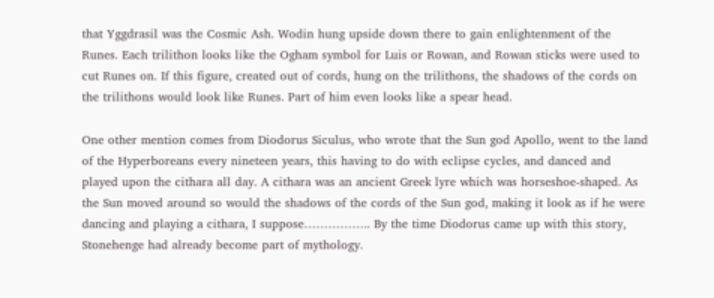that Yggdrasil was the Cosmic Ash. Wodin hung upside down there to gain enlightenment of the Runes. Each trilithon looks like the Ogham symbol for Luis or Rowan, and Rowan sticks were used to cut Runes on. If this figure, created out of cords, hung on the trilithons, the shadows of the cords on the trilithons would look like Runes. Part of him even looks like a spear head.

One other mention comes from Diodorus Siculus, who wrote that the Sun god Apollo, went to the land of the Hyperboreans every nineteen years, this having to do with eclipse cycles, and danced and played upon the cithara all day. A cithara was an ancient Greek lyre which was horseshoe-shaped. As the Sun moved around so would the shadows of the cords of the Sun god, making it look as if he were dancing and playing a cithara, I suppose…………….. By the time Diodorus came up with this story, Stonehenge had already become part of mythology.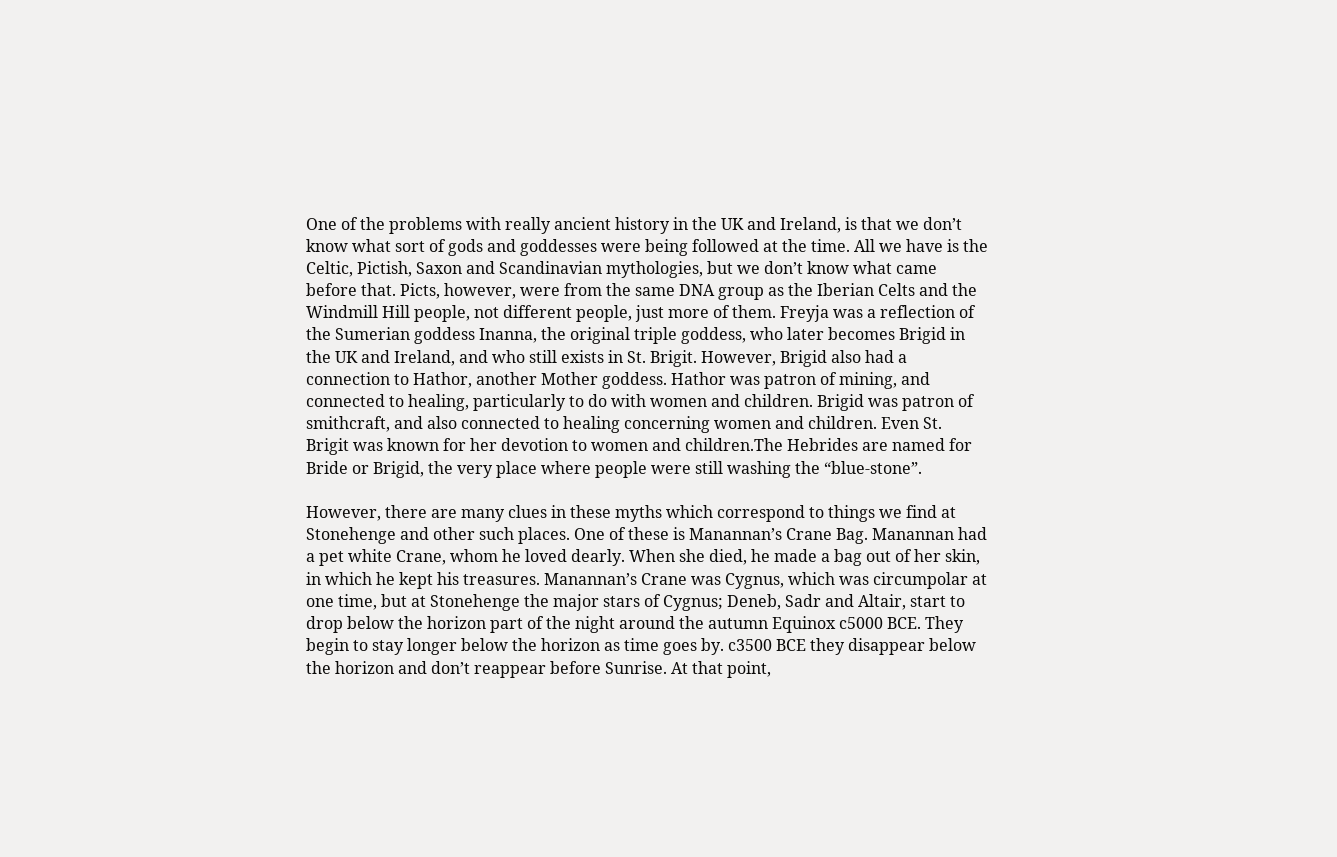One of the problems with really ancient history in the UK and Ireland, is that we don’t know what sort of gods and goddesses were being followed at the time. All we have is the Celtic, Pictish, Saxon and Scandinavian mythologies, but we don’t know what came before that. Picts, however, were from the same DNA group as the Iberian Celts and the Windmill Hill people, not different people, just more of them. Freyja was a reflection of the Sumerian goddess Inanna, the original triple goddess, who later becomes Brigid in the UK and Ireland, and who still exists in St. Brigit. However, Brigid also had a connection to Hathor, another Mother goddess. Hathor was patron of mining, and connected to healing, particularly to do with women and children. Brigid was patron of smithcraft, and also connected to healing concerning women and children. Even St. Brigit was known for her devotion to women and children.The Hebrides are named for Bride or Brigid, the very place where people were still washing the “blue-stone”.

However, there are many clues in these myths which correspond to things we find at Stonehenge and other such places. One of these is Manannan’s Crane Bag. Manannan had a pet white Crane, whom he loved dearly. When she died, he made a bag out of her skin, in which he kept his treasures. Manannan’s Crane was Cygnus, which was circumpolar at one time, but at Stonehenge the major stars of Cygnus; Deneb, Sadr and Altair, start to drop below the horizon part of the night around the autumn Equinox c5000 BCE. They begin to stay longer below the horizon as time goes by. c3500 BCE they disappear below the horizon and don’t reappear before Sunrise. At that point,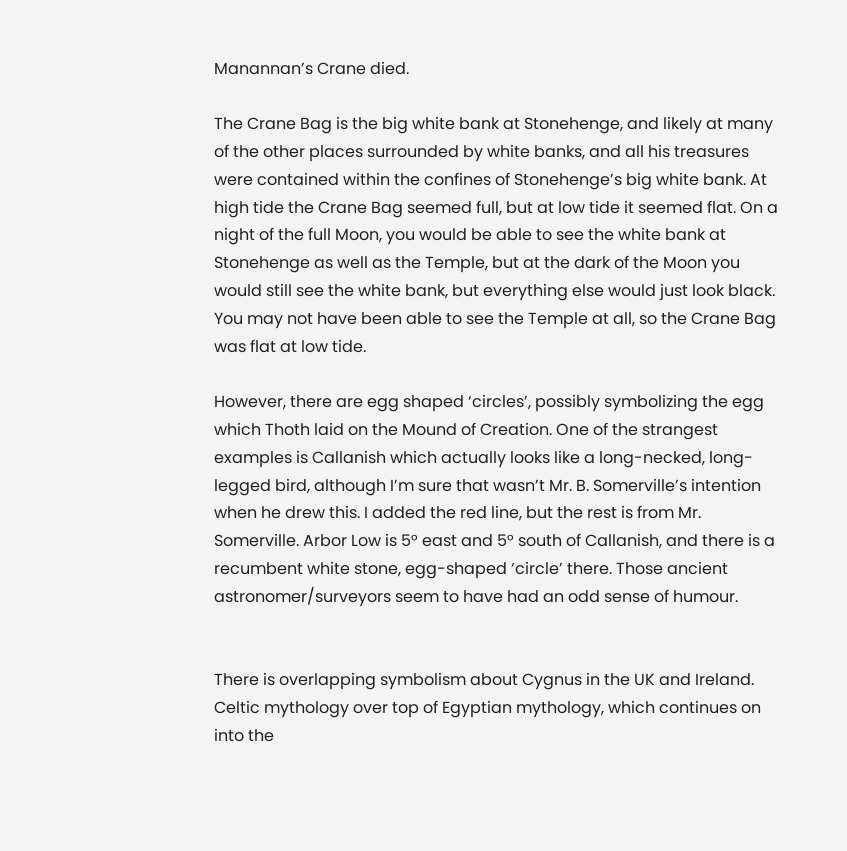Manannan’s Crane died.

The Crane Bag is the big white bank at Stonehenge, and likely at many of the other places surrounded by white banks, and all his treasures were contained within the confines of Stonehenge’s big white bank. At high tide the Crane Bag seemed full, but at low tide it seemed flat. On a night of the full Moon, you would be able to see the white bank at Stonehenge as well as the Temple, but at the dark of the Moon you would still see the white bank, but everything else would just look black. You may not have been able to see the Temple at all, so the Crane Bag was flat at low tide.

However, there are egg shaped ‘circles’, possibly symbolizing the egg which Thoth laid on the Mound of Creation. One of the strangest examples is Callanish which actually looks like a long-necked, long-legged bird, although I’m sure that wasn’t Mr. B. Somerville’s intention when he drew this. I added the red line, but the rest is from Mr. Somerville. Arbor Low is 5° east and 5° south of Callanish, and there is a recumbent white stone, egg-shaped ‘circle’ there. Those ancient astronomer/surveyors seem to have had an odd sense of humour.


There is overlapping symbolism about Cygnus in the UK and Ireland. Celtic mythology over top of Egyptian mythology, which continues on into the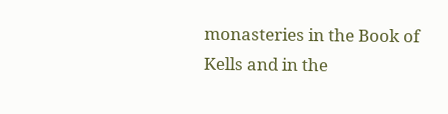monasteries in the Book of Kells and in the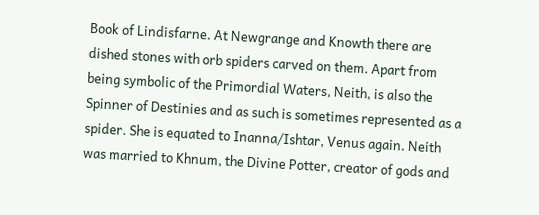Book of Lindisfarne. At Newgrange and Knowth there are dished stones with orb spiders carved on them. Apart from being symbolic of the Primordial Waters, Neith, is also the Spinner of Destinies and as such is sometimes represented as a spider. She is equated to Inanna/Ishtar, Venus again. Neith was married to Khnum, the Divine Potter, creator of gods and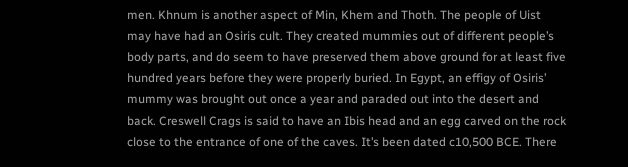men. Khnum is another aspect of Min, Khem and Thoth. The people of Uist may have had an Osiris cult. They created mummies out of different people’s body parts, and do seem to have preserved them above ground for at least five hundred years before they were properly buried. In Egypt, an effigy of Osiris’ mummy was brought out once a year and paraded out into the desert and back. Creswell Crags is said to have an Ibis head and an egg carved on the rock close to the entrance of one of the caves. It’s been dated c10,500 BCE. There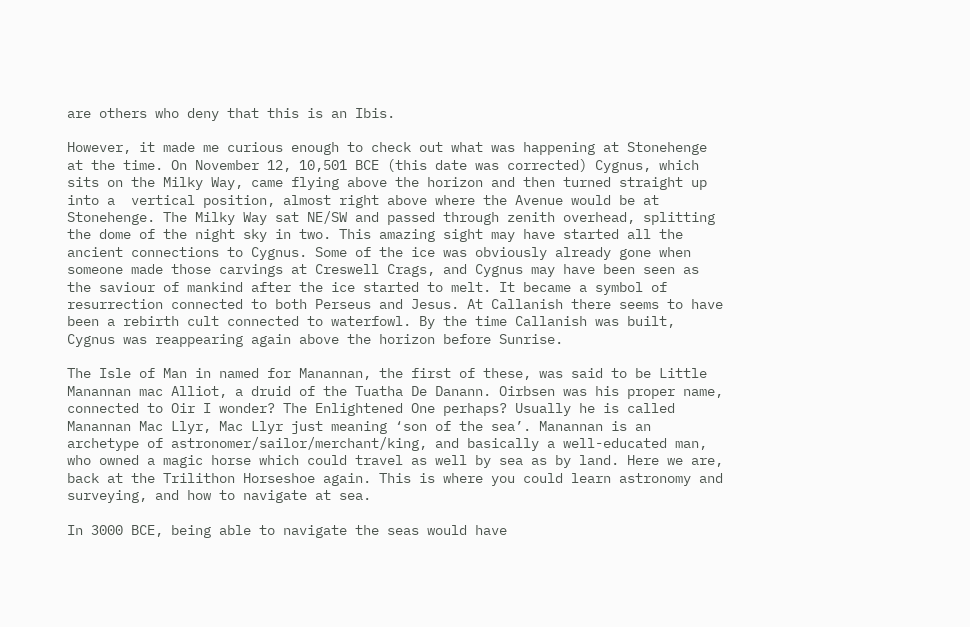are others who deny that this is an Ibis.

However, it made me curious enough to check out what was happening at Stonehenge at the time. On November 12, 10,501 BCE (this date was corrected) Cygnus, which sits on the Milky Way, came flying above the horizon and then turned straight up into a  vertical position, almost right above where the Avenue would be at Stonehenge. The Milky Way sat NE/SW and passed through zenith overhead, splitting the dome of the night sky in two. This amazing sight may have started all the ancient connections to Cygnus. Some of the ice was obviously already gone when someone made those carvings at Creswell Crags, and Cygnus may have been seen as the saviour of mankind after the ice started to melt. It became a symbol of resurrection connected to both Perseus and Jesus. At Callanish there seems to have been a rebirth cult connected to waterfowl. By the time Callanish was built, Cygnus was reappearing again above the horizon before Sunrise.

The Isle of Man in named for Manannan, the first of these, was said to be Little Manannan mac Alliot, a druid of the Tuatha De Danann. Oirbsen was his proper name, connected to Oir I wonder? The Enlightened One perhaps? Usually he is called Manannan Mac Llyr, Mac Llyr just meaning ‘son of the sea’. Manannan is an archetype of astronomer/sailor/merchant/king, and basically a well-educated man, who owned a magic horse which could travel as well by sea as by land. Here we are, back at the Trilithon Horseshoe again. This is where you could learn astronomy and surveying, and how to navigate at sea.

In 3000 BCE, being able to navigate the seas would have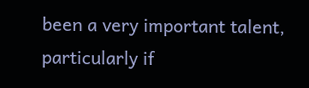been a very important talent, particularly if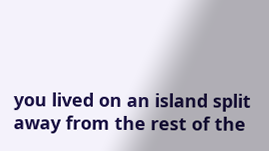you lived on an island split away from the rest of the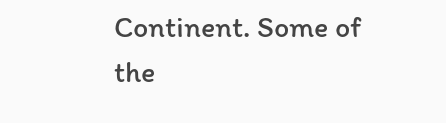Continent. Some of the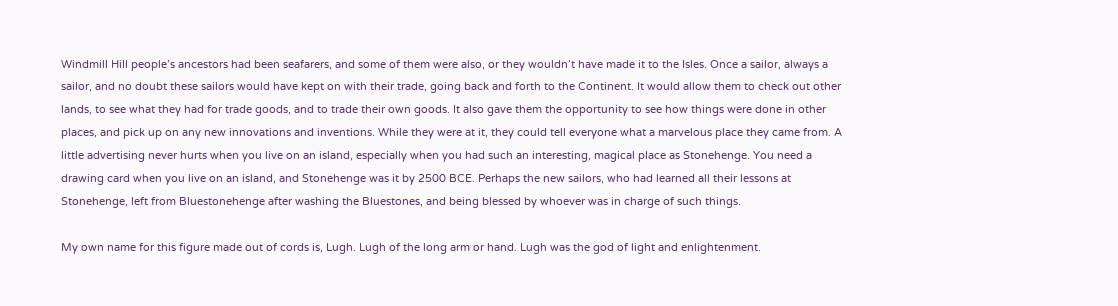Windmill Hill people’s ancestors had been seafarers, and some of them were also, or they wouldn’t have made it to the Isles. Once a sailor, always a sailor, and no doubt these sailors would have kept on with their trade, going back and forth to the Continent. It would allow them to check out other lands, to see what they had for trade goods, and to trade their own goods. It also gave them the opportunity to see how things were done in other places, and pick up on any new innovations and inventions. While they were at it, they could tell everyone what a marvelous place they came from. A little advertising never hurts when you live on an island, especially when you had such an interesting, magical place as Stonehenge. You need a drawing card when you live on an island, and Stonehenge was it by 2500 BCE. Perhaps the new sailors, who had learned all their lessons at Stonehenge, left from Bluestonehenge after washing the Bluestones, and being blessed by whoever was in charge of such things.

My own name for this figure made out of cords is, Lugh. Lugh of the long arm or hand. Lugh was the god of light and enlightenment.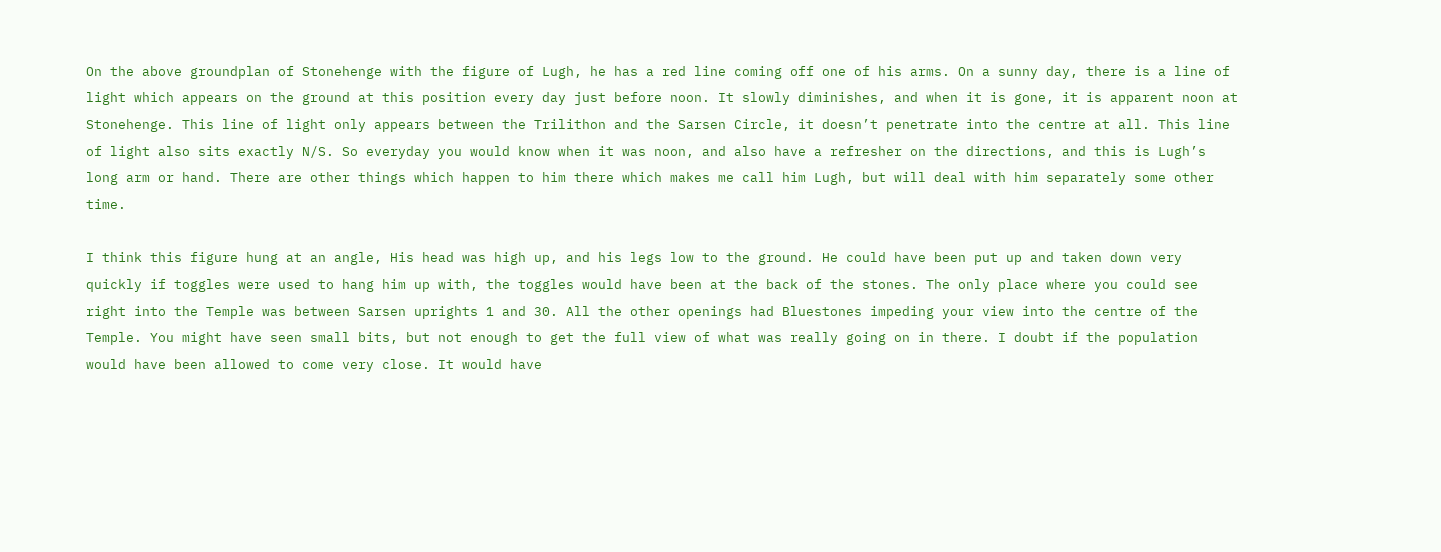On the above groundplan of Stonehenge with the figure of Lugh, he has a red line coming off one of his arms. On a sunny day, there is a line of light which appears on the ground at this position every day just before noon. It slowly diminishes, and when it is gone, it is apparent noon at Stonehenge. This line of light only appears between the Trilithon and the Sarsen Circle, it doesn’t penetrate into the centre at all. This line of light also sits exactly N/S. So everyday you would know when it was noon, and also have a refresher on the directions, and this is Lugh’s long arm or hand. There are other things which happen to him there which makes me call him Lugh, but will deal with him separately some other time.

I think this figure hung at an angle, His head was high up, and his legs low to the ground. He could have been put up and taken down very quickly if toggles were used to hang him up with, the toggles would have been at the back of the stones. The only place where you could see right into the Temple was between Sarsen uprights 1 and 30. All the other openings had Bluestones impeding your view into the centre of the Temple. You might have seen small bits, but not enough to get the full view of what was really going on in there. I doubt if the population would have been allowed to come very close. It would have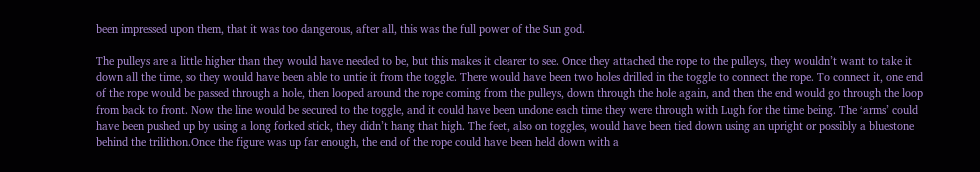been impressed upon them, that it was too dangerous, after all, this was the full power of the Sun god.

The pulleys are a little higher than they would have needed to be, but this makes it clearer to see. Once they attached the rope to the pulleys, they wouldn’t want to take it down all the time, so they would have been able to untie it from the toggle. There would have been two holes drilled in the toggle to connect the rope. To connect it, one end of the rope would be passed through a hole, then looped around the rope coming from the pulleys, down through the hole again, and then the end would go through the loop from back to front. Now the line would be secured to the toggle, and it could have been undone each time they were through with Lugh for the time being. The ‘arms’ could have been pushed up by using a long forked stick, they didn’t hang that high. The feet, also on toggles, would have been tied down using an upright or possibly a bluestone behind the trilithon.Once the figure was up far enough, the end of the rope could have been held down with a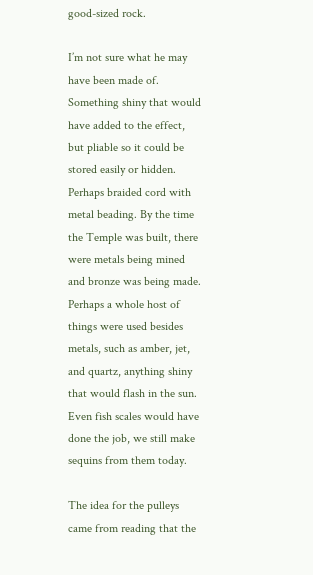good-sized rock.

I’m not sure what he may have been made of. Something shiny that would have added to the effect, but pliable so it could be stored easily or hidden. Perhaps braided cord with metal beading. By the time the Temple was built, there were metals being mined and bronze was being made. Perhaps a whole host of things were used besides metals, such as amber, jet, and quartz, anything shiny that would flash in the sun. Even fish scales would have done the job, we still make sequins from them today.

The idea for the pulleys came from reading that the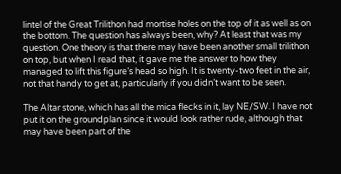lintel of the Great Trilithon had mortise holes on the top of it as well as on the bottom. The question has always been, why? At least that was my question. One theory is that there may have been another small trilithon on top, but when I read that, it gave me the answer to how they managed to lift this figure’s head so high. It is twenty-two feet in the air, not that handy to get at, particularly if you didn’t want to be seen.

The Altar stone, which has all the mica flecks in it, lay NE/SW. I have not put it on the groundplan since it would look rather rude, although that may have been part of the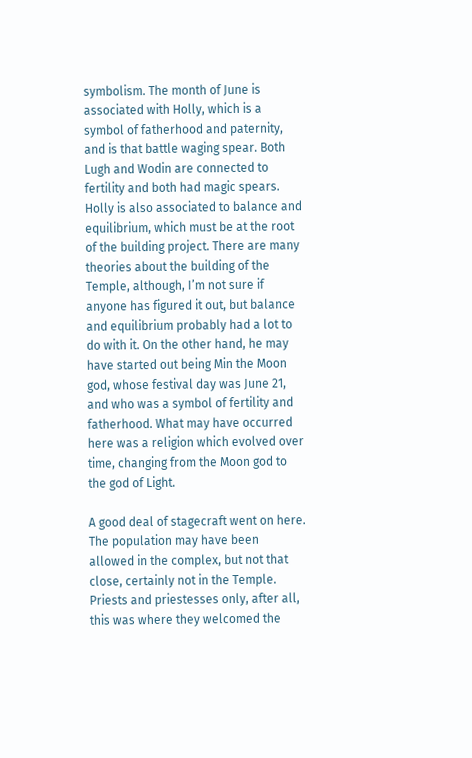symbolism. The month of June is associated with Holly, which is a symbol of fatherhood and paternity, and is that battle waging spear. Both Lugh and Wodin are connected to fertility and both had magic spears. Holly is also associated to balance and equilibrium, which must be at the root of the building project. There are many theories about the building of the Temple, although, I’m not sure if anyone has figured it out, but balance and equilibrium probably had a lot to do with it. On the other hand, he may have started out being Min the Moon god, whose festival day was June 21, and who was a symbol of fertility and fatherhood. What may have occurred here was a religion which evolved over time, changing from the Moon god to the god of Light.

A good deal of stagecraft went on here. The population may have been allowed in the complex, but not that close, certainly not in the Temple. Priests and priestesses only, after all, this was where they welcomed the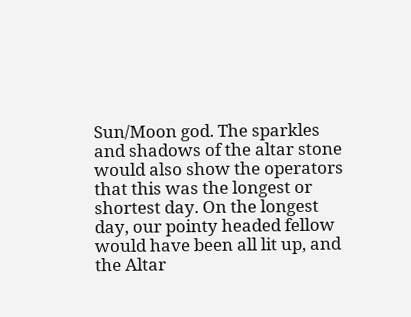Sun/Moon god. The sparkles and shadows of the altar stone would also show the operators that this was the longest or shortest day. On the longest day, our pointy headed fellow would have been all lit up, and the Altar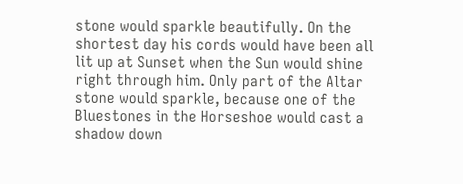stone would sparkle beautifully. On the shortest day his cords would have been all lit up at Sunset when the Sun would shine right through him. Only part of the Altar stone would sparkle, because one of the Bluestones in the Horseshoe would cast a shadow down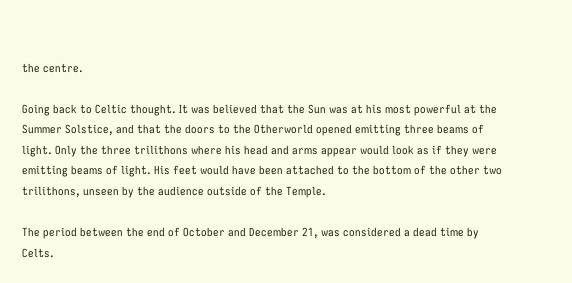the centre.

Going back to Celtic thought. It was believed that the Sun was at his most powerful at the Summer Solstice, and that the doors to the Otherworld opened emitting three beams of light. Only the three trilithons where his head and arms appear would look as if they were emitting beams of light. His feet would have been attached to the bottom of the other two trilithons, unseen by the audience outside of the Temple.

The period between the end of October and December 21, was considered a dead time by Celts.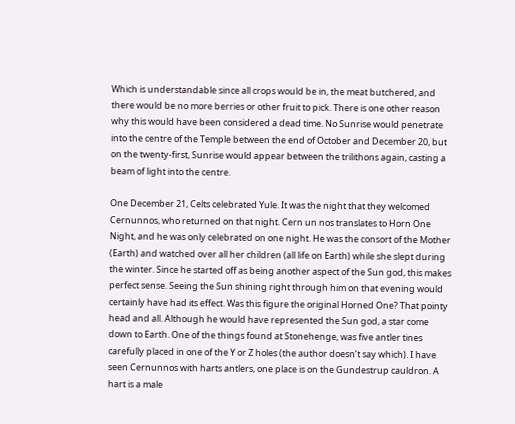Which is understandable since all crops would be in, the meat butchered, and there would be no more berries or other fruit to pick. There is one other reason why this would have been considered a dead time. No Sunrise would penetrate into the centre of the Temple between the end of October and December 20, but on the twenty-first, Sunrise would appear between the trilithons again, casting a beam of light into the centre.

One December 21, Celts celebrated Yule. It was the night that they welcomed Cernunnos, who returned on that night. Cern un nos translates to Horn One Night, and he was only celebrated on one night. He was the consort of the Mother (Earth) and watched over all her children (all life on Earth) while she slept during the winter. Since he started off as being another aspect of the Sun god, this makes perfect sense. Seeing the Sun shining right through him on that evening would certainly have had its effect. Was this figure the original Horned One? That pointy head and all. Although he would have represented the Sun god, a star come down to Earth. One of the things found at Stonehenge, was five antler tines carefully placed in one of the Y or Z holes (the author doesn’t say which). I have seen Cernunnos with harts antlers, one place is on the Gundestrup cauldron. A hart is a male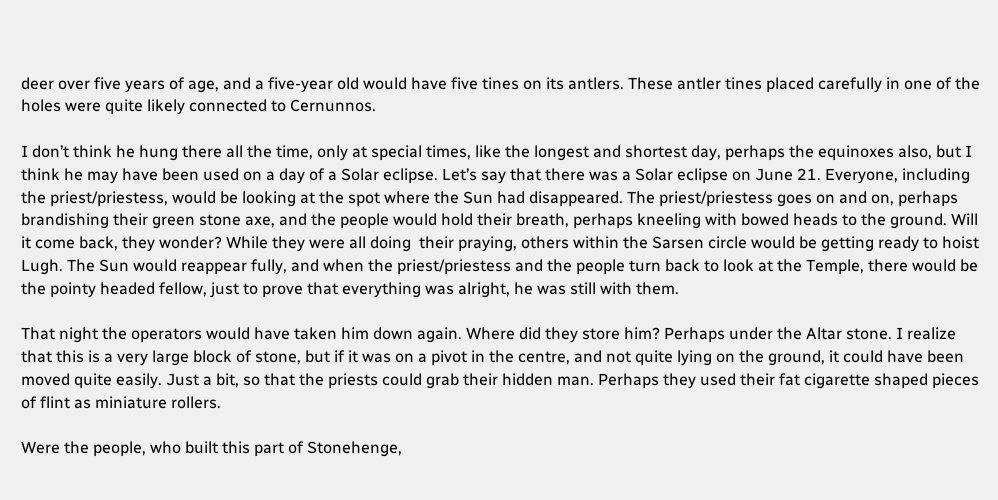deer over five years of age, and a five-year old would have five tines on its antlers. These antler tines placed carefully in one of the holes were quite likely connected to Cernunnos.

I don’t think he hung there all the time, only at special times, like the longest and shortest day, perhaps the equinoxes also, but I think he may have been used on a day of a Solar eclipse. Let’s say that there was a Solar eclipse on June 21. Everyone, including the priest/priestess, would be looking at the spot where the Sun had disappeared. The priest/priestess goes on and on, perhaps brandishing their green stone axe, and the people would hold their breath, perhaps kneeling with bowed heads to the ground. Will it come back, they wonder? While they were all doing  their praying, others within the Sarsen circle would be getting ready to hoist Lugh. The Sun would reappear fully, and when the priest/priestess and the people turn back to look at the Temple, there would be the pointy headed fellow, just to prove that everything was alright, he was still with them.

That night the operators would have taken him down again. Where did they store him? Perhaps under the Altar stone. I realize that this is a very large block of stone, but if it was on a pivot in the centre, and not quite lying on the ground, it could have been moved quite easily. Just a bit, so that the priests could grab their hidden man. Perhaps they used their fat cigarette shaped pieces of flint as miniature rollers.

Were the people, who built this part of Stonehenge,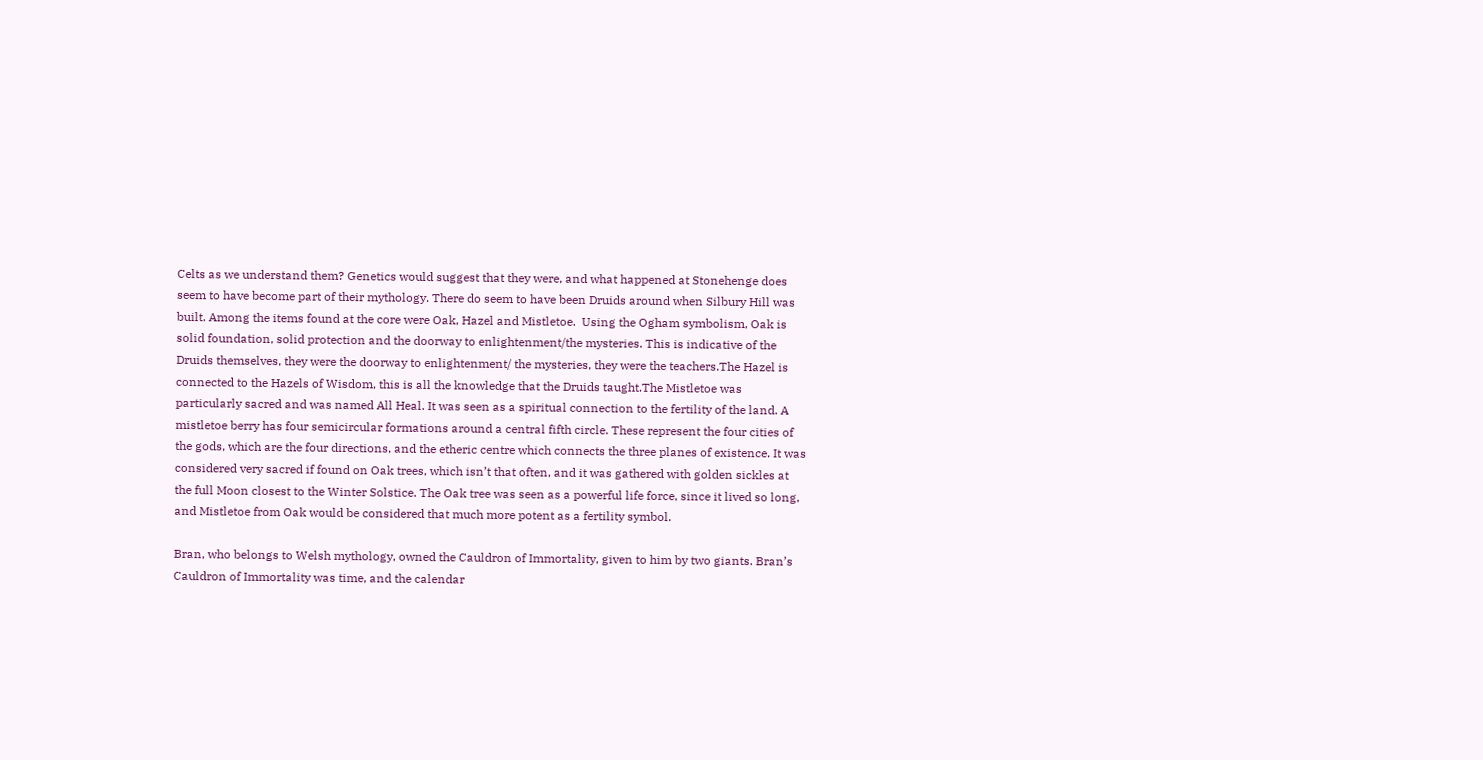Celts as we understand them? Genetics would suggest that they were, and what happened at Stonehenge does seem to have become part of their mythology. There do seem to have been Druids around when Silbury Hill was built. Among the items found at the core were Oak, Hazel and Mistletoe.  Using the Ogham symbolism, Oak is solid foundation, solid protection and the doorway to enlightenment/the mysteries. This is indicative of the Druids themselves, they were the doorway to enlightenment/ the mysteries, they were the teachers.The Hazel is connected to the Hazels of Wisdom, this is all the knowledge that the Druids taught.The Mistletoe was particularly sacred and was named All Heal. It was seen as a spiritual connection to the fertility of the land. A mistletoe berry has four semicircular formations around a central fifth circle. These represent the four cities of the gods, which are the four directions, and the etheric centre which connects the three planes of existence. It was considered very sacred if found on Oak trees, which isn’t that often, and it was gathered with golden sickles at the full Moon closest to the Winter Solstice. The Oak tree was seen as a powerful life force, since it lived so long, and Mistletoe from Oak would be considered that much more potent as a fertility symbol.

Bran, who belongs to Welsh mythology, owned the Cauldron of Immortality, given to him by two giants. Bran’s Cauldron of Immortality was time, and the calendar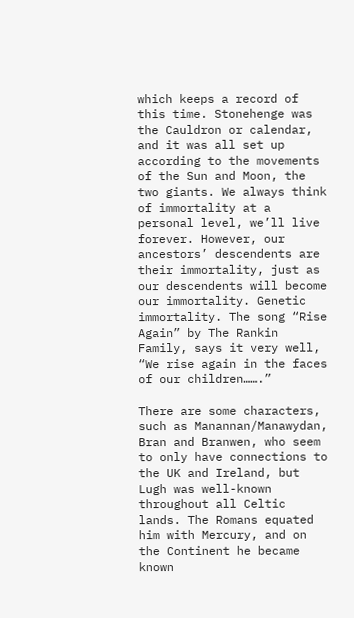which keeps a record of this time. Stonehenge was the Cauldron or calendar, and it was all set up according to the movements of the Sun and Moon, the two giants. We always think of immortality at a personal level, we’ll live forever. However, our ancestors’ descendents are their immortality, just as our descendents will become our immortality. Genetic immortality. The song “Rise Again” by The Rankin Family, says it very well, “We rise again in the faces of our children…….”

There are some characters, such as Manannan/Manawydan, Bran and Branwen, who seem to only have connections to the UK and Ireland, but Lugh was well-known throughout all Celtic lands. The Romans equated him with Mercury, and on the Continent he became known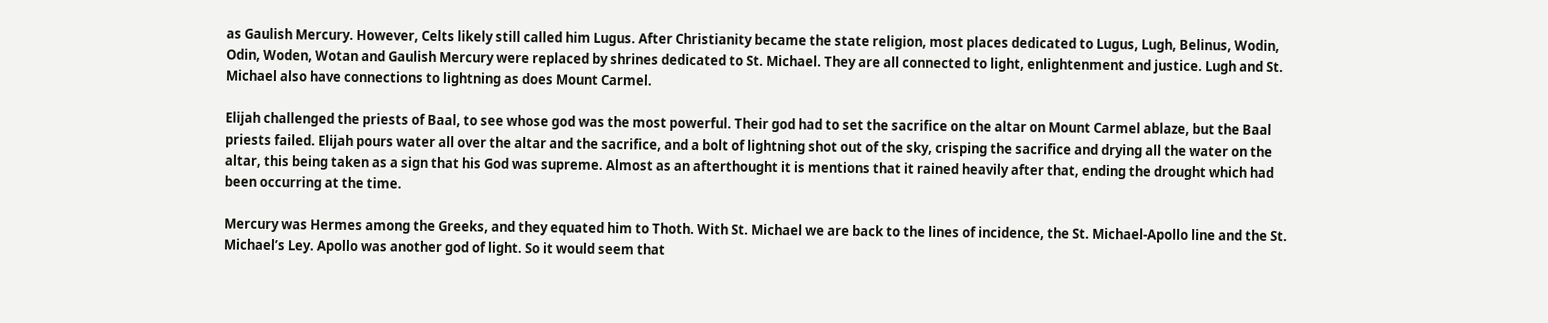as Gaulish Mercury. However, Celts likely still called him Lugus. After Christianity became the state religion, most places dedicated to Lugus, Lugh, Belinus, Wodin, Odin, Woden, Wotan and Gaulish Mercury were replaced by shrines dedicated to St. Michael. They are all connected to light, enlightenment and justice. Lugh and St. Michael also have connections to lightning as does Mount Carmel.

Elijah challenged the priests of Baal, to see whose god was the most powerful. Their god had to set the sacrifice on the altar on Mount Carmel ablaze, but the Baal priests failed. Elijah pours water all over the altar and the sacrifice, and a bolt of lightning shot out of the sky, crisping the sacrifice and drying all the water on the altar, this being taken as a sign that his God was supreme. Almost as an afterthought it is mentions that it rained heavily after that, ending the drought which had been occurring at the time.

Mercury was Hermes among the Greeks, and they equated him to Thoth. With St. Michael we are back to the lines of incidence, the St. Michael-Apollo line and the St. Michael’s Ley. Apollo was another god of light. So it would seem that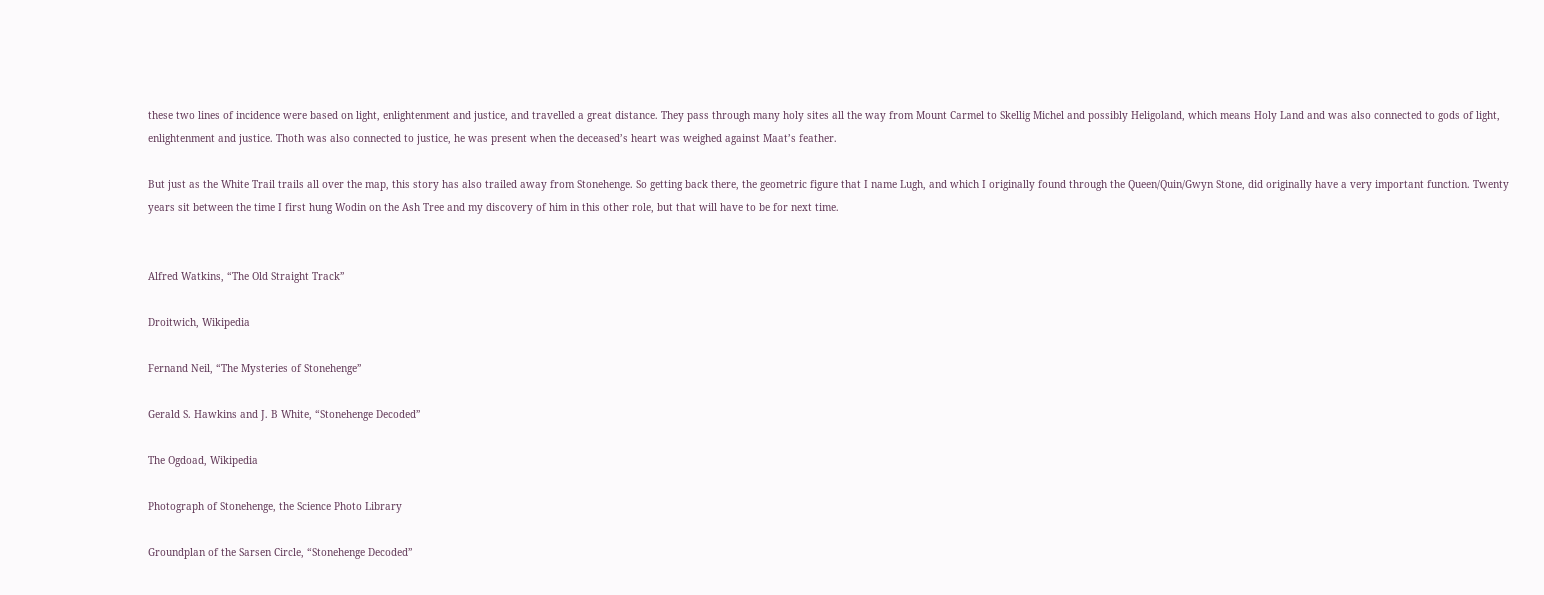these two lines of incidence were based on light, enlightenment and justice, and travelled a great distance. They pass through many holy sites all the way from Mount Carmel to Skellig Michel and possibly Heligoland, which means Holy Land and was also connected to gods of light, enlightenment and justice. Thoth was also connected to justice, he was present when the deceased’s heart was weighed against Maat’s feather.

But just as the White Trail trails all over the map, this story has also trailed away from Stonehenge. So getting back there, the geometric figure that I name Lugh, and which I originally found through the Queen/Quin/Gwyn Stone, did originally have a very important function. Twenty years sit between the time I first hung Wodin on the Ash Tree and my discovery of him in this other role, but that will have to be for next time.


Alfred Watkins, “The Old Straight Track”

Droitwich, Wikipedia

Fernand Neil, “The Mysteries of Stonehenge”

Gerald S. Hawkins and J. B White, “Stonehenge Decoded”

The Ogdoad, Wikipedia

Photograph of Stonehenge, the Science Photo Library

Groundplan of the Sarsen Circle, “Stonehenge Decoded”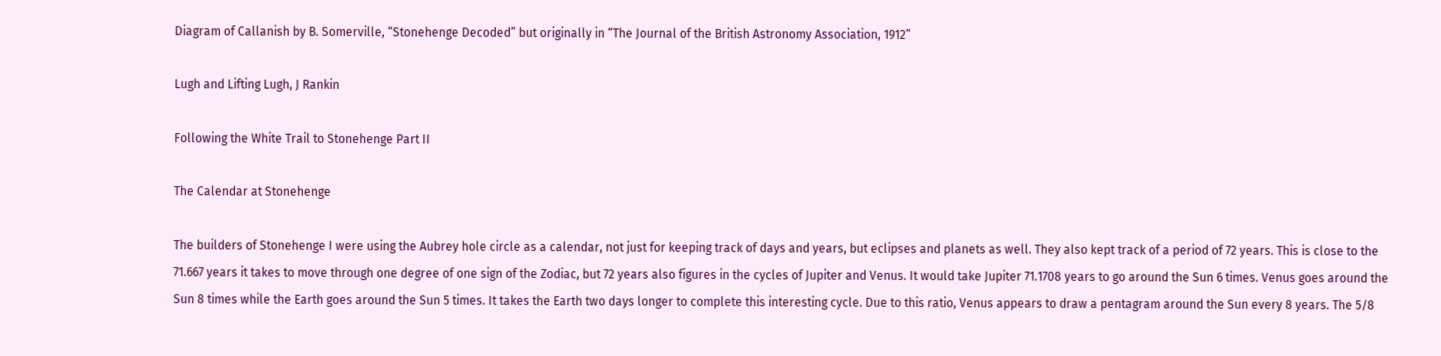Diagram of Callanish by B. Somerville, “Stonehenge Decoded” but originally in “The Journal of the British Astronomy Association, 1912”

Lugh and Lifting Lugh, J Rankin

Following the White Trail to Stonehenge Part II

The Calendar at Stonehenge

The builders of Stonehenge I were using the Aubrey hole circle as a calendar, not just for keeping track of days and years, but eclipses and planets as well. They also kept track of a period of 72 years. This is close to the 71.667 years it takes to move through one degree of one sign of the Zodiac, but 72 years also figures in the cycles of Jupiter and Venus. It would take Jupiter 71.1708 years to go around the Sun 6 times. Venus goes around the Sun 8 times while the Earth goes around the Sun 5 times. It takes the Earth two days longer to complete this interesting cycle. Due to this ratio, Venus appears to draw a pentagram around the Sun every 8 years. The 5/8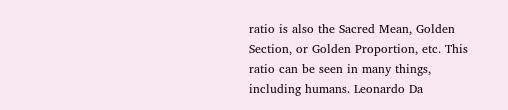ratio is also the Sacred Mean, Golden Section, or Golden Proportion, etc. This ratio can be seen in many things, including humans. Leonardo Da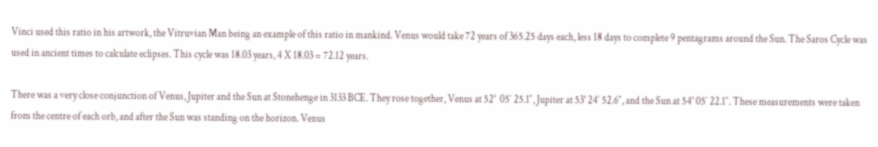Vinci used this ratio in his artwork, the Vitruvian Man being an example of this ratio in mankind. Venus would take 72 years of 365.25 days each, less 18 days to complete 9 pentagrams around the Sun. The Saros Cycle was used in ancient times to calculate eclipses. This cycle was 18.03 years, 4 X 18.03 = 72.12 years.

There was a very close conjunction of Venus, Jupiter and the Sun at Stonehenge in 3133 BCE. They rose together, Venus at 52°  05′ 25.1″, Jupiter at 53° 24′ 52.6″, and the Sun at 54° 05′ 22.1″. These measurements were taken from the centre of each orb, and after the Sun was standing on the horizon. Venus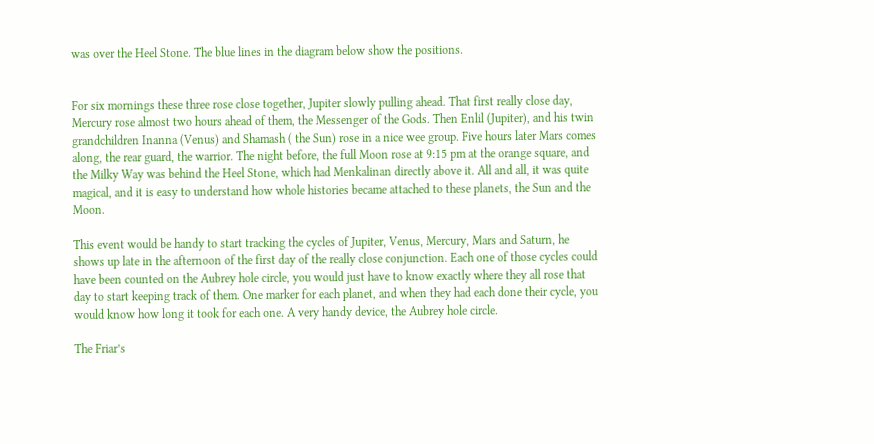was over the Heel Stone. The blue lines in the diagram below show the positions.


For six mornings these three rose close together, Jupiter slowly pulling ahead. That first really close day, Mercury rose almost two hours ahead of them, the Messenger of the Gods. Then Enlil (Jupiter), and his twin grandchildren Inanna (Venus) and Shamash ( the Sun) rose in a nice wee group. Five hours later Mars comes along, the rear guard, the warrior. The night before, the full Moon rose at 9:15 pm at the orange square, and the Milky Way was behind the Heel Stone, which had Menkalinan directly above it. All and all, it was quite magical, and it is easy to understand how whole histories became attached to these planets, the Sun and the Moon.

This event would be handy to start tracking the cycles of Jupiter, Venus, Mercury, Mars and Saturn, he shows up late in the afternoon of the first day of the really close conjunction. Each one of those cycles could have been counted on the Aubrey hole circle, you would just have to know exactly where they all rose that day to start keeping track of them. One marker for each planet, and when they had each done their cycle, you would know how long it took for each one. A very handy device, the Aubrey hole circle.

The Friar’s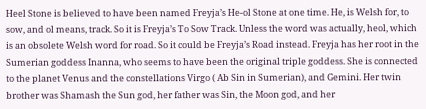Heel Stone is believed to have been named Freyja’s He-ol Stone at one time. He, is Welsh for, to sow, and ol means, track. So it is Freyja’s To Sow Track. Unless the word was actually, heol, which is an obsolete Welsh word for road. So it could be Freyja’s Road instead. Freyja has her root in the Sumerian goddess Inanna, who seems to have been the original triple goddess. She is connected to the planet Venus and the constellations Virgo ( Ab Sin in Sumerian), and Gemini. Her twin brother was Shamash the Sun god, her father was Sin, the Moon god, and her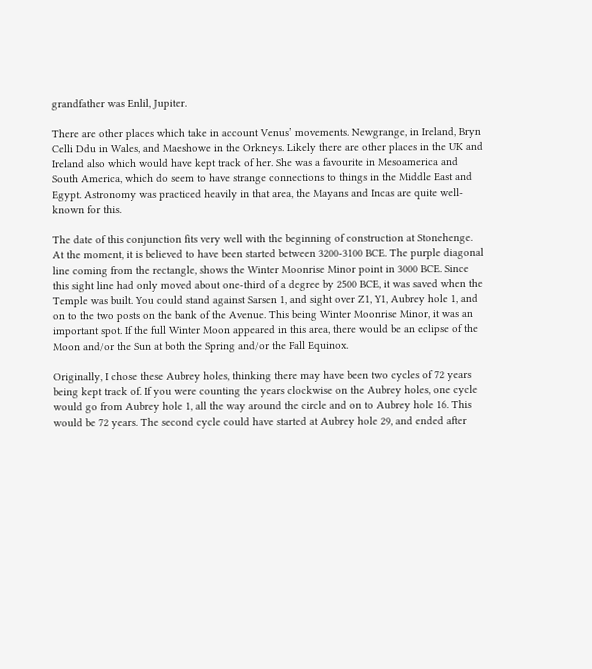grandfather was Enlil, Jupiter.

There are other places which take in account Venus’ movements. Newgrange, in Ireland, Bryn Celli Ddu in Wales, and Maeshowe in the Orkneys. Likely there are other places in the UK and Ireland also which would have kept track of her. She was a favourite in Mesoamerica and South America, which do seem to have strange connections to things in the Middle East and Egypt. Astronomy was practiced heavily in that area, the Mayans and Incas are quite well-known for this.

The date of this conjunction fits very well with the beginning of construction at Stonehenge. At the moment, it is believed to have been started between 3200-3100 BCE. The purple diagonal line coming from the rectangle, shows the Winter Moonrise Minor point in 3000 BCE. Since this sight line had only moved about one-third of a degree by 2500 BCE, it was saved when the Temple was built. You could stand against Sarsen 1, and sight over Z1, Y1, Aubrey hole 1, and on to the two posts on the bank of the Avenue. This being Winter Moonrise Minor, it was an important spot. If the full Winter Moon appeared in this area, there would be an eclipse of the Moon and/or the Sun at both the Spring and/or the Fall Equinox.

Originally, I chose these Aubrey holes, thinking there may have been two cycles of 72 years being kept track of. If you were counting the years clockwise on the Aubrey holes, one cycle would go from Aubrey hole 1, all the way around the circle and on to Aubrey hole 16. This would be 72 years. The second cycle could have started at Aubrey hole 29, and ended after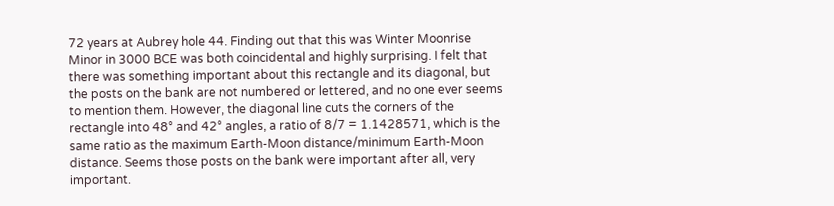72 years at Aubrey hole 44. Finding out that this was Winter Moonrise Minor in 3000 BCE was both coincidental and highly surprising. I felt that there was something important about this rectangle and its diagonal, but the posts on the bank are not numbered or lettered, and no one ever seems to mention them. However, the diagonal line cuts the corners of the rectangle into 48° and 42° angles, a ratio of 8/7 = 1.1428571, which is the same ratio as the maximum Earth-Moon distance/minimum Earth-Moon distance. Seems those posts on the bank were important after all, very important.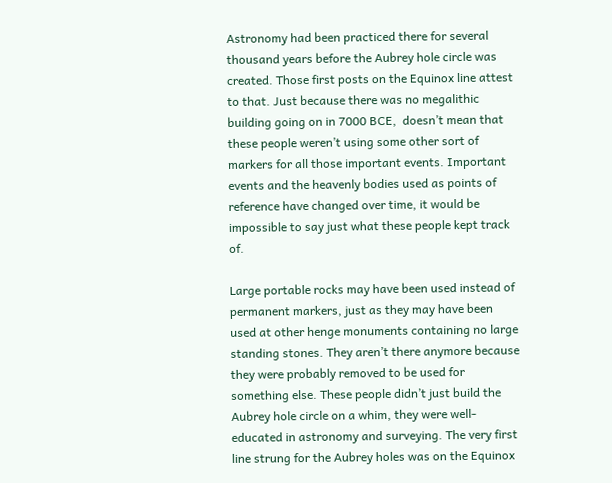Astronomy had been practiced there for several thousand years before the Aubrey hole circle was created. Those first posts on the Equinox line attest to that. Just because there was no megalithic building going on in 7000 BCE,  doesn’t mean that these people weren’t using some other sort of markers for all those important events. Important events and the heavenly bodies used as points of reference have changed over time, it would be impossible to say just what these people kept track of.

Large portable rocks may have been used instead of permanent markers, just as they may have been used at other henge monuments containing no large standing stones. They aren’t there anymore because they were probably removed to be used for something else. These people didn’t just build the Aubrey hole circle on a whim, they were well-educated in astronomy and surveying. The very first line strung for the Aubrey holes was on the Equinox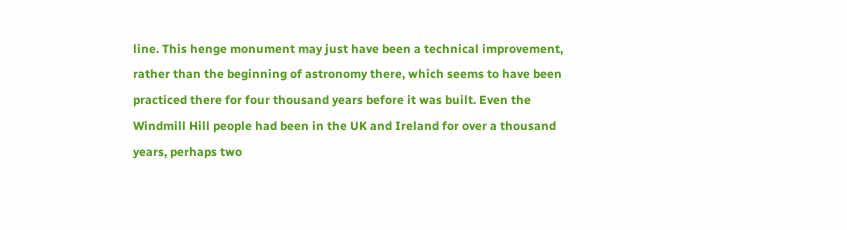line. This henge monument may just have been a technical improvement, rather than the beginning of astronomy there, which seems to have been practiced there for four thousand years before it was built. Even the Windmill Hill people had been in the UK and Ireland for over a thousand years, perhaps two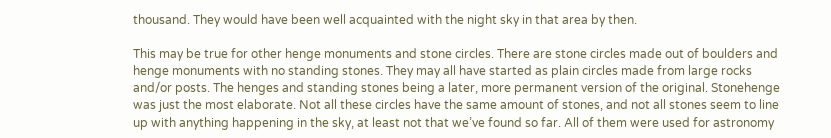thousand. They would have been well acquainted with the night sky in that area by then.

This may be true for other henge monuments and stone circles. There are stone circles made out of boulders and henge monuments with no standing stones. They may all have started as plain circles made from large rocks and/or posts. The henges and standing stones being a later, more permanent version of the original. Stonehenge was just the most elaborate. Not all these circles have the same amount of stones, and not all stones seem to line up with anything happening in the sky, at least not that we’ve found so far. All of them were used for astronomy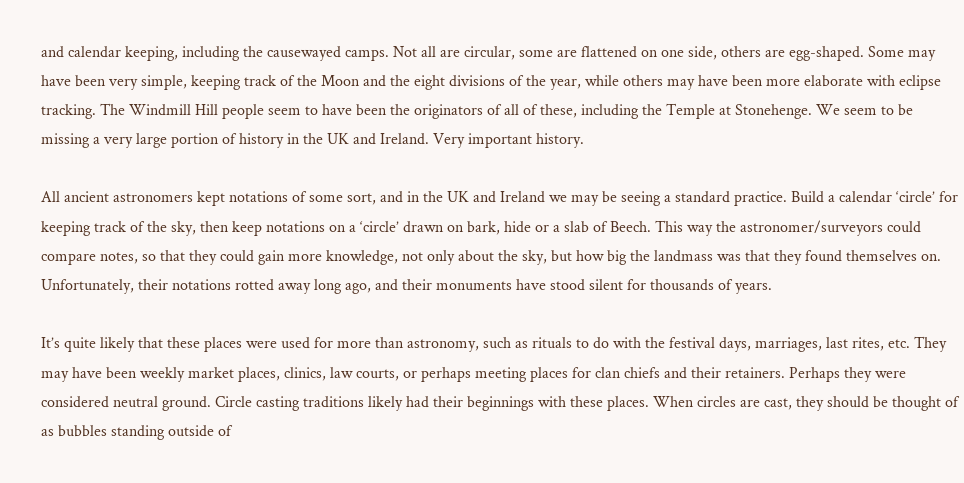and calendar keeping, including the causewayed camps. Not all are circular, some are flattened on one side, others are egg-shaped. Some may have been very simple, keeping track of the Moon and the eight divisions of the year, while others may have been more elaborate with eclipse tracking. The Windmill Hill people seem to have been the originators of all of these, including the Temple at Stonehenge. We seem to be missing a very large portion of history in the UK and Ireland. Very important history.

All ancient astronomers kept notations of some sort, and in the UK and Ireland we may be seeing a standard practice. Build a calendar ‘circle’ for keeping track of the sky, then keep notations on a ‘circle’ drawn on bark, hide or a slab of Beech. This way the astronomer/surveyors could compare notes, so that they could gain more knowledge, not only about the sky, but how big the landmass was that they found themselves on. Unfortunately, their notations rotted away long ago, and their monuments have stood silent for thousands of years.

It’s quite likely that these places were used for more than astronomy, such as rituals to do with the festival days, marriages, last rites, etc. They may have been weekly market places, clinics, law courts, or perhaps meeting places for clan chiefs and their retainers. Perhaps they were considered neutral ground. Circle casting traditions likely had their beginnings with these places. When circles are cast, they should be thought of as bubbles standing outside of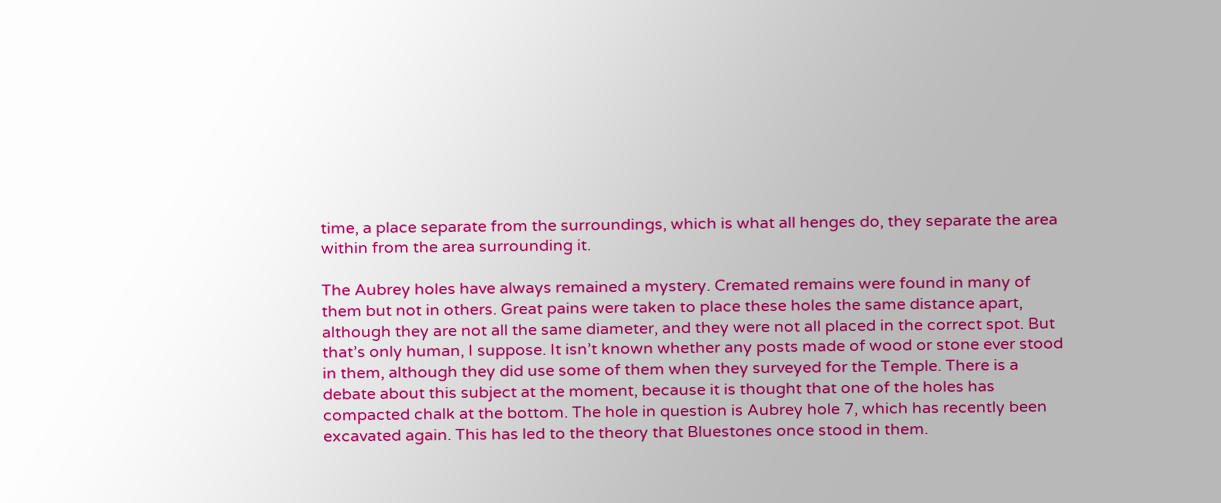time, a place separate from the surroundings, which is what all henges do, they separate the area within from the area surrounding it.

The Aubrey holes have always remained a mystery. Cremated remains were found in many of them but not in others. Great pains were taken to place these holes the same distance apart, although they are not all the same diameter, and they were not all placed in the correct spot. But that’s only human, I suppose. It isn’t known whether any posts made of wood or stone ever stood in them, although they did use some of them when they surveyed for the Temple. There is a debate about this subject at the moment, because it is thought that one of the holes has compacted chalk at the bottom. The hole in question is Aubrey hole 7, which has recently been excavated again. This has led to the theory that Bluestones once stood in them.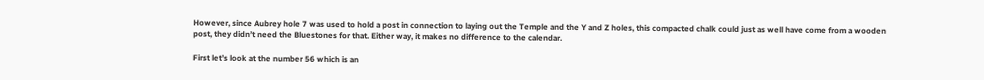However, since Aubrey hole 7 was used to hold a post in connection to laying out the Temple and the Y and Z holes, this compacted chalk could just as well have come from a wooden post, they didn’t need the Bluestones for that. Either way, it makes no difference to the calendar.

First let’s look at the number 56 which is an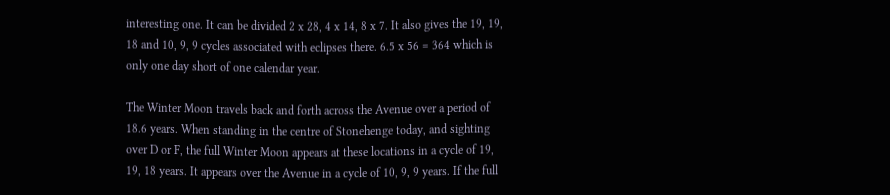interesting one. It can be divided 2 x 28, 4 x 14, 8 x 7. It also gives the 19, 19, 18 and 10, 9, 9 cycles associated with eclipses there. 6.5 x 56 = 364 which is only one day short of one calendar year.

The Winter Moon travels back and forth across the Avenue over a period of 18.6 years. When standing in the centre of Stonehenge today, and sighting over D or F, the full Winter Moon appears at these locations in a cycle of 19, 19, 18 years. It appears over the Avenue in a cycle of 10, 9, 9 years. If the full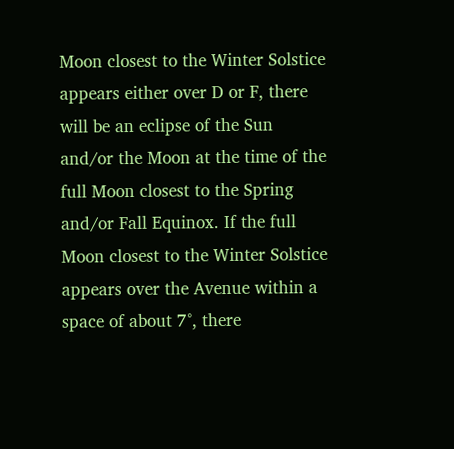Moon closest to the Winter Solstice appears either over D or F, there will be an eclipse of the Sun and/or the Moon at the time of the full Moon closest to the Spring and/or Fall Equinox. If the full Moon closest to the Winter Solstice appears over the Avenue within a space of about 7°, there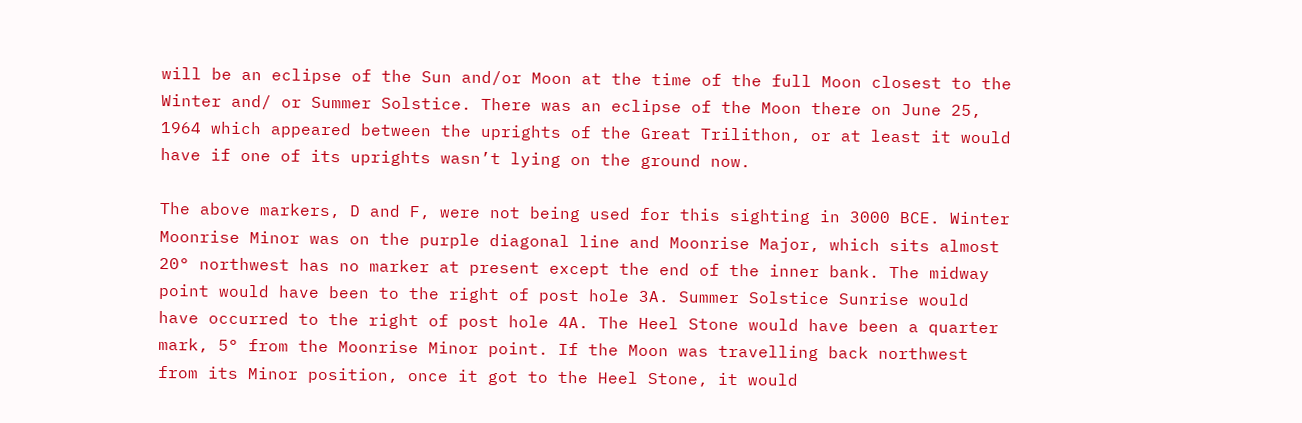will be an eclipse of the Sun and/or Moon at the time of the full Moon closest to the Winter and/ or Summer Solstice. There was an eclipse of the Moon there on June 25, 1964 which appeared between the uprights of the Great Trilithon, or at least it would have if one of its uprights wasn’t lying on the ground now.

The above markers, D and F, were not being used for this sighting in 3000 BCE. Winter Moonrise Minor was on the purple diagonal line and Moonrise Major, which sits almost 20° northwest has no marker at present except the end of the inner bank. The midway point would have been to the right of post hole 3A. Summer Solstice Sunrise would have occurred to the right of post hole 4A. The Heel Stone would have been a quarter mark, 5° from the Moonrise Minor point. If the Moon was travelling back northwest from its Minor position, once it got to the Heel Stone, it would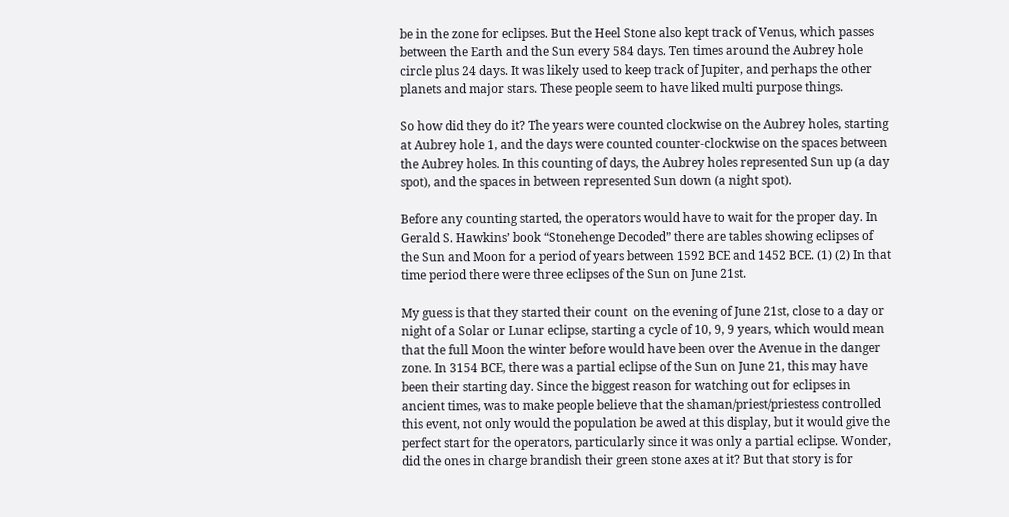be in the zone for eclipses. But the Heel Stone also kept track of Venus, which passes between the Earth and the Sun every 584 days. Ten times around the Aubrey hole circle plus 24 days. It was likely used to keep track of Jupiter, and perhaps the other planets and major stars. These people seem to have liked multi purpose things.

So how did they do it? The years were counted clockwise on the Aubrey holes, starting at Aubrey hole 1, and the days were counted counter-clockwise on the spaces between the Aubrey holes. In this counting of days, the Aubrey holes represented Sun up (a day spot), and the spaces in between represented Sun down (a night spot).

Before any counting started, the operators would have to wait for the proper day. In Gerald S. Hawkins’ book “Stonehenge Decoded” there are tables showing eclipses of the Sun and Moon for a period of years between 1592 BCE and 1452 BCE. (1) (2) In that time period there were three eclipses of the Sun on June 21st.

My guess is that they started their count  on the evening of June 21st, close to a day or night of a Solar or Lunar eclipse, starting a cycle of 10, 9, 9 years, which would mean that the full Moon the winter before would have been over the Avenue in the danger zone. In 3154 BCE, there was a partial eclipse of the Sun on June 21, this may have been their starting day. Since the biggest reason for watching out for eclipses in ancient times, was to make people believe that the shaman/priest/priestess controlled this event, not only would the population be awed at this display, but it would give the perfect start for the operators, particularly since it was only a partial eclipse. Wonder, did the ones in charge brandish their green stone axes at it? But that story is for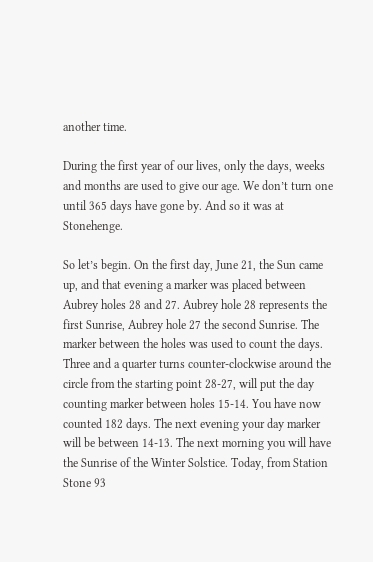another time.

During the first year of our lives, only the days, weeks and months are used to give our age. We don’t turn one until 365 days have gone by. And so it was at Stonehenge.

So let’s begin. On the first day, June 21, the Sun came up, and that evening a marker was placed between Aubrey holes 28 and 27. Aubrey hole 28 represents the first Sunrise, Aubrey hole 27 the second Sunrise. The marker between the holes was used to count the days. Three and a quarter turns counter-clockwise around the circle from the starting point 28-27, will put the day counting marker between holes 15-14. You have now counted 182 days. The next evening your day marker will be between 14-13. The next morning you will have the Sunrise of the Winter Solstice. Today, from Station Stone 93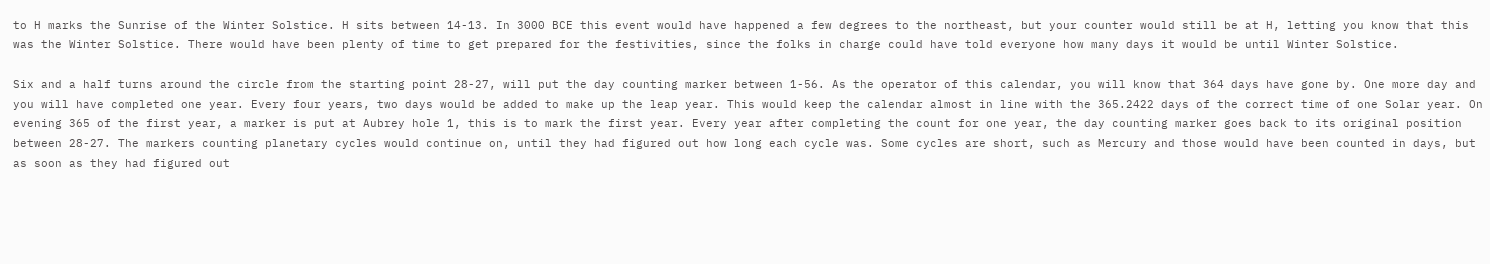to H marks the Sunrise of the Winter Solstice. H sits between 14-13. In 3000 BCE this event would have happened a few degrees to the northeast, but your counter would still be at H, letting you know that this was the Winter Solstice. There would have been plenty of time to get prepared for the festivities, since the folks in charge could have told everyone how many days it would be until Winter Solstice.

Six and a half turns around the circle from the starting point 28-27, will put the day counting marker between 1-56. As the operator of this calendar, you will know that 364 days have gone by. One more day and you will have completed one year. Every four years, two days would be added to make up the leap year. This would keep the calendar almost in line with the 365.2422 days of the correct time of one Solar year. On evening 365 of the first year, a marker is put at Aubrey hole 1, this is to mark the first year. Every year after completing the count for one year, the day counting marker goes back to its original position between 28-27. The markers counting planetary cycles would continue on, until they had figured out how long each cycle was. Some cycles are short, such as Mercury and those would have been counted in days, but as soon as they had figured out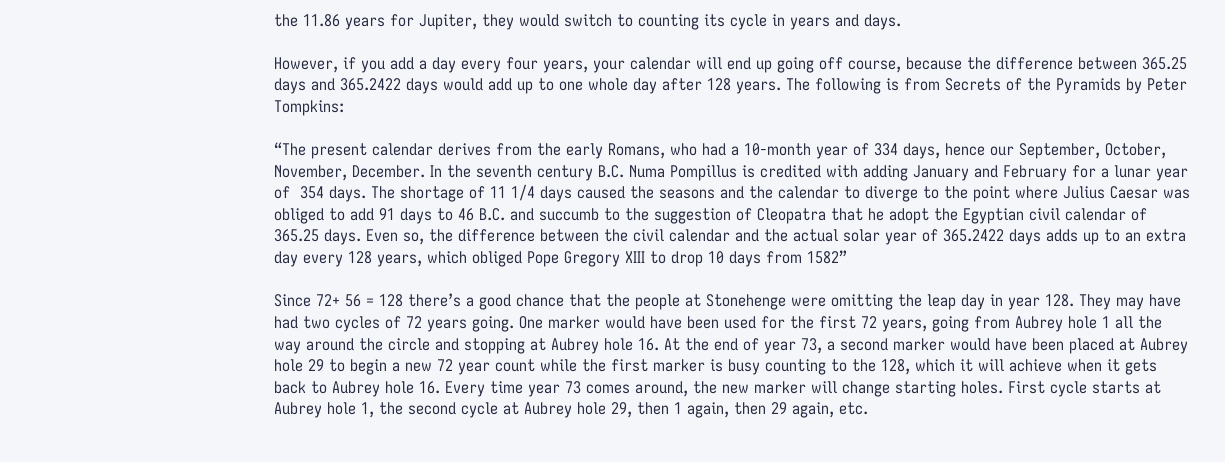the 11.86 years for Jupiter, they would switch to counting its cycle in years and days.

However, if you add a day every four years, your calendar will end up going off course, because the difference between 365.25 days and 365.2422 days would add up to one whole day after 128 years. The following is from Secrets of the Pyramids by Peter Tompkins:

“The present calendar derives from the early Romans, who had a 10-month year of 334 days, hence our September, October, November, December. In the seventh century B.C. Numa Pompillus is credited with adding January and February for a lunar year of  354 days. The shortage of 11 1/4 days caused the seasons and the calendar to diverge to the point where Julius Caesar was obliged to add 91 days to 46 B.C. and succumb to the suggestion of Cleopatra that he adopt the Egyptian civil calendar of 365.25 days. Even so, the difference between the civil calendar and the actual solar year of 365.2422 days adds up to an extra day every 128 years, which obliged Pope Gregory XIII to drop 10 days from 1582”

Since 72+ 56 = 128 there’s a good chance that the people at Stonehenge were omitting the leap day in year 128. They may have had two cycles of 72 years going. One marker would have been used for the first 72 years, going from Aubrey hole 1 all the way around the circle and stopping at Aubrey hole 16. At the end of year 73, a second marker would have been placed at Aubrey hole 29 to begin a new 72 year count while the first marker is busy counting to the 128, which it will achieve when it gets back to Aubrey hole 16. Every time year 73 comes around, the new marker will change starting holes. First cycle starts at Aubrey hole 1, the second cycle at Aubrey hole 29, then 1 again, then 29 again, etc.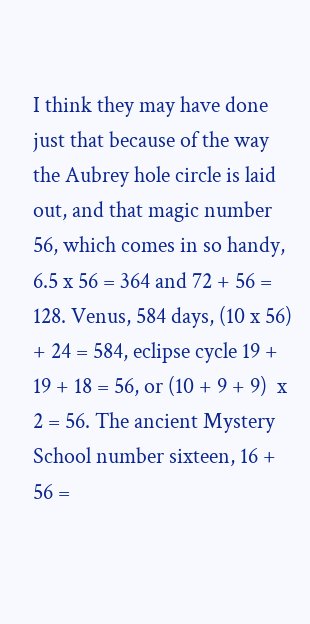I think they may have done just that because of the way the Aubrey hole circle is laid out, and that magic number 56, which comes in so handy, 6.5 x 56 = 364 and 72 + 56 = 128. Venus, 584 days, (10 x 56) + 24 = 584, eclipse cycle 19 + 19 + 18 = 56, or (10 + 9 + 9)  x 2 = 56. The ancient Mystery School number sixteen, 16 + 56 =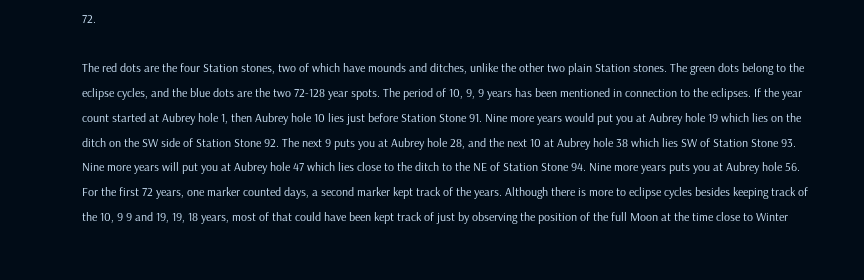72.

The red dots are the four Station stones, two of which have mounds and ditches, unlike the other two plain Station stones. The green dots belong to the eclipse cycles, and the blue dots are the two 72-128 year spots. The period of 10, 9, 9 years has been mentioned in connection to the eclipses. If the year count started at Aubrey hole 1, then Aubrey hole 10 lies just before Station Stone 91. Nine more years would put you at Aubrey hole 19 which lies on the ditch on the SW side of Station Stone 92. The next 9 puts you at Aubrey hole 28, and the next 10 at Aubrey hole 38 which lies SW of Station Stone 93. Nine more years will put you at Aubrey hole 47 which lies close to the ditch to the NE of Station Stone 94. Nine more years puts you at Aubrey hole 56. For the first 72 years, one marker counted days, a second marker kept track of the years. Although there is more to eclipse cycles besides keeping track of the 10, 9 9 and 19, 19, 18 years, most of that could have been kept track of just by observing the position of the full Moon at the time close to Winter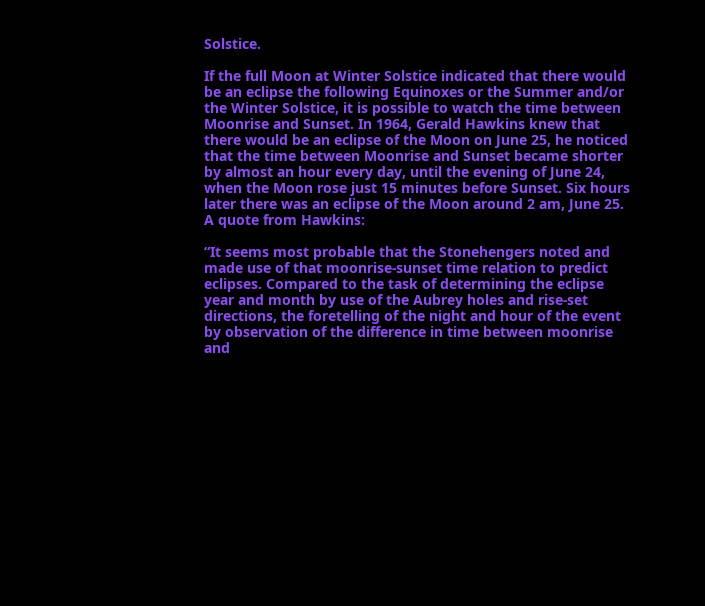Solstice.

If the full Moon at Winter Solstice indicated that there would be an eclipse the following Equinoxes or the Summer and/or the Winter Solstice, it is possible to watch the time between Moonrise and Sunset. In 1964, Gerald Hawkins knew that there would be an eclipse of the Moon on June 25, he noticed that the time between Moonrise and Sunset became shorter by almost an hour every day, until the evening of June 24, when the Moon rose just 15 minutes before Sunset. Six hours later there was an eclipse of the Moon around 2 am, June 25. A quote from Hawkins:

“It seems most probable that the Stonehengers noted and made use of that moonrise-sunset time relation to predict eclipses. Compared to the task of determining the eclipse year and month by use of the Aubrey holes and rise-set directions, the foretelling of the night and hour of the event by observation of the difference in time between moonrise and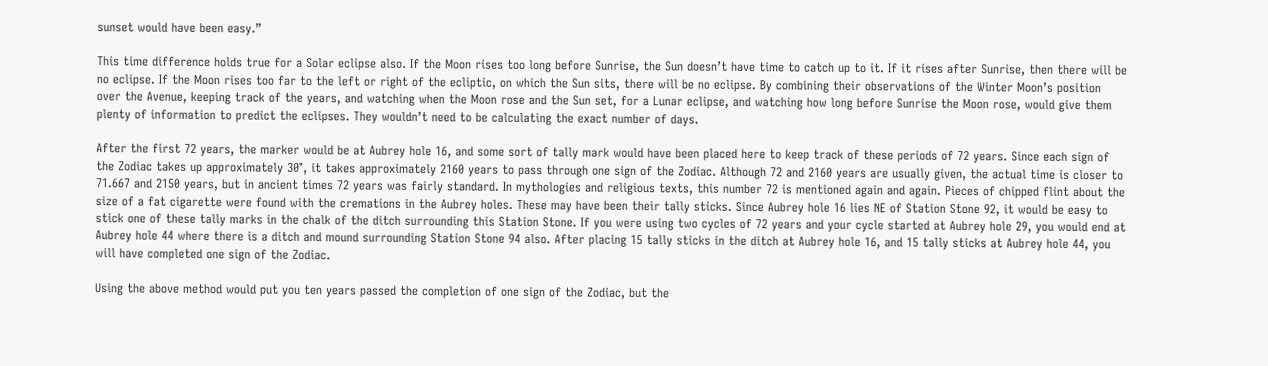sunset would have been easy.”

This time difference holds true for a Solar eclipse also. If the Moon rises too long before Sunrise, the Sun doesn’t have time to catch up to it. If it rises after Sunrise, then there will be no eclipse. If the Moon rises too far to the left or right of the ecliptic, on which the Sun sits, there will be no eclipse. By combining their observations of the Winter Moon’s position over the Avenue, keeping track of the years, and watching when the Moon rose and the Sun set, for a Lunar eclipse, and watching how long before Sunrise the Moon rose, would give them plenty of information to predict the eclipses. They wouldn’t need to be calculating the exact number of days.

After the first 72 years, the marker would be at Aubrey hole 16, and some sort of tally mark would have been placed here to keep track of these periods of 72 years. Since each sign of the Zodiac takes up approximately 30°, it takes approximately 2160 years to pass through one sign of the Zodiac. Although 72 and 2160 years are usually given, the actual time is closer to 71.667 and 2150 years, but in ancient times 72 years was fairly standard. In mythologies and religious texts, this number 72 is mentioned again and again. Pieces of chipped flint about the size of a fat cigarette were found with the cremations in the Aubrey holes. These may have been their tally sticks. Since Aubrey hole 16 lies NE of Station Stone 92, it would be easy to stick one of these tally marks in the chalk of the ditch surrounding this Station Stone. If you were using two cycles of 72 years and your cycle started at Aubrey hole 29, you would end at Aubrey hole 44 where there is a ditch and mound surrounding Station Stone 94 also. After placing 15 tally sticks in the ditch at Aubrey hole 16, and 15 tally sticks at Aubrey hole 44, you will have completed one sign of the Zodiac.

Using the above method would put you ten years passed the completion of one sign of the Zodiac, but the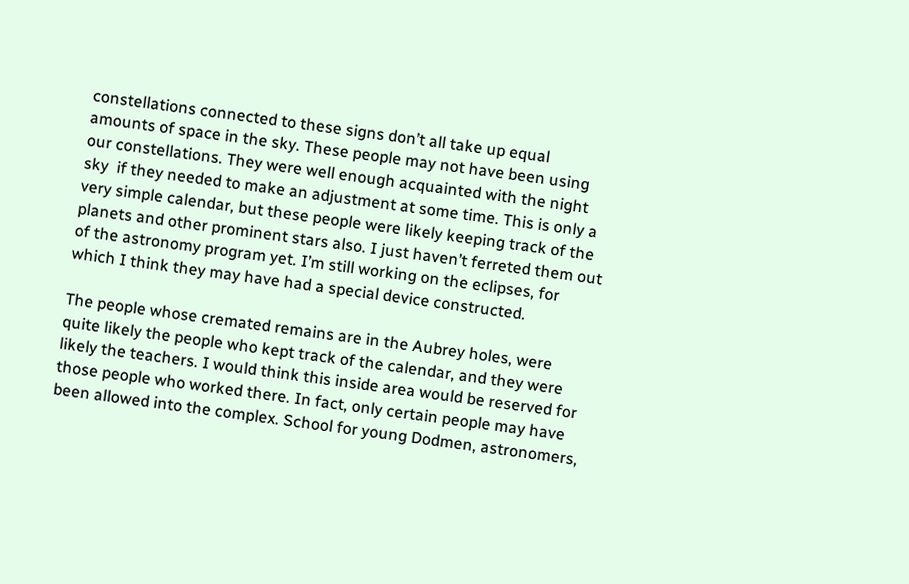constellations connected to these signs don’t all take up equal amounts of space in the sky. These people may not have been using our constellations. They were well enough acquainted with the night sky  if they needed to make an adjustment at some time. This is only a very simple calendar, but these people were likely keeping track of the planets and other prominent stars also. I just haven’t ferreted them out of the astronomy program yet. I’m still working on the eclipses, for which I think they may have had a special device constructed.

The people whose cremated remains are in the Aubrey holes, were quite likely the people who kept track of the calendar, and they were likely the teachers. I would think this inside area would be reserved for those people who worked there. In fact, only certain people may have been allowed into the complex. School for young Dodmen, astronomers,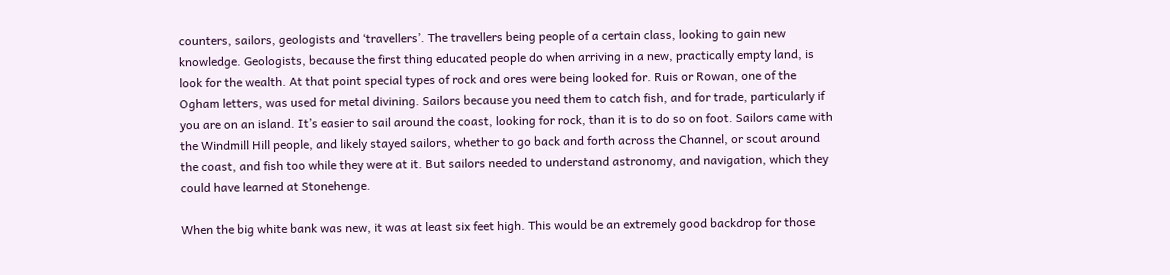counters, sailors, geologists and ‘travellers’. The travellers being people of a certain class, looking to gain new knowledge. Geologists, because the first thing educated people do when arriving in a new, practically empty land, is look for the wealth. At that point special types of rock and ores were being looked for. Ruis or Rowan, one of the Ogham letters, was used for metal divining. Sailors because you need them to catch fish, and for trade, particularly if you are on an island. It’s easier to sail around the coast, looking for rock, than it is to do so on foot. Sailors came with the Windmill Hill people, and likely stayed sailors, whether to go back and forth across the Channel, or scout around the coast, and fish too while they were at it. But sailors needed to understand astronomy, and navigation, which they could have learned at Stonehenge.

When the big white bank was new, it was at least six feet high. This would be an extremely good backdrop for those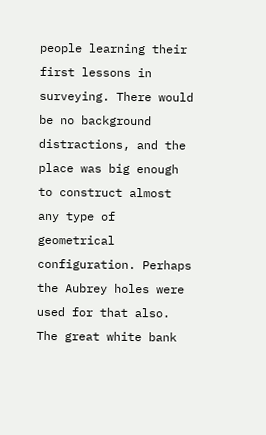people learning their first lessons in surveying. There would be no background distractions, and the place was big enough to construct almost any type of geometrical configuration. Perhaps the Aubrey holes were used for that also. The great white bank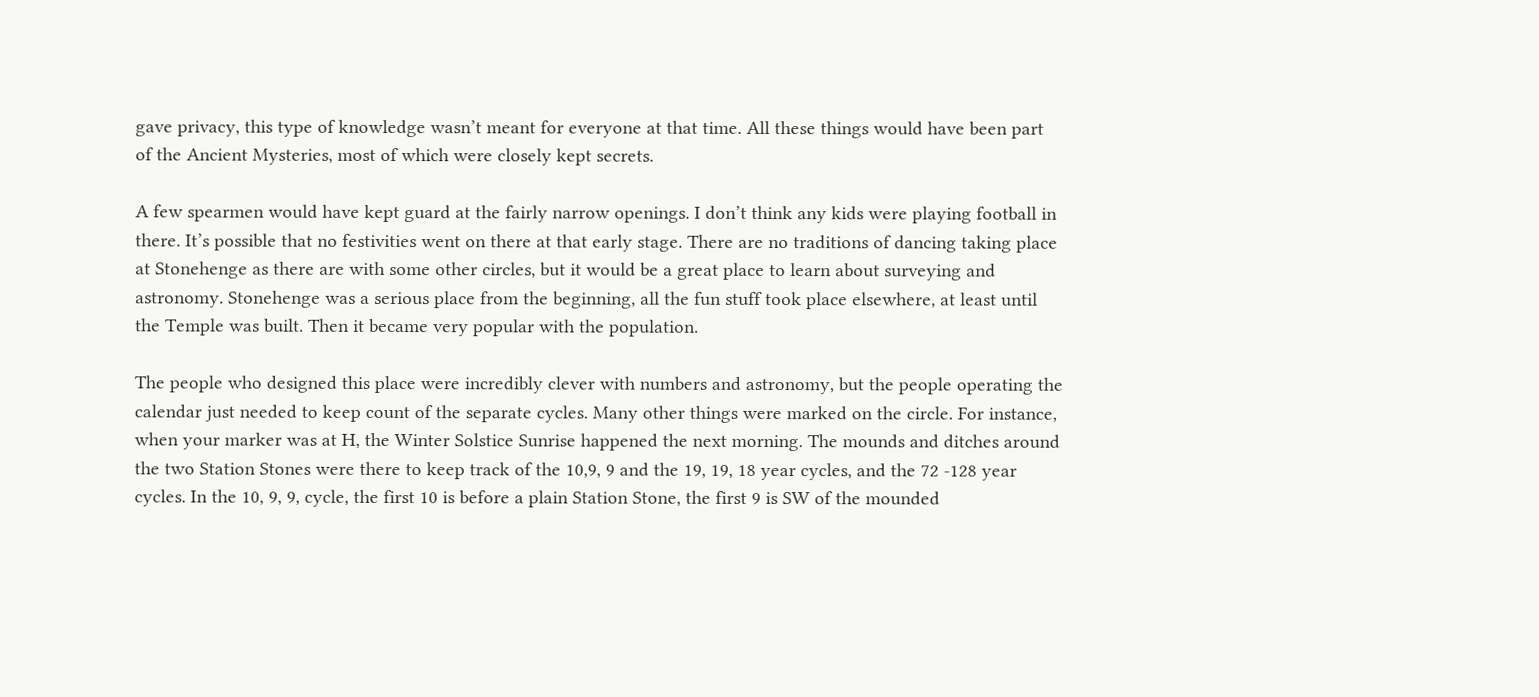gave privacy, this type of knowledge wasn’t meant for everyone at that time. All these things would have been part of the Ancient Mysteries, most of which were closely kept secrets.

A few spearmen would have kept guard at the fairly narrow openings. I don’t think any kids were playing football in there. It’s possible that no festivities went on there at that early stage. There are no traditions of dancing taking place at Stonehenge as there are with some other circles, but it would be a great place to learn about surveying and astronomy. Stonehenge was a serious place from the beginning, all the fun stuff took place elsewhere, at least until the Temple was built. Then it became very popular with the population.

The people who designed this place were incredibly clever with numbers and astronomy, but the people operating the calendar just needed to keep count of the separate cycles. Many other things were marked on the circle. For instance, when your marker was at H, the Winter Solstice Sunrise happened the next morning. The mounds and ditches around the two Station Stones were there to keep track of the 10,9, 9 and the 19, 19, 18 year cycles, and the 72 -128 year cycles. In the 10, 9, 9, cycle, the first 10 is before a plain Station Stone, the first 9 is SW of the mounded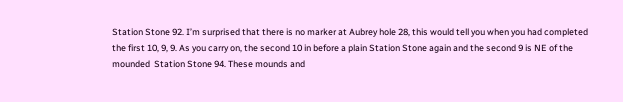Station Stone 92. I’m surprised that there is no marker at Aubrey hole 28, this would tell you when you had completed the first 10, 9, 9. As you carry on, the second 10 in before a plain Station Stone again and the second 9 is NE of the mounded  Station Stone 94. These mounds and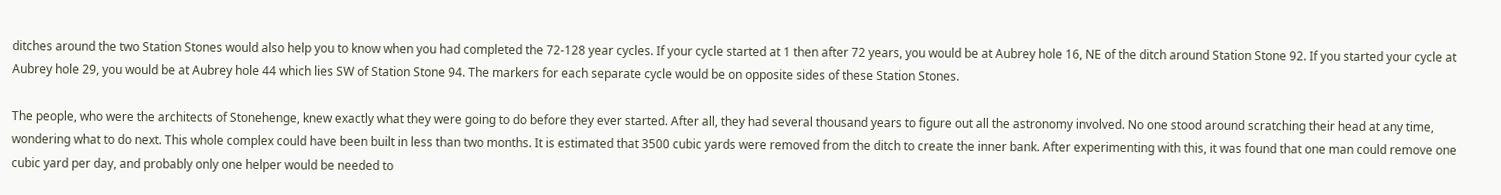ditches around the two Station Stones would also help you to know when you had completed the 72-128 year cycles. If your cycle started at 1 then after 72 years, you would be at Aubrey hole 16, NE of the ditch around Station Stone 92. If you started your cycle at Aubrey hole 29, you would be at Aubrey hole 44 which lies SW of Station Stone 94. The markers for each separate cycle would be on opposite sides of these Station Stones.

The people, who were the architects of Stonehenge, knew exactly what they were going to do before they ever started. After all, they had several thousand years to figure out all the astronomy involved. No one stood around scratching their head at any time, wondering what to do next. This whole complex could have been built in less than two months. It is estimated that 3500 cubic yards were removed from the ditch to create the inner bank. After experimenting with this, it was found that one man could remove one cubic yard per day, and probably only one helper would be needed to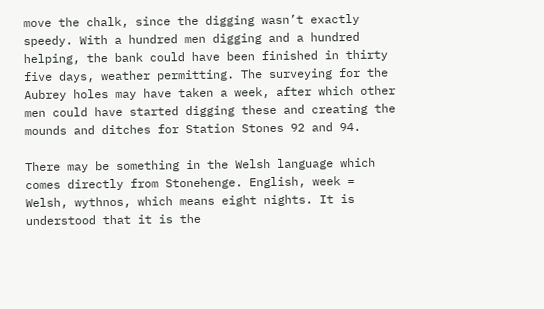move the chalk, since the digging wasn’t exactly speedy. With a hundred men digging and a hundred helping, the bank could have been finished in thirty five days, weather permitting. The surveying for the Aubrey holes may have taken a week, after which other men could have started digging these and creating the mounds and ditches for Station Stones 92 and 94.

There may be something in the Welsh language which comes directly from Stonehenge. English, week = Welsh, wythnos, which means eight nights. It is understood that it is the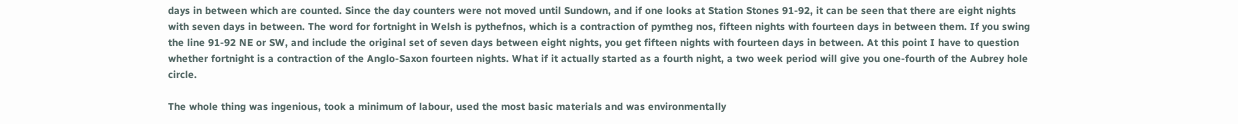days in between which are counted. Since the day counters were not moved until Sundown, and if one looks at Station Stones 91-92, it can be seen that there are eight nights with seven days in between. The word for fortnight in Welsh is pythefnos, which is a contraction of pymtheg nos, fifteen nights with fourteen days in between them. If you swing the line 91-92 NE or SW, and include the original set of seven days between eight nights, you get fifteen nights with fourteen days in between. At this point I have to question whether fortnight is a contraction of the Anglo-Saxon fourteen nights. What if it actually started as a fourth night, a two week period will give you one-fourth of the Aubrey hole circle.

The whole thing was ingenious, took a minimum of labour, used the most basic materials and was environmentally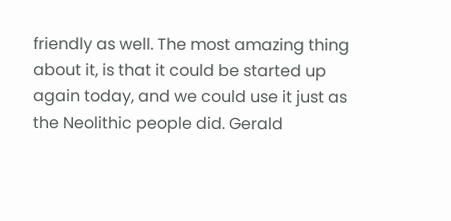friendly as well. The most amazing thing about it, is that it could be started up again today, and we could use it just as the Neolithic people did. Gerald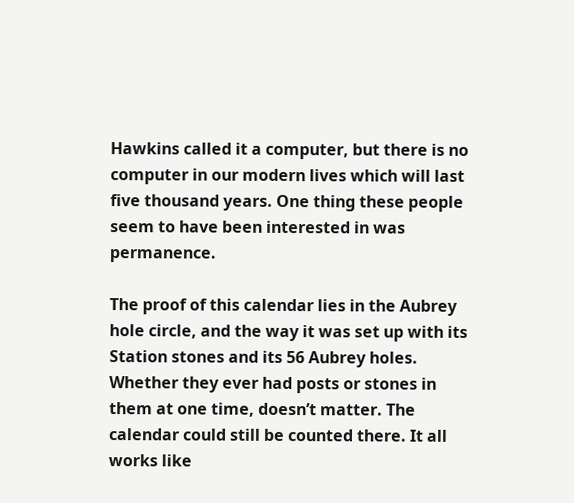Hawkins called it a computer, but there is no computer in our modern lives which will last five thousand years. One thing these people seem to have been interested in was permanence.

The proof of this calendar lies in the Aubrey hole circle, and the way it was set up with its Station stones and its 56 Aubrey holes. Whether they ever had posts or stones in them at one time, doesn’t matter. The calendar could still be counted there. It all works like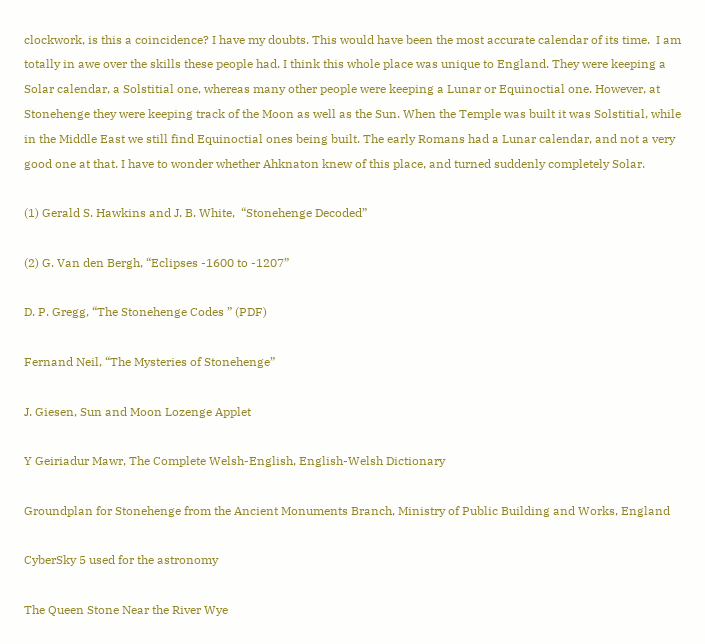clockwork, is this a coincidence? I have my doubts. This would have been the most accurate calendar of its time.  I am totally in awe over the skills these people had. I think this whole place was unique to England. They were keeping a Solar calendar, a Solstitial one, whereas many other people were keeping a Lunar or Equinoctial one. However, at Stonehenge they were keeping track of the Moon as well as the Sun. When the Temple was built it was Solstitial, while in the Middle East we still find Equinoctial ones being built. The early Romans had a Lunar calendar, and not a very good one at that. I have to wonder whether Ahknaton knew of this place, and turned suddenly completely Solar.

(1) Gerald S. Hawkins and J. B. White,  “Stonehenge Decoded”

(2) G. Van den Bergh, “Eclipses -1600 to -1207”

D. P. Gregg, “The Stonehenge Codes ” (PDF)

Fernand Neil, “The Mysteries of Stonehenge”

J. Giesen, Sun and Moon Lozenge Applet

Y Geiriadur Mawr, The Complete Welsh-English, English-Welsh Dictionary

Groundplan for Stonehenge from the Ancient Monuments Branch, Ministry of Public Building and Works, England

CyberSky 5 used for the astronomy

The Queen Stone Near the River Wye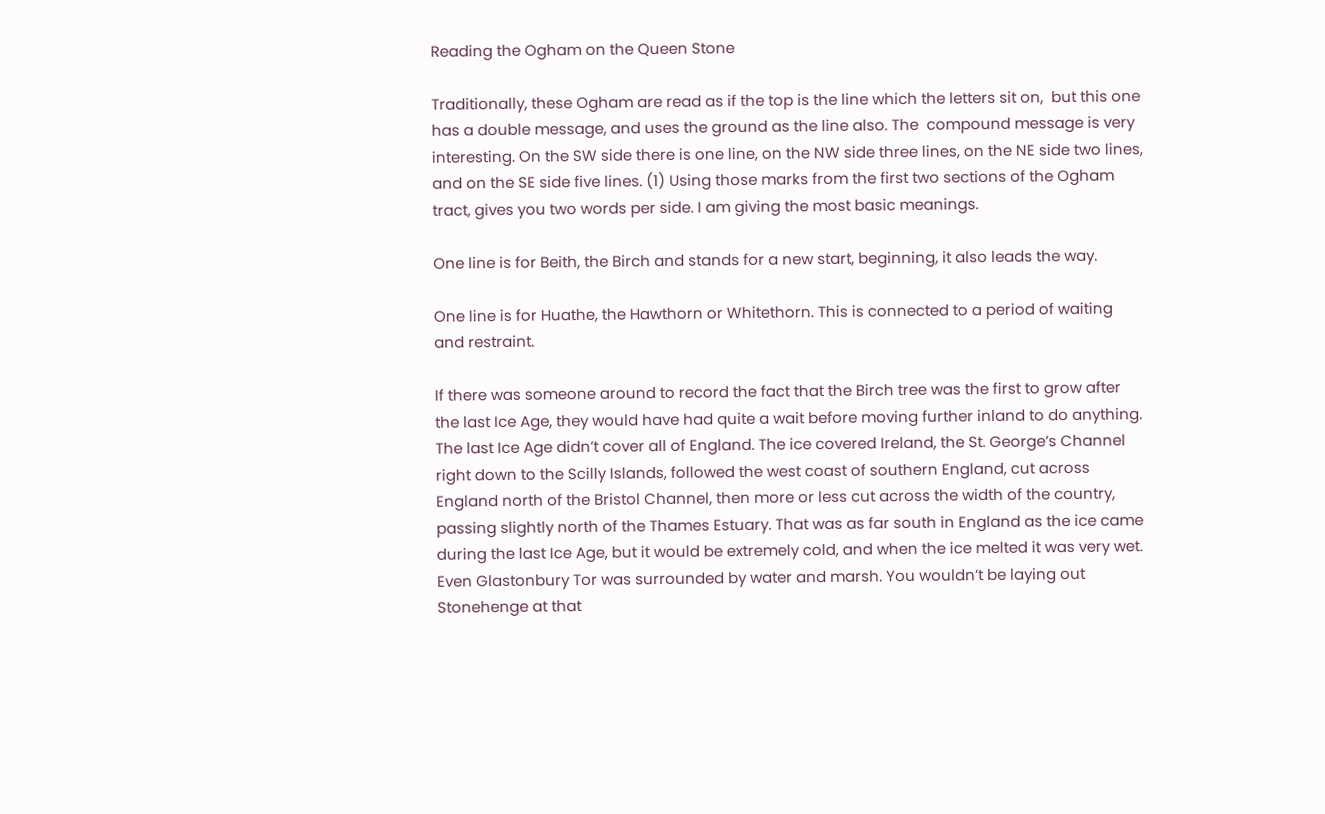Reading the Ogham on the Queen Stone

Traditionally, these Ogham are read as if the top is the line which the letters sit on,  but this one has a double message, and uses the ground as the line also. The  compound message is very interesting. On the SW side there is one line, on the NW side three lines, on the NE side two lines, and on the SE side five lines. (1) Using those marks from the first two sections of the Ogham tract, gives you two words per side. I am giving the most basic meanings.

One line is for Beith, the Birch and stands for a new start, beginning, it also leads the way.

One line is for Huathe, the Hawthorn or Whitethorn. This is connected to a period of waiting and restraint.

If there was someone around to record the fact that the Birch tree was the first to grow after the last Ice Age, they would have had quite a wait before moving further inland to do anything. The last Ice Age didn’t cover all of England. The ice covered Ireland, the St. George’s Channel right down to the Scilly Islands, followed the west coast of southern England, cut across England north of the Bristol Channel, then more or less cut across the width of the country, passing slightly north of the Thames Estuary. That was as far south in England as the ice came during the last Ice Age, but it would be extremely cold, and when the ice melted it was very wet. Even Glastonbury Tor was surrounded by water and marsh. You wouldn’t be laying out Stonehenge at that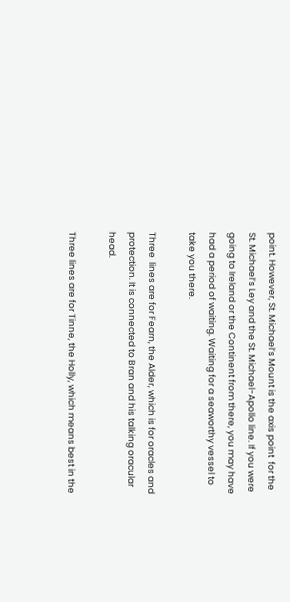point. However, St. Michael’s Mount is the axis point  for the St. Michael’s Ley and the St. Michael-Apollo line. If you were going to Ireland or the Continent from there, you may have had a period of waiting. Waiting for a seaworthy vessel to take you there.

Three  lines are for Fearn, the Alder, which is for oracles and protection. It is connected to Bran and his talking oracular head.

Three lines are for Tinne, the Holly, which means best in the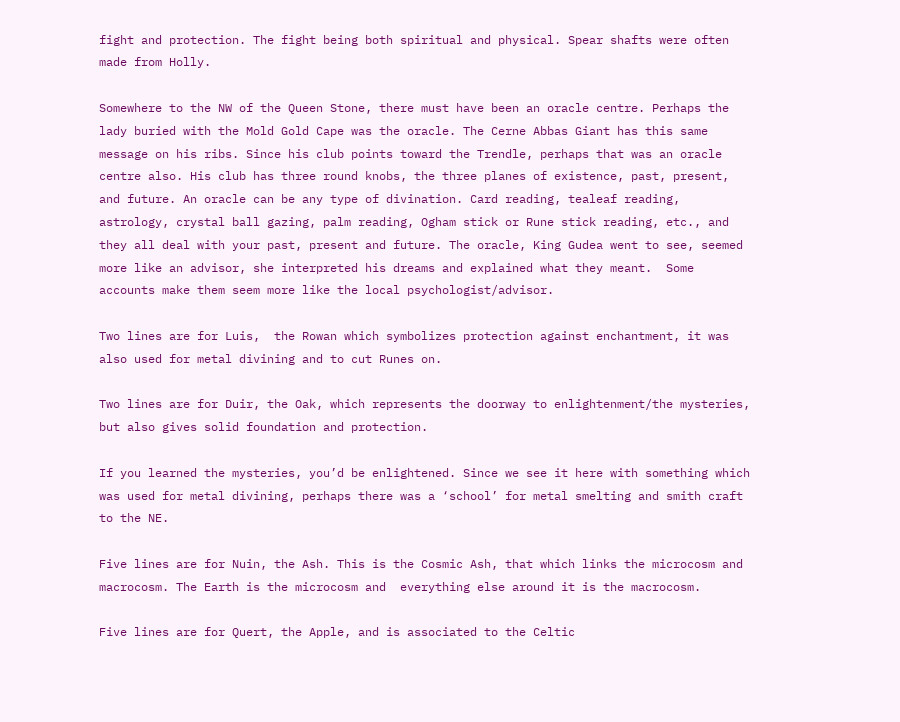fight and protection. The fight being both spiritual and physical. Spear shafts were often made from Holly.

Somewhere to the NW of the Queen Stone, there must have been an oracle centre. Perhaps the lady buried with the Mold Gold Cape was the oracle. The Cerne Abbas Giant has this same message on his ribs. Since his club points toward the Trendle, perhaps that was an oracle centre also. His club has three round knobs, the three planes of existence, past, present, and future. An oracle can be any type of divination. Card reading, tealeaf reading, astrology, crystal ball gazing, palm reading, Ogham stick or Rune stick reading, etc., and they all deal with your past, present and future. The oracle, King Gudea went to see, seemed more like an advisor, she interpreted his dreams and explained what they meant.  Some accounts make them seem more like the local psychologist/advisor.

Two lines are for Luis,  the Rowan which symbolizes protection against enchantment, it was also used for metal divining and to cut Runes on.

Two lines are for Duir, the Oak, which represents the doorway to enlightenment/the mysteries, but also gives solid foundation and protection.

If you learned the mysteries, you’d be enlightened. Since we see it here with something which was used for metal divining, perhaps there was a ‘school’ for metal smelting and smith craft to the NE.

Five lines are for Nuin, the Ash. This is the Cosmic Ash, that which links the microcosm and macrocosm. The Earth is the microcosm and  everything else around it is the macrocosm.

Five lines are for Quert, the Apple, and is associated to the Celtic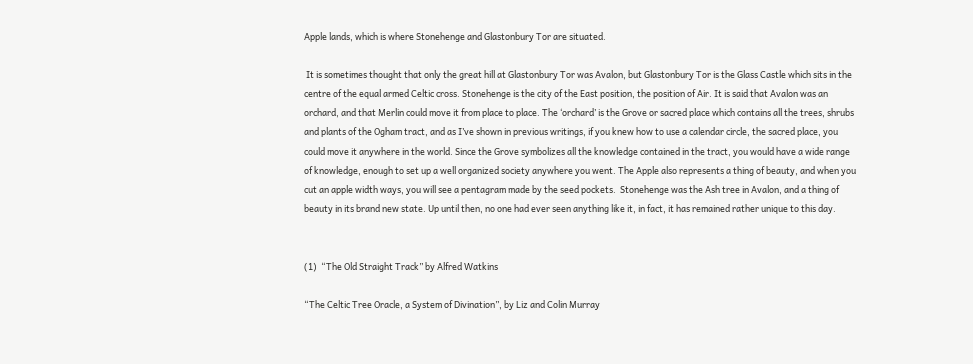Apple lands, which is where Stonehenge and Glastonbury Tor are situated.

 It is sometimes thought that only the great hill at Glastonbury Tor was Avalon, but Glastonbury Tor is the Glass Castle which sits in the centre of the equal armed Celtic cross. Stonehenge is the city of the East position, the position of Air. It is said that Avalon was an orchard, and that Merlin could move it from place to place. The ‘orchard’ is the Grove or sacred place which contains all the trees, shrubs and plants of the Ogham tract, and as I’ve shown in previous writings, if you knew how to use a calendar circle, the sacred place, you could move it anywhere in the world. Since the Grove symbolizes all the knowledge contained in the tract, you would have a wide range of knowledge, enough to set up a well organized society anywhere you went. The Apple also represents a thing of beauty, and when you cut an apple width ways, you will see a pentagram made by the seed pockets.  Stonehenge was the Ash tree in Avalon, and a thing of beauty in its brand new state. Up until then, no one had ever seen anything like it, in fact, it has remained rather unique to this day.


(1)  “The Old Straight Track” by Alfred Watkins

“The Celtic Tree Oracle, a System of Divination”, by Liz and Colin Murray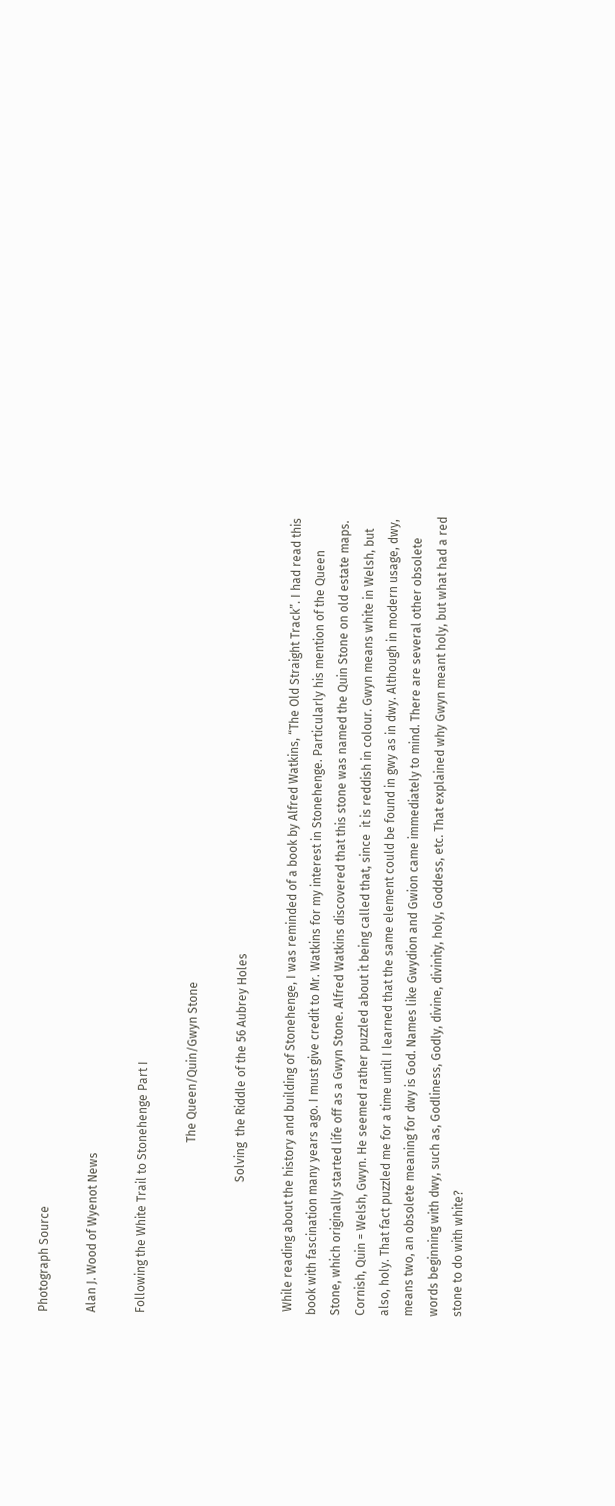Photograph Source

Alan J. Wood of Wyenot News

Following the White Trail to Stonehenge Part I

                                                         The Queen/Quin/Gwyn Stone

                                            Solving  the Riddle of the 56 Aubrey Holes

 While reading about the history and building of Stonehenge, I was reminded of a book by Alfred Watkins, “The Old Straight Track”. I had read this book with fascination many years ago. I must give credit to Mr. Watkins for my interest in Stonehenge. Particularly his mention of the Queen Stone, which originally started life off as a Gwyn Stone. Alfred Watkins discovered that this stone was named the Quin Stone on old estate maps. Cornish, Quin = Welsh, Gwyn. He seemed rather puzzled about it being called that, since  it is reddish in colour. Gwyn means white in Welsh, but also, holy. That fact puzzled me for a time until I learned that the same element could be found in gwy as in dwy. Although in modern usage, dwy, means two, an obsolete meaning for dwy is God. Names like Gwydion and Gwion came immediately to mind. There are several other obsolete words beginning with dwy, such as, Godliness, Godly, divine, divinity, holy, Goddess, etc. That explained why Gwyn meant holy, but what had a red stone to do with white?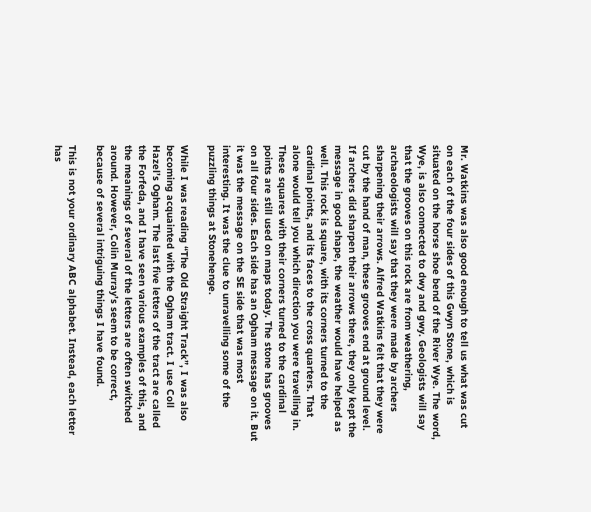Mr. Watkins was also good enough to tell us what was cut on each of the four sides of this Gwyn Stone, which is situated on the horse shoe bend of the River Wye. The word, Wye, is also connected to dwy and gwy. Geologists will say that the grooves on this rock are from weathering, archaeologists will say that they were made by archers sharpening their arrows. Alfred Watkins felt that they were cut by the hand of man, these grooves end at ground level. If archers did sharpen their arrows there, they only kept the message in good shape, the weather would have helped as well. This rock is square, with its corners turned to the cardinal points, and its faces to the cross quarters. That alone would tell you which direction you were travelling in. These squares with their corners turned to the cardinal points are still used on maps today. The stone has grooves on all four sides. Each side has an Ogham message on it. But it was the message on the SE side that was most interesting. It was the clue to unravelling some of the puzzling things at Stonehenge.

While I was reading “The Old Straight Track”, I was also becoming acquainted with the Ogham tract. I use Coll Hazel’s Ogham. The last five letters of the tract are called the Forfeda, and I have seen various examples of this, and the meanings of several of the letters are often switched around. However, Colin Murray’s seem to be correct, because of several intriguing things I have found.

This is not your ordinary ABC alphabet. Instead, each letter has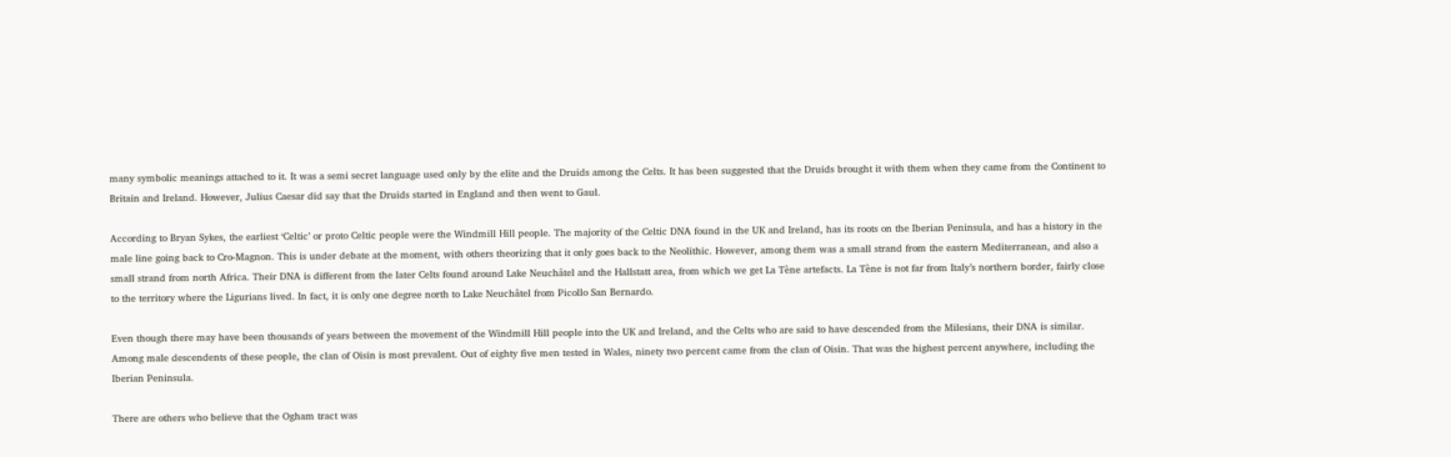many symbolic meanings attached to it. It was a semi secret language used only by the elite and the Druids among the Celts. It has been suggested that the Druids brought it with them when they came from the Continent to Britain and Ireland. However, Julius Caesar did say that the Druids started in England and then went to Gaul.

According to Bryan Sykes, the earliest ‘Celtic’ or proto Celtic people were the Windmill Hill people. The majority of the Celtic DNA found in the UK and Ireland, has its roots on the Iberian Peninsula, and has a history in the male line going back to Cro-Magnon. This is under debate at the moment, with others theorizing that it only goes back to the Neolithic. However, among them was a small strand from the eastern Mediterranean, and also a small strand from north Africa. Their DNA is different from the later Celts found around Lake Neuchâtel and the Hallstatt area, from which we get La Tène artefacts. La Tène is not far from Italy’s northern border, fairly close to the territory where the Ligurians lived. In fact, it is only one degree north to Lake Neuchâtel from Picollo San Bernardo.

Even though there may have been thousands of years between the movement of the Windmill Hill people into the UK and Ireland, and the Celts who are said to have descended from the Milesians, their DNA is similar. Among male descendents of these people, the clan of Oisin is most prevalent. Out of eighty five men tested in Wales, ninety two percent came from the clan of Oisin. That was the highest percent anywhere, including the Iberian Peninsula.

There are others who believe that the Ogham tract was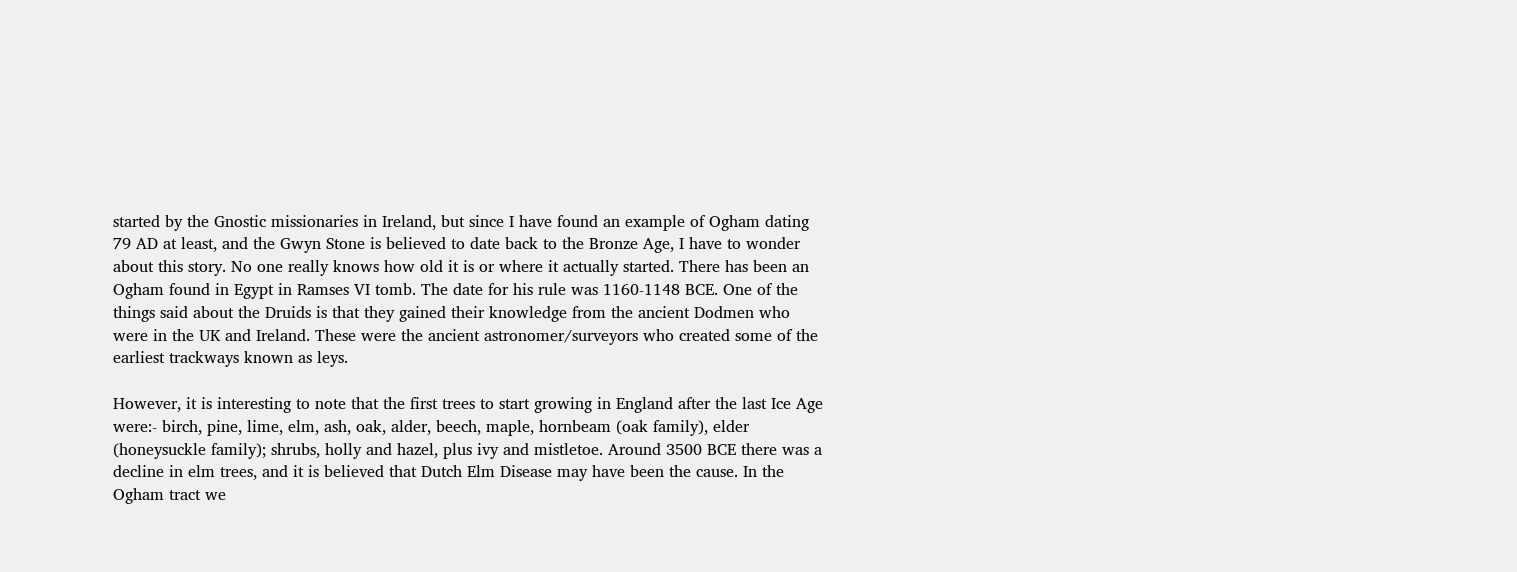started by the Gnostic missionaries in Ireland, but since I have found an example of Ogham dating 79 AD at least, and the Gwyn Stone is believed to date back to the Bronze Age, I have to wonder about this story. No one really knows how old it is or where it actually started. There has been an Ogham found in Egypt in Ramses VI tomb. The date for his rule was 1160-1148 BCE. One of the things said about the Druids is that they gained their knowledge from the ancient Dodmen who were in the UK and Ireland. These were the ancient astronomer/surveyors who created some of the earliest trackways known as leys.

However, it is interesting to note that the first trees to start growing in England after the last Ice Age were:- birch, pine, lime, elm, ash, oak, alder, beech, maple, hornbeam (oak family), elder (honeysuckle family); shrubs, holly and hazel, plus ivy and mistletoe. Around 3500 BCE there was a decline in elm trees, and it is believed that Dutch Elm Disease may have been the cause. In the Ogham tract we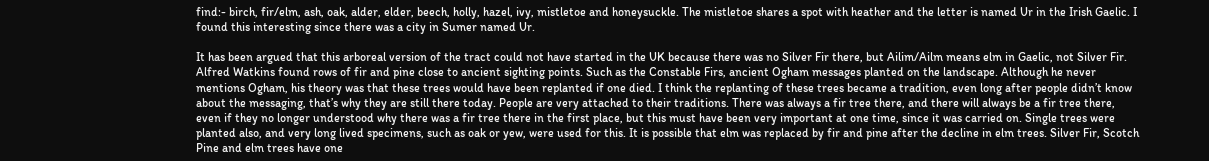find:- birch, fir/elm, ash, oak, alder, elder, beech, holly, hazel, ivy, mistletoe and honeysuckle. The mistletoe shares a spot with heather and the letter is named Ur in the Irish Gaelic. I found this interesting since there was a city in Sumer named Ur.

It has been argued that this arboreal version of the tract could not have started in the UK because there was no Silver Fir there, but Ailim/Ailm means elm in Gaelic, not Silver Fir. Alfred Watkins found rows of fir and pine close to ancient sighting points. Such as the Constable Firs, ancient Ogham messages planted on the landscape. Although he never mentions Ogham, his theory was that these trees would have been replanted if one died. I think the replanting of these trees became a tradition, even long after people didn’t know about the messaging, that’s why they are still there today. People are very attached to their traditions. There was always a fir tree there, and there will always be a fir tree there, even if they no longer understood why there was a fir tree there in the first place, but this must have been very important at one time, since it was carried on. Single trees were planted also, and very long lived specimens, such as oak or yew, were used for this. It is possible that elm was replaced by fir and pine after the decline in elm trees. Silver Fir, Scotch Pine and elm trees have one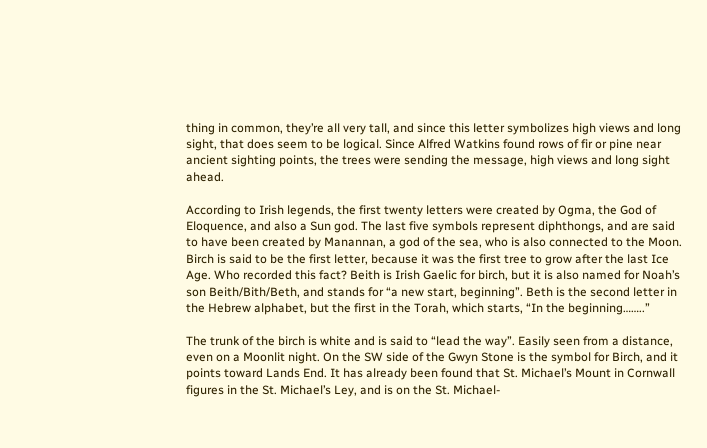thing in common, they’re all very tall, and since this letter symbolizes high views and long sight, that does seem to be logical. Since Alfred Watkins found rows of fir or pine near ancient sighting points, the trees were sending the message, high views and long sight ahead.

According to Irish legends, the first twenty letters were created by Ogma, the God of Eloquence, and also a Sun god. The last five symbols represent diphthongs, and are said to have been created by Manannan, a god of the sea, who is also connected to the Moon. Birch is said to be the first letter, because it was the first tree to grow after the last Ice Age. Who recorded this fact? Beith is Irish Gaelic for birch, but it is also named for Noah’s son Beith/Bith/Beth, and stands for “a new start, beginning”. Beth is the second letter in the Hebrew alphabet, but the first in the Torah, which starts, “In the beginning……..”

The trunk of the birch is white and is said to “lead the way”. Easily seen from a distance, even on a Moonlit night. On the SW side of the Gwyn Stone is the symbol for Birch, and it points toward Lands End. It has already been found that St. Michael’s Mount in Cornwall figures in the St. Michael’s Ley, and is on the St. Michael-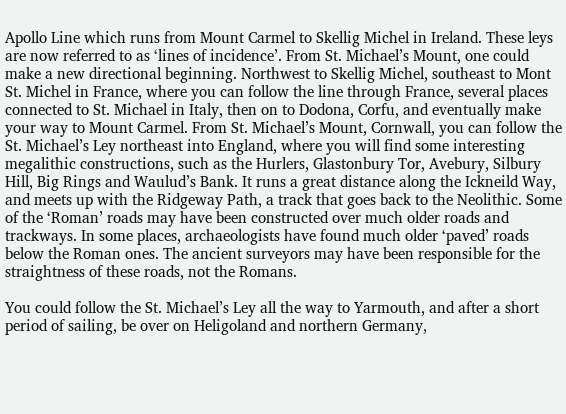Apollo Line which runs from Mount Carmel to Skellig Michel in Ireland. These leys are now referred to as ‘lines of incidence’. From St. Michael’s Mount, one could make a new directional beginning. Northwest to Skellig Michel, southeast to Mont St. Michel in France, where you can follow the line through France, several places connected to St. Michael in Italy, then on to Dodona, Corfu, and eventually make your way to Mount Carmel. From St. Michael’s Mount, Cornwall, you can follow the St. Michael’s Ley northeast into England, where you will find some interesting megalithic constructions, such as the Hurlers, Glastonbury Tor, Avebury, Silbury Hill, Big Rings and Waulud’s Bank. It runs a great distance along the Ickneild Way, and meets up with the Ridgeway Path, a track that goes back to the Neolithic. Some of the ‘Roman’ roads may have been constructed over much older roads and trackways. In some places, archaeologists have found much older ‘paved’ roads below the Roman ones. The ancient surveyors may have been responsible for the straightness of these roads, not the Romans.

You could follow the St. Michael’s Ley all the way to Yarmouth, and after a short period of sailing, be over on Heligoland and northern Germany,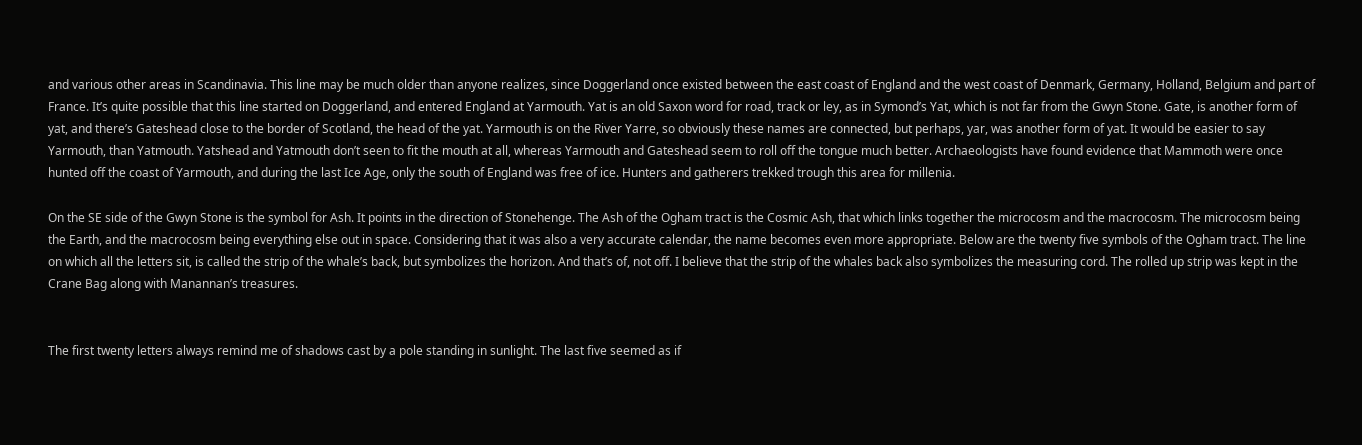and various other areas in Scandinavia. This line may be much older than anyone realizes, since Doggerland once existed between the east coast of England and the west coast of Denmark, Germany, Holland, Belgium and part of France. It’s quite possible that this line started on Doggerland, and entered England at Yarmouth. Yat is an old Saxon word for road, track or ley, as in Symond’s Yat, which is not far from the Gwyn Stone. Gate, is another form of yat, and there’s Gateshead close to the border of Scotland, the head of the yat. Yarmouth is on the River Yarre, so obviously these names are connected, but perhaps, yar, was another form of yat. It would be easier to say Yarmouth, than Yatmouth. Yatshead and Yatmouth don’t seen to fit the mouth at all, whereas Yarmouth and Gateshead seem to roll off the tongue much better. Archaeologists have found evidence that Mammoth were once hunted off the coast of Yarmouth, and during the last Ice Age, only the south of England was free of ice. Hunters and gatherers trekked trough this area for millenia.

On the SE side of the Gwyn Stone is the symbol for Ash. It points in the direction of Stonehenge. The Ash of the Ogham tract is the Cosmic Ash, that which links together the microcosm and the macrocosm. The microcosm being the Earth, and the macrocosm being everything else out in space. Considering that it was also a very accurate calendar, the name becomes even more appropriate. Below are the twenty five symbols of the Ogham tract. The line on which all the letters sit, is called the strip of the whale’s back, but symbolizes the horizon. And that’s of, not off. I believe that the strip of the whales back also symbolizes the measuring cord. The rolled up strip was kept in the Crane Bag along with Manannan’s treasures.


The first twenty letters always remind me of shadows cast by a pole standing in sunlight. The last five seemed as if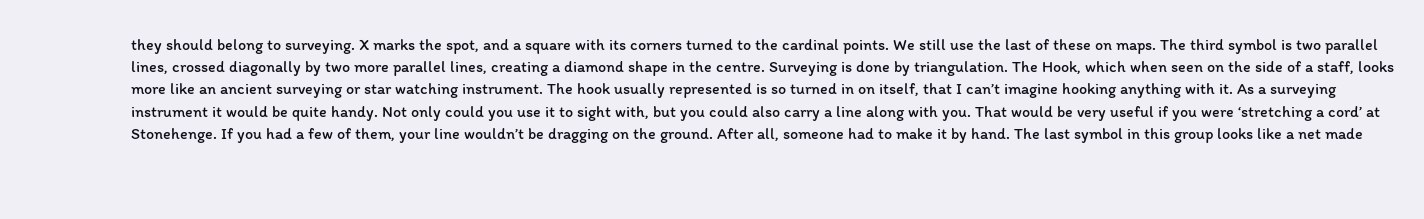they should belong to surveying. X marks the spot, and a square with its corners turned to the cardinal points. We still use the last of these on maps. The third symbol is two parallel lines, crossed diagonally by two more parallel lines, creating a diamond shape in the centre. Surveying is done by triangulation. The Hook, which when seen on the side of a staff, looks more like an ancient surveying or star watching instrument. The hook usually represented is so turned in on itself, that I can’t imagine hooking anything with it. As a surveying instrument it would be quite handy. Not only could you use it to sight with, but you could also carry a line along with you. That would be very useful if you were ‘stretching a cord’ at Stonehenge. If you had a few of them, your line wouldn’t be dragging on the ground. After all, someone had to make it by hand. The last symbol in this group looks like a net made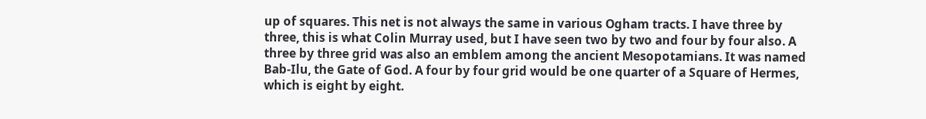up of squares. This net is not always the same in various Ogham tracts. I have three by three, this is what Colin Murray used, but I have seen two by two and four by four also. A three by three grid was also an emblem among the ancient Mesopotamians. It was named Bab-Ilu, the Gate of God. A four by four grid would be one quarter of a Square of Hermes, which is eight by eight.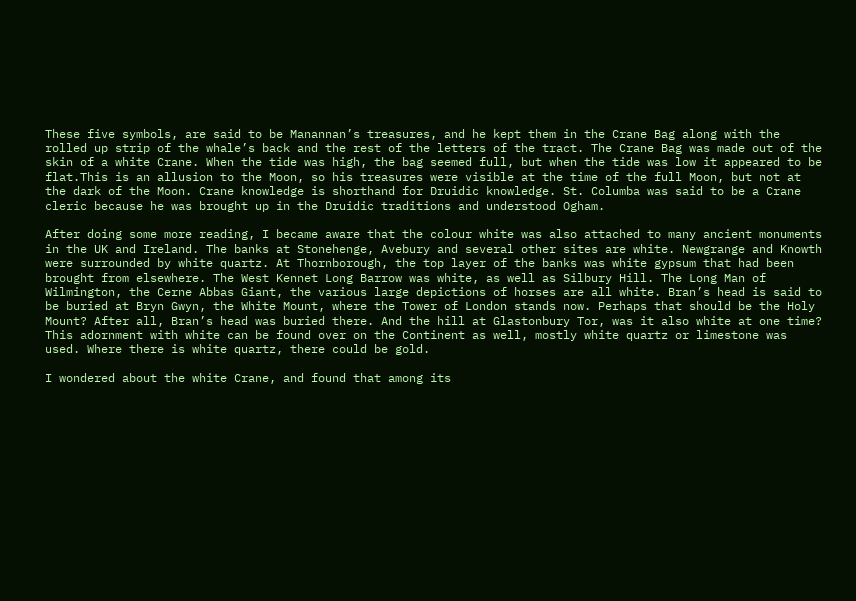These five symbols, are said to be Manannan’s treasures, and he kept them in the Crane Bag along with the rolled up strip of the whale’s back and the rest of the letters of the tract. The Crane Bag was made out of the skin of a white Crane. When the tide was high, the bag seemed full, but when the tide was low it appeared to be flat.This is an allusion to the Moon, so his treasures were visible at the time of the full Moon, but not at the dark of the Moon. Crane knowledge is shorthand for Druidic knowledge. St. Columba was said to be a Crane cleric because he was brought up in the Druidic traditions and understood Ogham.

After doing some more reading, I became aware that the colour white was also attached to many ancient monuments in the UK and Ireland. The banks at Stonehenge, Avebury and several other sites are white. Newgrange and Knowth were surrounded by white quartz. At Thornborough, the top layer of the banks was white gypsum that had been brought from elsewhere. The West Kennet Long Barrow was white, as well as Silbury Hill. The Long Man of Wilmington, the Cerne Abbas Giant, the various large depictions of horses are all white. Bran’s head is said to be buried at Bryn Gwyn, the White Mount, where the Tower of London stands now. Perhaps that should be the Holy Mount? After all, Bran’s head was buried there. And the hill at Glastonbury Tor, was it also white at one time? This adornment with white can be found over on the Continent as well, mostly white quartz or limestone was used. Where there is white quartz, there could be gold.

I wondered about the white Crane, and found that among its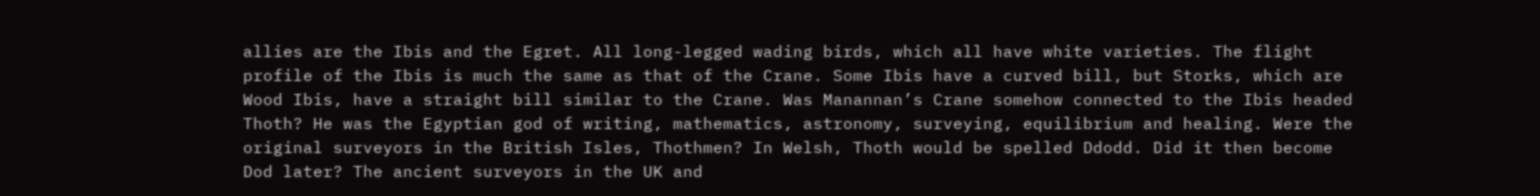allies are the Ibis and the Egret. All long-legged wading birds, which all have white varieties. The flight profile of the Ibis is much the same as that of the Crane. Some Ibis have a curved bill, but Storks, which are Wood Ibis, have a straight bill similar to the Crane. Was Manannan’s Crane somehow connected to the Ibis headed Thoth? He was the Egyptian god of writing, mathematics, astronomy, surveying, equilibrium and healing. Were the original surveyors in the British Isles, Thothmen? In Welsh, Thoth would be spelled Ddodd. Did it then become Dod later? The ancient surveyors in the UK and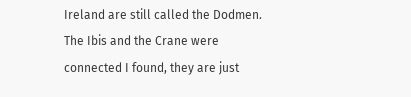Ireland are still called the Dodmen. The Ibis and the Crane were connected I found, they are just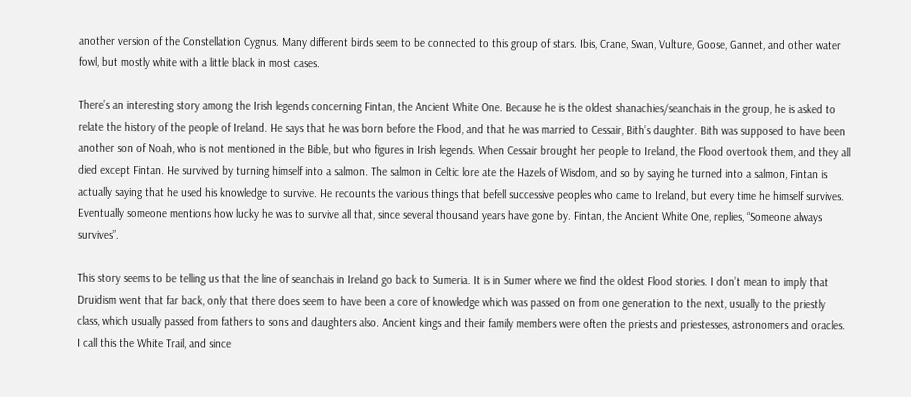another version of the Constellation Cygnus. Many different birds seem to be connected to this group of stars. Ibis, Crane, Swan, Vulture, Goose, Gannet, and other water fowl, but mostly white with a little black in most cases.

There’s an interesting story among the Irish legends concerning Fintan, the Ancient White One. Because he is the oldest shanachies/seanchais in the group, he is asked to relate the history of the people of Ireland. He says that he was born before the Flood, and that he was married to Cessair, Bith’s daughter. Bith was supposed to have been another son of Noah, who is not mentioned in the Bible, but who figures in Irish legends. When Cessair brought her people to Ireland, the Flood overtook them, and they all died except Fintan. He survived by turning himself into a salmon. The salmon in Celtic lore ate the Hazels of Wisdom, and so by saying he turned into a salmon, Fintan is actually saying that he used his knowledge to survive. He recounts the various things that befell successive peoples who came to Ireland, but every time he himself survives. Eventually someone mentions how lucky he was to survive all that, since several thousand years have gone by. Fintan, the Ancient White One, replies, “Someone always survives”.

This story seems to be telling us that the line of seanchais in Ireland go back to Sumeria. It is in Sumer where we find the oldest Flood stories. I don’t mean to imply that Druidism went that far back, only that there does seem to have been a core of knowledge which was passed on from one generation to the next, usually to the priestly class, which usually passed from fathers to sons and daughters also. Ancient kings and their family members were often the priests and priestesses, astronomers and oracles. I call this the White Trail, and since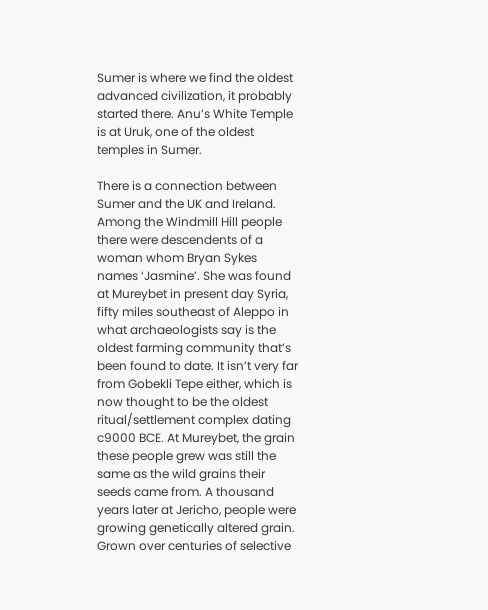Sumer is where we find the oldest advanced civilization, it probably started there. Anu’s White Temple is at Uruk, one of the oldest temples in Sumer.

There is a connection between Sumer and the UK and Ireland. Among the Windmill Hill people there were descendents of a woman whom Bryan Sykes names ‘Jasmine’. She was found at Mureybet in present day Syria, fifty miles southeast of Aleppo in what archaeologists say is the oldest farming community that’s been found to date. It isn’t very far from Gobekli Tepe either, which is now thought to be the oldest ritual/settlement complex dating c9000 BCE. At Mureybet, the grain these people grew was still the same as the wild grains their seeds came from. A thousand years later at Jericho, people were growing genetically altered grain. Grown over centuries of selective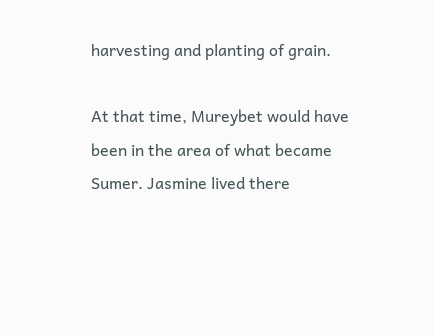harvesting and planting of grain.

At that time, Mureybet would have been in the area of what became Sumer. Jasmine lived there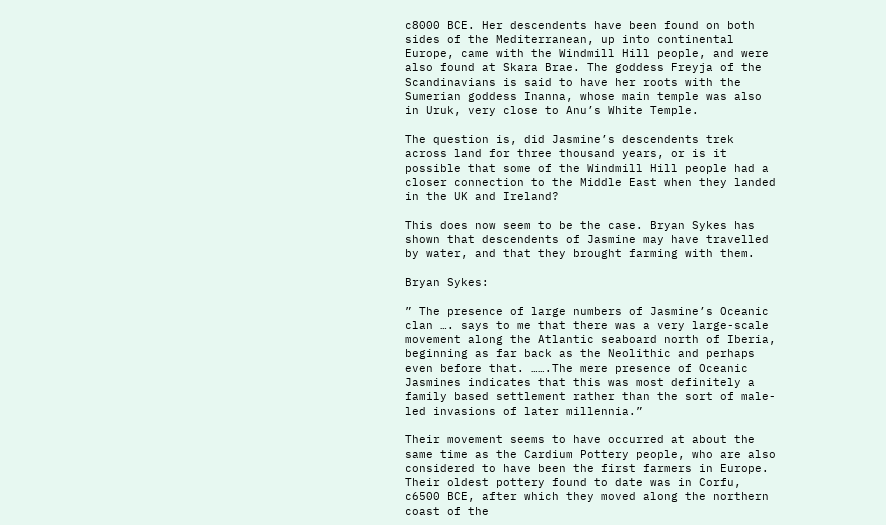c8000 BCE. Her descendents have been found on both sides of the Mediterranean, up into continental Europe, came with the Windmill Hill people, and were also found at Skara Brae. The goddess Freyja of the Scandinavians is said to have her roots with the Sumerian goddess Inanna, whose main temple was also in Uruk, very close to Anu’s White Temple.

The question is, did Jasmine’s descendents trek across land for three thousand years, or is it possible that some of the Windmill Hill people had a closer connection to the Middle East when they landed in the UK and Ireland?

This does now seem to be the case. Bryan Sykes has shown that descendents of Jasmine may have travelled by water, and that they brought farming with them.

Bryan Sykes:

” The presence of large numbers of Jasmine’s Oceanic clan …. says to me that there was a very large-scale movement along the Atlantic seaboard north of Iberia, beginning as far back as the Neolithic and perhaps even before that. …….The mere presence of Oceanic Jasmines indicates that this was most definitely a family based settlement rather than the sort of male-led invasions of later millennia.”

Their movement seems to have occurred at about the same time as the Cardium Pottery people, who are also considered to have been the first farmers in Europe. Their oldest pottery found to date was in Corfu, c6500 BCE, after which they moved along the northern coast of the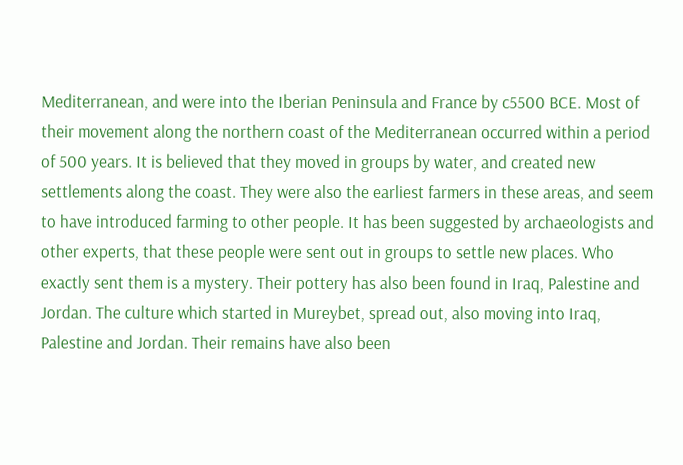Mediterranean, and were into the Iberian Peninsula and France by c5500 BCE. Most of their movement along the northern coast of the Mediterranean occurred within a period of 500 years. It is believed that they moved in groups by water, and created new settlements along the coast. They were also the earliest farmers in these areas, and seem to have introduced farming to other people. It has been suggested by archaeologists and other experts, that these people were sent out in groups to settle new places. Who exactly sent them is a mystery. Their pottery has also been found in Iraq, Palestine and Jordan. The culture which started in Mureybet, spread out, also moving into Iraq, Palestine and Jordan. Their remains have also been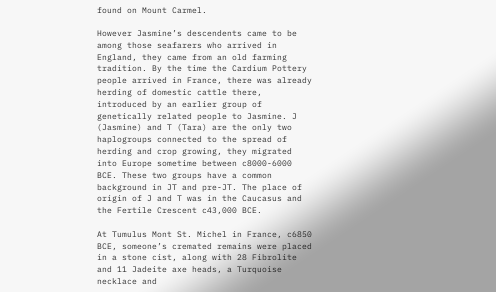found on Mount Carmel.

However Jasmine’s descendents came to be among those seafarers who arrived in England, they came from an old farming tradition. By the time the Cardium Pottery people arrived in France, there was already herding of domestic cattle there, introduced by an earlier group of genetically related people to Jasmine. J (Jasmine) and T (Tara) are the only two haplogroups connected to the spread of herding and crop growing, they migrated into Europe sometime between c8000-6000 BCE. These two groups have a common background in JT and pre-JT. The place of origin of J and T was in the Caucasus and the Fertile Crescent c43,000 BCE.

At Tumulus Mont St. Michel in France, c6850 BCE, someone’s cremated remains were placed in a stone cist, along with 28 Fibrolite and 11 Jadeite axe heads, a Turquoise necklace and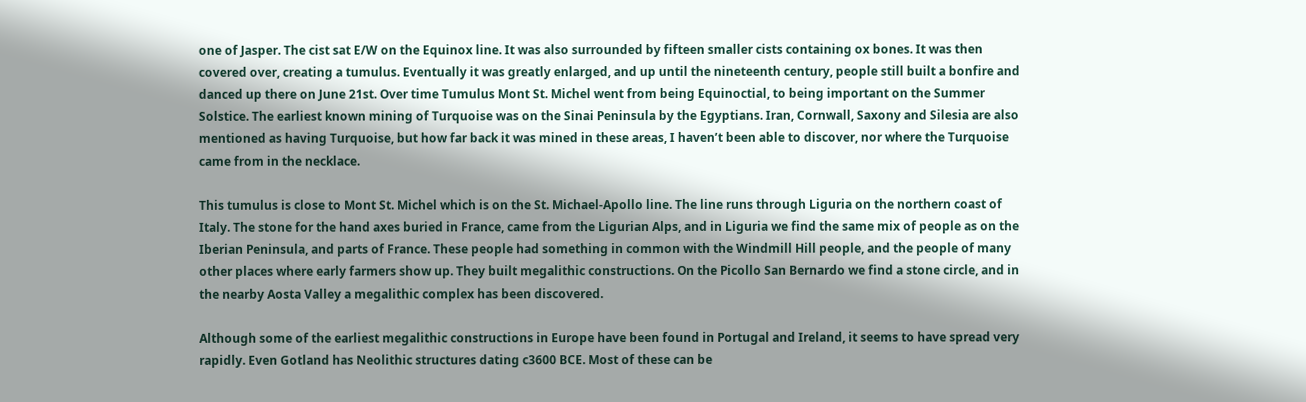one of Jasper. The cist sat E/W on the Equinox line. It was also surrounded by fifteen smaller cists containing ox bones. It was then covered over, creating a tumulus. Eventually it was greatly enlarged, and up until the nineteenth century, people still built a bonfire and danced up there on June 21st. Over time Tumulus Mont St. Michel went from being Equinoctial, to being important on the Summer Solstice. The earliest known mining of Turquoise was on the Sinai Peninsula by the Egyptians. Iran, Cornwall, Saxony and Silesia are also mentioned as having Turquoise, but how far back it was mined in these areas, I haven’t been able to discover, nor where the Turquoise came from in the necklace.

This tumulus is close to Mont St. Michel which is on the St. Michael-Apollo line. The line runs through Liguria on the northern coast of Italy. The stone for the hand axes buried in France, came from the Ligurian Alps, and in Liguria we find the same mix of people as on the Iberian Peninsula, and parts of France. These people had something in common with the Windmill Hill people, and the people of many other places where early farmers show up. They built megalithic constructions. On the Picollo San Bernardo we find a stone circle, and in the nearby Aosta Valley a megalithic complex has been discovered.

Although some of the earliest megalithic constructions in Europe have been found in Portugal and Ireland, it seems to have spread very rapidly. Even Gotland has Neolithic structures dating c3600 BCE. Most of these can be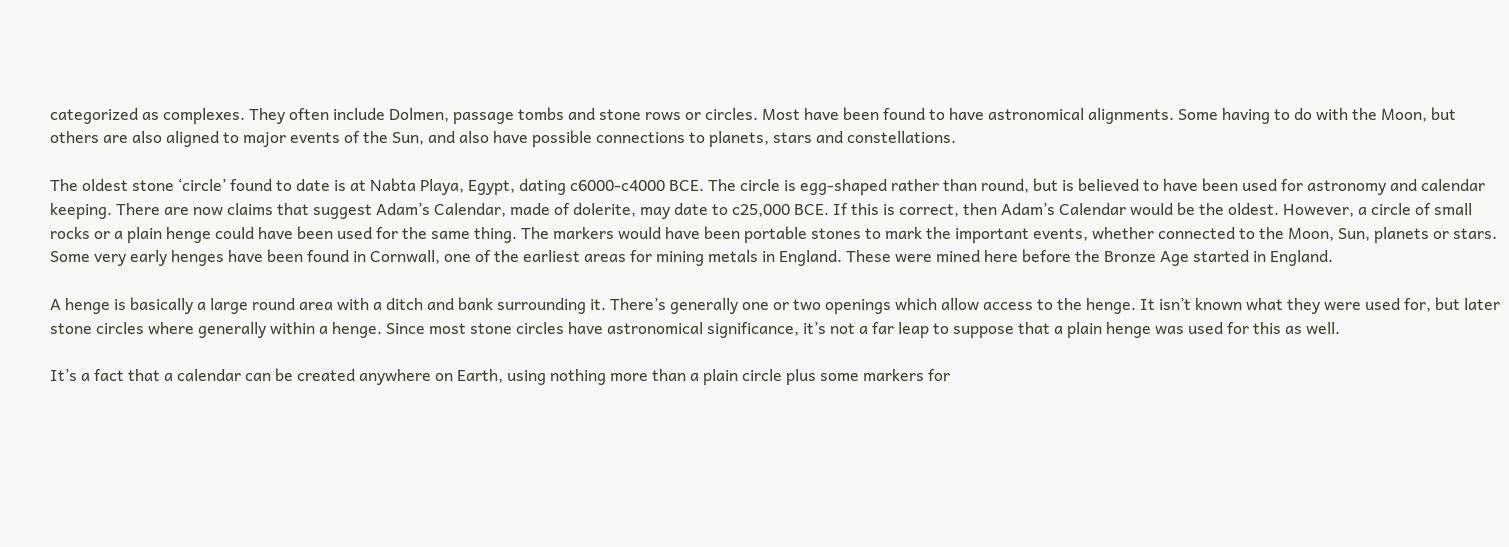categorized as complexes. They often include Dolmen, passage tombs and stone rows or circles. Most have been found to have astronomical alignments. Some having to do with the Moon, but others are also aligned to major events of the Sun, and also have possible connections to planets, stars and constellations.

The oldest stone ‘circle’ found to date is at Nabta Playa, Egypt, dating c6000-c4000 BCE. The circle is egg-shaped rather than round, but is believed to have been used for astronomy and calendar keeping. There are now claims that suggest Adam’s Calendar, made of dolerite, may date to c25,000 BCE. If this is correct, then Adam’s Calendar would be the oldest. However, a circle of small rocks or a plain henge could have been used for the same thing. The markers would have been portable stones to mark the important events, whether connected to the Moon, Sun, planets or stars. Some very early henges have been found in Cornwall, one of the earliest areas for mining metals in England. These were mined here before the Bronze Age started in England.

A henge is basically a large round area with a ditch and bank surrounding it. There’s generally one or two openings which allow access to the henge. It isn’t known what they were used for, but later stone circles where generally within a henge. Since most stone circles have astronomical significance, it’s not a far leap to suppose that a plain henge was used for this as well.

It’s a fact that a calendar can be created anywhere on Earth, using nothing more than a plain circle plus some markers for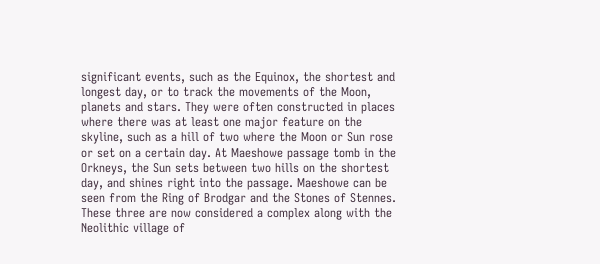significant events, such as the Equinox, the shortest and longest day, or to track the movements of the Moon, planets and stars. They were often constructed in places where there was at least one major feature on the skyline, such as a hill of two where the Moon or Sun rose or set on a certain day. At Maeshowe passage tomb in the Orkneys, the Sun sets between two hills on the shortest day, and shines right into the passage. Maeshowe can be seen from the Ring of Brodgar and the Stones of Stennes.  These three are now considered a complex along with the Neolithic village of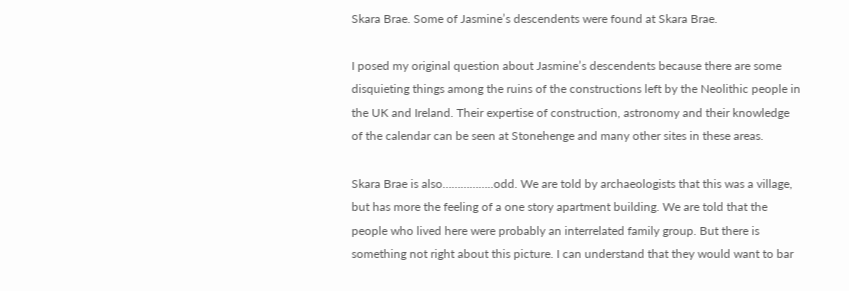Skara Brae. Some of Jasmine’s descendents were found at Skara Brae.

I posed my original question about Jasmine’s descendents because there are some disquieting things among the ruins of the constructions left by the Neolithic people in the UK and Ireland. Their expertise of construction, astronomy and their knowledge of the calendar can be seen at Stonehenge and many other sites in these areas.

Skara Brae is also……………..odd. We are told by archaeologists that this was a village, but has more the feeling of a one story apartment building. We are told that the people who lived here were probably an interrelated family group. But there is something not right about this picture. I can understand that they would want to bar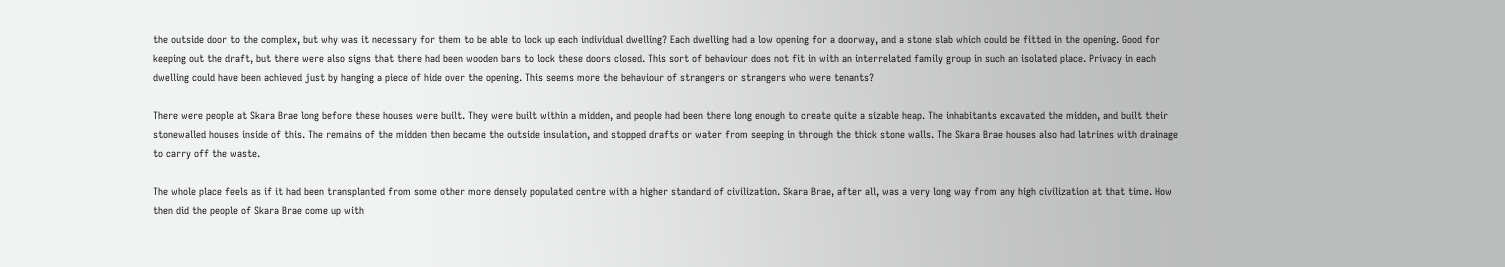the outside door to the complex, but why was it necessary for them to be able to lock up each individual dwelling? Each dwelling had a low opening for a doorway, and a stone slab which could be fitted in the opening. Good for keeping out the draft, but there were also signs that there had been wooden bars to lock these doors closed. This sort of behaviour does not fit in with an interrelated family group in such an isolated place. Privacy in each dwelling could have been achieved just by hanging a piece of hide over the opening. This seems more the behaviour of strangers or strangers who were tenants?

There were people at Skara Brae long before these houses were built. They were built within a midden, and people had been there long enough to create quite a sizable heap. The inhabitants excavated the midden, and built their stonewalled houses inside of this. The remains of the midden then became the outside insulation, and stopped drafts or water from seeping in through the thick stone walls. The Skara Brae houses also had latrines with drainage to carry off the waste.

The whole place feels as if it had been transplanted from some other more densely populated centre with a higher standard of civilization. Skara Brae, after all, was a very long way from any high civilization at that time. How then did the people of Skara Brae come up with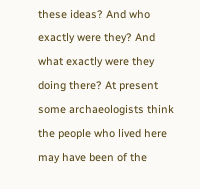these ideas? And who exactly were they? And what exactly were they doing there? At present some archaeologists think the people who lived here may have been of the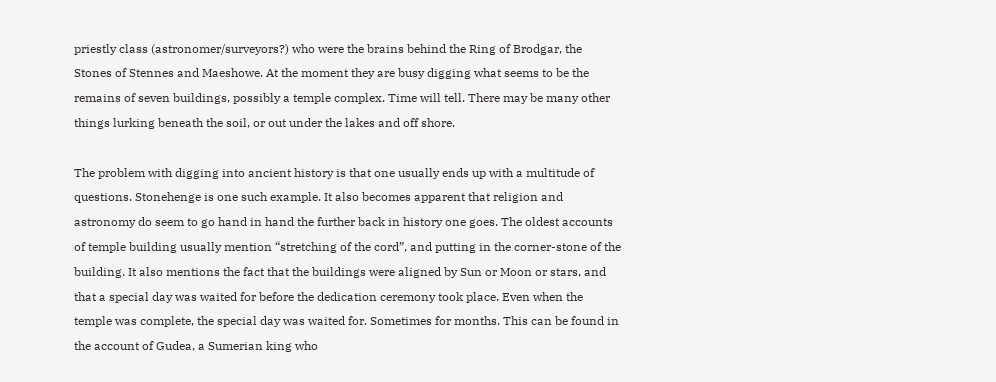priestly class (astronomer/surveyors?) who were the brains behind the Ring of Brodgar, the Stones of Stennes and Maeshowe. At the moment they are busy digging what seems to be the remains of seven buildings, possibly a temple complex. Time will tell. There may be many other things lurking beneath the soil, or out under the lakes and off shore.

The problem with digging into ancient history is that one usually ends up with a multitude of questions. Stonehenge is one such example. It also becomes apparent that religion and astronomy do seem to go hand in hand the further back in history one goes. The oldest accounts of temple building usually mention “stretching of the cord”, and putting in the corner-stone of the building. It also mentions the fact that the buildings were aligned by Sun or Moon or stars, and that a special day was waited for before the dedication ceremony took place. Even when the temple was complete, the special day was waited for. Sometimes for months. This can be found in the account of Gudea, a Sumerian king who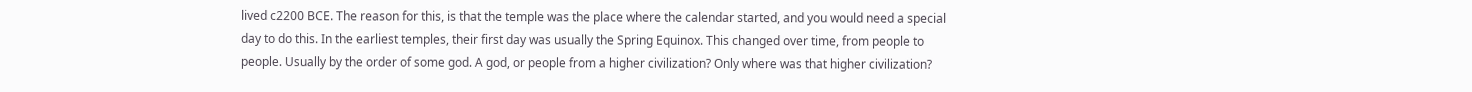lived c2200 BCE. The reason for this, is that the temple was the place where the calendar started, and you would need a special day to do this. In the earliest temples, their first day was usually the Spring Equinox. This changed over time, from people to people. Usually by the order of some god. A god, or people from a higher civilization? Only where was that higher civilization?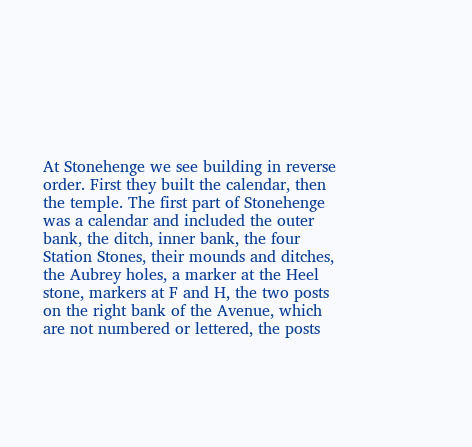At Stonehenge we see building in reverse order. First they built the calendar, then the temple. The first part of Stonehenge was a calendar and included the outer bank, the ditch, inner bank, the four Station Stones, their mounds and ditches, the Aubrey holes, a marker at the Heel stone, markers at F and H, the two posts on the right bank of the Avenue, which are not numbered or lettered, the posts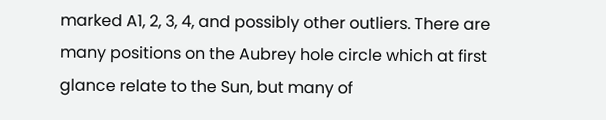marked A1, 2, 3, 4, and possibly other outliers. There are many positions on the Aubrey hole circle which at first glance relate to the Sun, but many of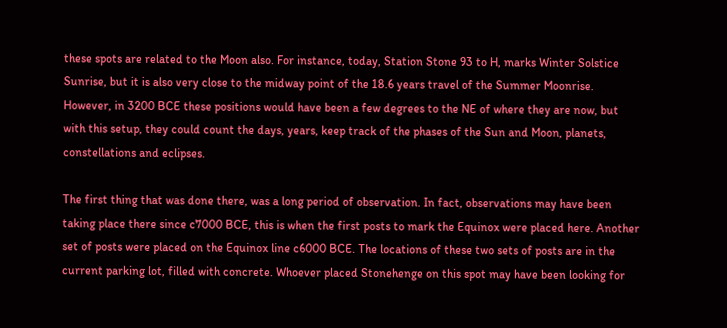these spots are related to the Moon also. For instance, today, Station Stone 93 to H, marks Winter Solstice Sunrise, but it is also very close to the midway point of the 18.6 years travel of the Summer Moonrise. However, in 3200 BCE these positions would have been a few degrees to the NE of where they are now, but with this setup, they could count the days, years, keep track of the phases of the Sun and Moon, planets, constellations and eclipses.

The first thing that was done there, was a long period of observation. In fact, observations may have been taking place there since c7000 BCE, this is when the first posts to mark the Equinox were placed here. Another set of posts were placed on the Equinox line c6000 BCE. The locations of these two sets of posts are in the current parking lot, filled with concrete. Whoever placed Stonehenge on this spot may have been looking for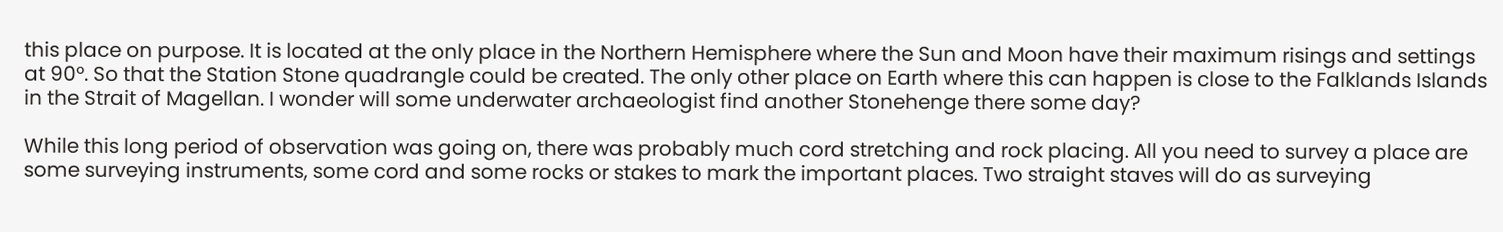this place on purpose. It is located at the only place in the Northern Hemisphere where the Sun and Moon have their maximum risings and settings at 90°. So that the Station Stone quadrangle could be created. The only other place on Earth where this can happen is close to the Falklands Islands in the Strait of Magellan. I wonder will some underwater archaeologist find another Stonehenge there some day?

While this long period of observation was going on, there was probably much cord stretching and rock placing. All you need to survey a place are some surveying instruments, some cord and some rocks or stakes to mark the important places. Two straight staves will do as surveying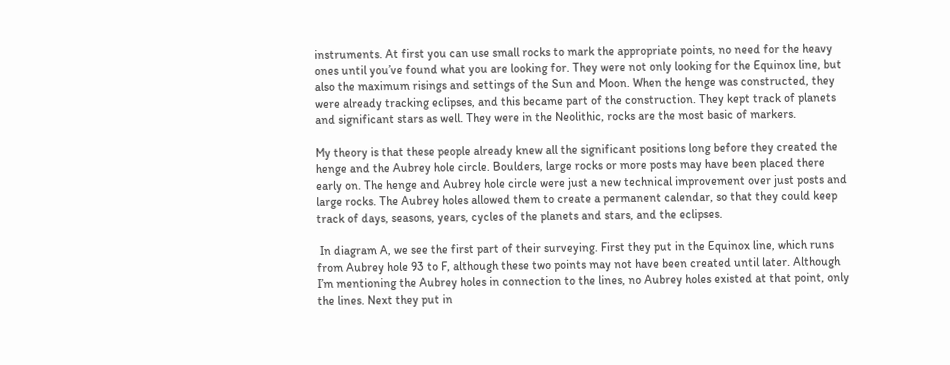instruments. At first you can use small rocks to mark the appropriate points, no need for the heavy ones until you’ve found what you are looking for. They were not only looking for the Equinox line, but also the maximum risings and settings of the Sun and Moon. When the henge was constructed, they were already tracking eclipses, and this became part of the construction. They kept track of planets and significant stars as well. They were in the Neolithic, rocks are the most basic of markers.

My theory is that these people already knew all the significant positions long before they created the henge and the Aubrey hole circle. Boulders, large rocks or more posts may have been placed there early on. The henge and Aubrey hole circle were just a new technical improvement over just posts and large rocks. The Aubrey holes allowed them to create a permanent calendar, so that they could keep track of days, seasons, years, cycles of the planets and stars, and the eclipses.

 In diagram A, we see the first part of their surveying. First they put in the Equinox line, which runs from Aubrey hole 93 to F, although these two points may not have been created until later. Although I’m mentioning the Aubrey holes in connection to the lines, no Aubrey holes existed at that point, only the lines. Next they put in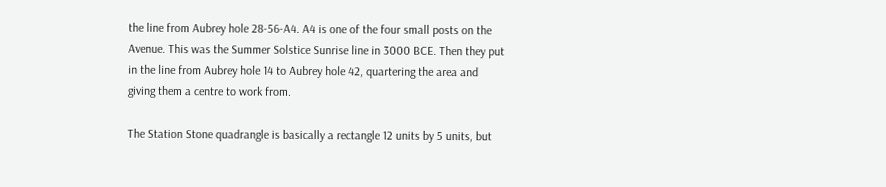the line from Aubrey hole 28-56-A4. A4 is one of the four small posts on the Avenue. This was the Summer Solstice Sunrise line in 3000 BCE. Then they put in the line from Aubrey hole 14 to Aubrey hole 42, quartering the area and giving them a centre to work from.

The Station Stone quadrangle is basically a rectangle 12 units by 5 units, but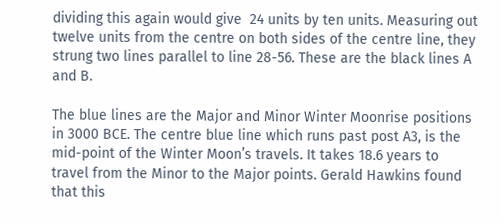dividing this again would give  24 units by ten units. Measuring out twelve units from the centre on both sides of the centre line, they strung two lines parallel to line 28-56. These are the black lines A and B.

The blue lines are the Major and Minor Winter Moonrise positions in 3000 BCE. The centre blue line which runs past post A3, is the mid-point of the Winter Moon’s travels. It takes 18.6 years to travel from the Minor to the Major points. Gerald Hawkins found that this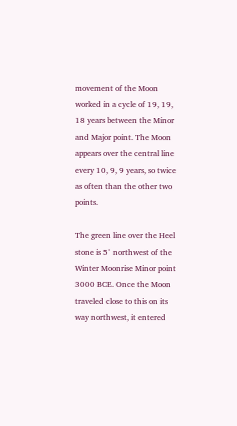movement of the Moon worked in a cycle of 19, 19, 18 years between the Minor and Major point. The Moon appears over the central line every 10, 9, 9 years, so twice as often than the other two points.

The green line over the Heel stone is 5° northwest of the Winter Moonrise Minor point 3000 BCE. Once the Moon traveled close to this on its way northwest, it entered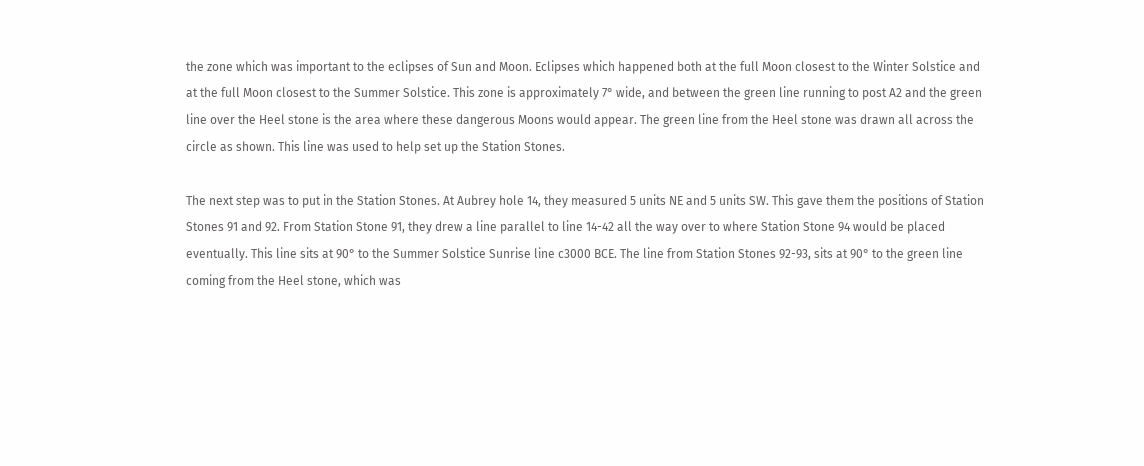the zone which was important to the eclipses of Sun and Moon. Eclipses which happened both at the full Moon closest to the Winter Solstice and at the full Moon closest to the Summer Solstice. This zone is approximately 7° wide, and between the green line running to post A2 and the green line over the Heel stone is the area where these dangerous Moons would appear. The green line from the Heel stone was drawn all across the circle as shown. This line was used to help set up the Station Stones.

The next step was to put in the Station Stones. At Aubrey hole 14, they measured 5 units NE and 5 units SW. This gave them the positions of Station Stones 91 and 92. From Station Stone 91, they drew a line parallel to line 14-42 all the way over to where Station Stone 94 would be placed eventually. This line sits at 90° to the Summer Solstice Sunrise line c3000 BCE. The line from Station Stones 92-93, sits at 90° to the green line coming from the Heel stone, which was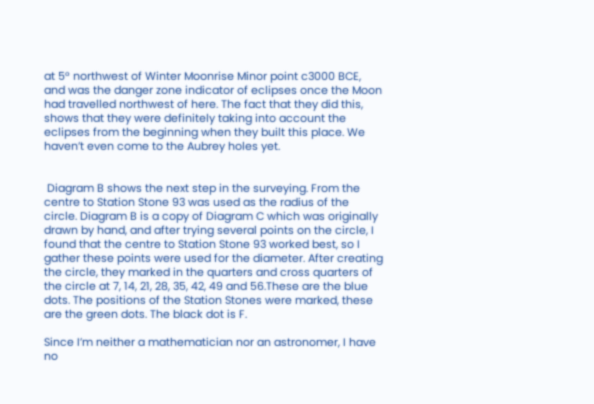at 5° northwest of Winter Moonrise Minor point c3000 BCE, and was the danger zone indicator of eclipses once the Moon had travelled northwest of here. The fact that they did this, shows that they were definitely taking into account the eclipses from the beginning when they built this place. We haven’t even come to the Aubrey holes yet.


 Diagram B shows the next step in the surveying. From the centre to Station Stone 93 was used as the radius of the circle. Diagram B is a copy of Diagram C which was originally drawn by hand, and after trying several points on the circle, I found that the centre to Station Stone 93 worked best, so I gather these points were used for the diameter. After creating the circle, they marked in the quarters and cross quarters of the circle at 7, 14, 21, 28, 35, 42, 49 and 56.These are the blue dots. The positions of the Station Stones were marked, these are the green dots. The black dot is F.

Since I’m neither a mathematician nor an astronomer, I have no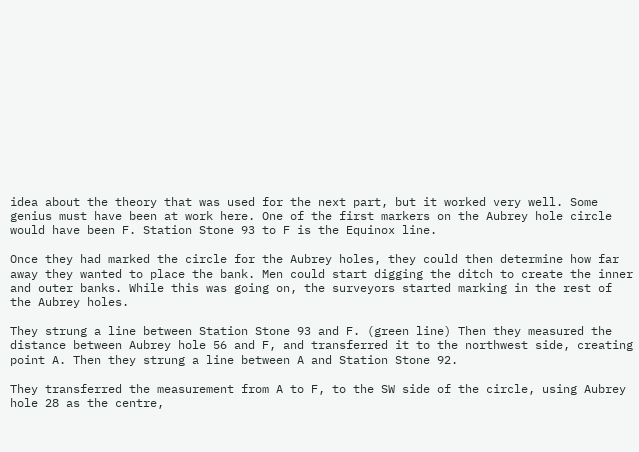idea about the theory that was used for the next part, but it worked very well. Some genius must have been at work here. One of the first markers on the Aubrey hole circle would have been F. Station Stone 93 to F is the Equinox line.

Once they had marked the circle for the Aubrey holes, they could then determine how far away they wanted to place the bank. Men could start digging the ditch to create the inner and outer banks. While this was going on, the surveyors started marking in the rest of the Aubrey holes.

They strung a line between Station Stone 93 and F. (green line) Then they measured the distance between Aubrey hole 56 and F, and transferred it to the northwest side, creating point A. Then they strung a line between A and Station Stone 92.

They transferred the measurement from A to F, to the SW side of the circle, using Aubrey hole 28 as the centre,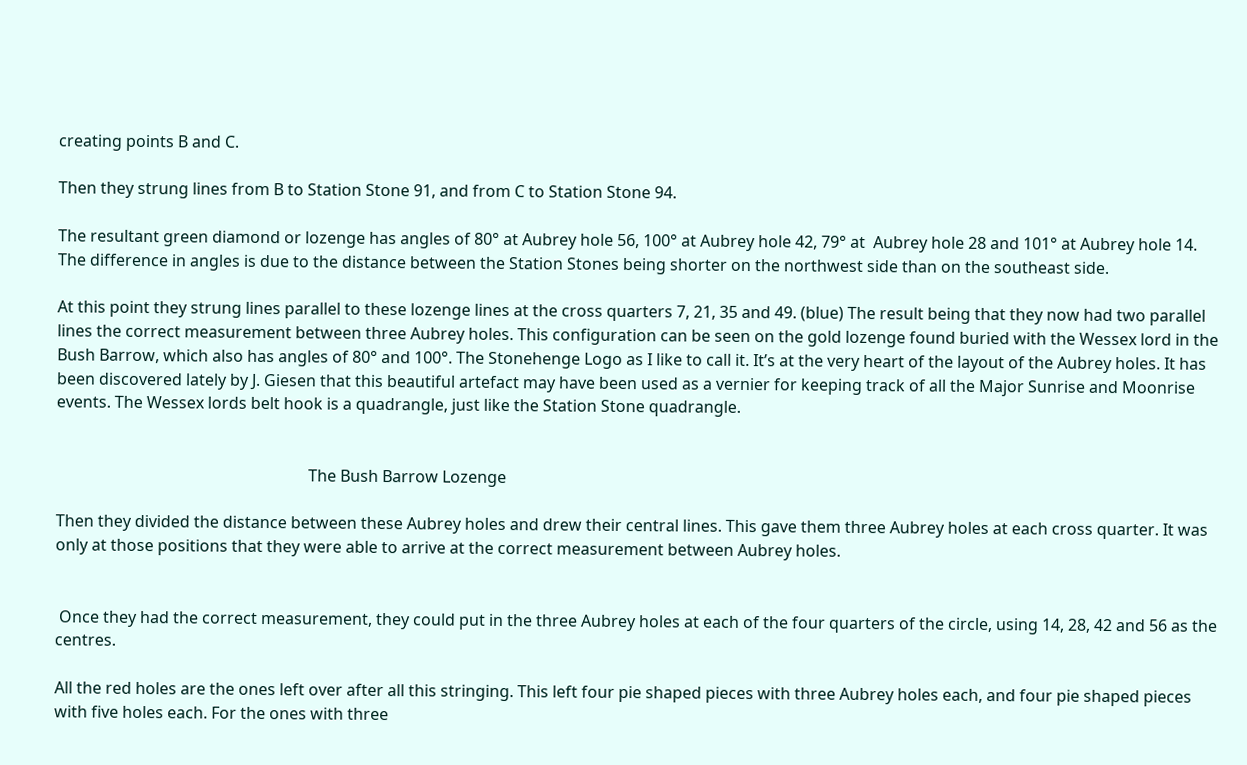creating points B and C.

Then they strung lines from B to Station Stone 91, and from C to Station Stone 94.

The resultant green diamond or lozenge has angles of 80° at Aubrey hole 56, 100° at Aubrey hole 42, 79° at  Aubrey hole 28 and 101° at Aubrey hole 14. The difference in angles is due to the distance between the Station Stones being shorter on the northwest side than on the southeast side.

At this point they strung lines parallel to these lozenge lines at the cross quarters 7, 21, 35 and 49. (blue) The result being that they now had two parallel lines the correct measurement between three Aubrey holes. This configuration can be seen on the gold lozenge found buried with the Wessex lord in the Bush Barrow, which also has angles of 80° and 100°. The Stonehenge Logo as I like to call it. It’s at the very heart of the layout of the Aubrey holes. It has been discovered lately by J. Giesen that this beautiful artefact may have been used as a vernier for keeping track of all the Major Sunrise and Moonrise events. The Wessex lords belt hook is a quadrangle, just like the Station Stone quadrangle.


                                                               The Bush Barrow Lozenge

Then they divided the distance between these Aubrey holes and drew their central lines. This gave them three Aubrey holes at each cross quarter. It was only at those positions that they were able to arrive at the correct measurement between Aubrey holes.


 Once they had the correct measurement, they could put in the three Aubrey holes at each of the four quarters of the circle, using 14, 28, 42 and 56 as the centres.

All the red holes are the ones left over after all this stringing. This left four pie shaped pieces with three Aubrey holes each, and four pie shaped pieces with five holes each. For the ones with three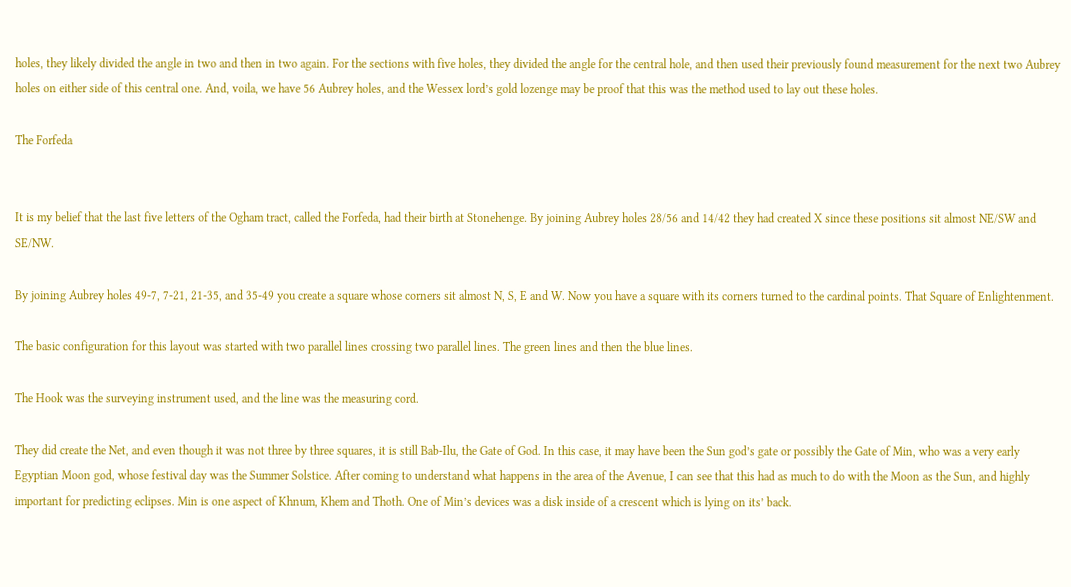holes, they likely divided the angle in two and then in two again. For the sections with five holes, they divided the angle for the central hole, and then used their previously found measurement for the next two Aubrey holes on either side of this central one. And, voila, we have 56 Aubrey holes, and the Wessex lord’s gold lozenge may be proof that this was the method used to lay out these holes.

The Forfeda


It is my belief that the last five letters of the Ogham tract, called the Forfeda, had their birth at Stonehenge. By joining Aubrey holes 28/56 and 14/42 they had created X since these positions sit almost NE/SW and SE/NW.

By joining Aubrey holes 49-7, 7-21, 21-35, and 35-49 you create a square whose corners sit almost N, S, E and W. Now you have a square with its corners turned to the cardinal points. That Square of Enlightenment.

The basic configuration for this layout was started with two parallel lines crossing two parallel lines. The green lines and then the blue lines.

The Hook was the surveying instrument used, and the line was the measuring cord.

They did create the Net, and even though it was not three by three squares, it is still Bab-Ilu, the Gate of God. In this case, it may have been the Sun god’s gate or possibly the Gate of Min, who was a very early Egyptian Moon god, whose festival day was the Summer Solstice. After coming to understand what happens in the area of the Avenue, I can see that this had as much to do with the Moon as the Sun, and highly important for predicting eclipses. Min is one aspect of Khnum, Khem and Thoth. One of Min’s devices was a disk inside of a crescent which is lying on its’ back.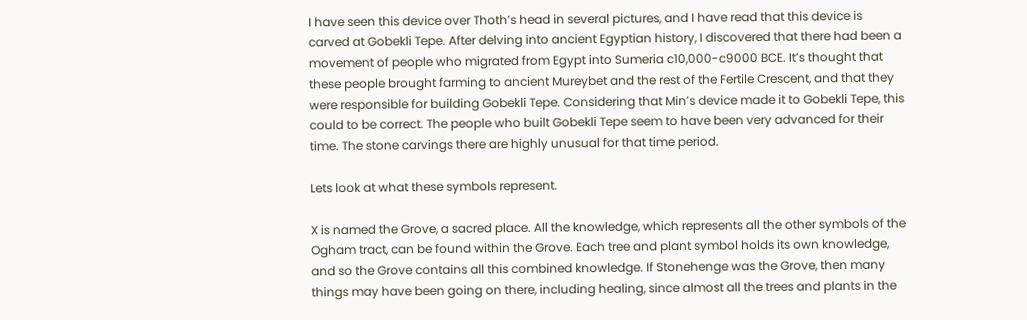I have seen this device over Thoth’s head in several pictures, and I have read that this device is carved at Gobekli Tepe. After delving into ancient Egyptian history, I discovered that there had been a movement of people who migrated from Egypt into Sumeria c10,000-c9000 BCE. It’s thought that these people brought farming to ancient Mureybet and the rest of the Fertile Crescent, and that they were responsible for building Gobekli Tepe. Considering that Min’s device made it to Gobekli Tepe, this could to be correct. The people who built Gobekli Tepe seem to have been very advanced for their time. The stone carvings there are highly unusual for that time period.

Lets look at what these symbols represent.

X is named the Grove, a sacred place. All the knowledge, which represents all the other symbols of the Ogham tract, can be found within the Grove. Each tree and plant symbol holds its own knowledge, and so the Grove contains all this combined knowledge. If Stonehenge was the Grove, then many things may have been going on there, including healing, since almost all the trees and plants in the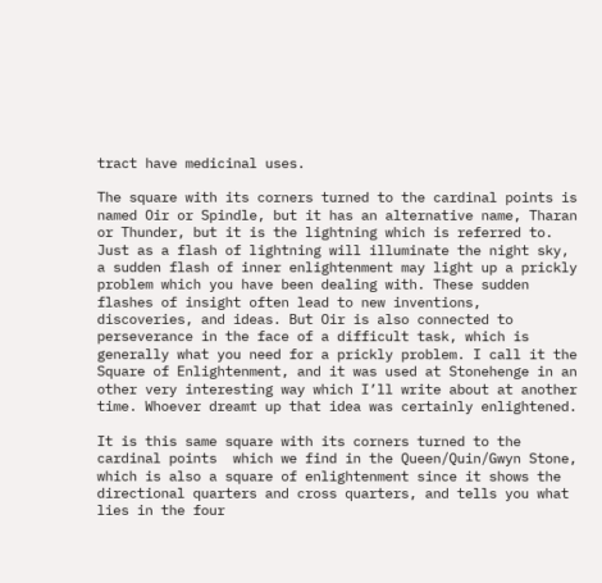tract have medicinal uses.

The square with its corners turned to the cardinal points is named Oir or Spindle, but it has an alternative name, Tharan or Thunder, but it is the lightning which is referred to. Just as a flash of lightning will illuminate the night sky, a sudden flash of inner enlightenment may light up a prickly problem which you have been dealing with. These sudden flashes of insight often lead to new inventions, discoveries, and ideas. But Oir is also connected to perseverance in the face of a difficult task, which is generally what you need for a prickly problem. I call it the Square of Enlightenment, and it was used at Stonehenge in an other very interesting way which I’ll write about at another time. Whoever dreamt up that idea was certainly enlightened.

It is this same square with its corners turned to the cardinal points  which we find in the Queen/Quin/Gwyn Stone, which is also a square of enlightenment since it shows the directional quarters and cross quarters, and tells you what lies in the four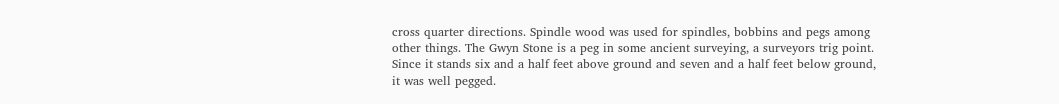cross quarter directions. Spindle wood was used for spindles, bobbins and pegs among other things. The Gwyn Stone is a peg in some ancient surveying, a surveyors trig point. Since it stands six and a half feet above ground and seven and a half feet below ground, it was well pegged.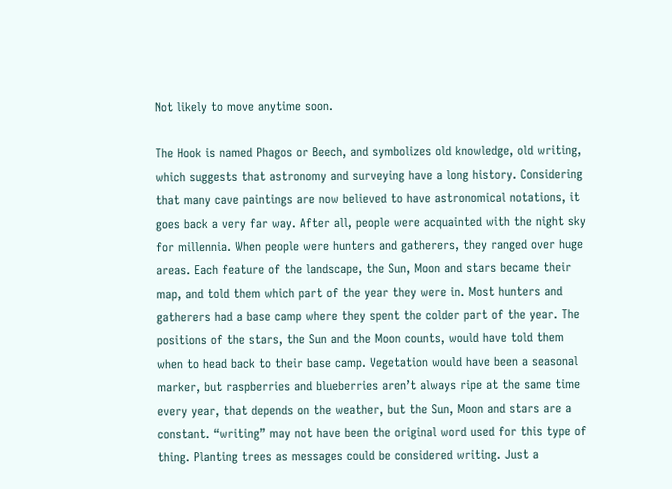Not likely to move anytime soon.

The Hook is named Phagos or Beech, and symbolizes old knowledge, old writing, which suggests that astronomy and surveying have a long history. Considering that many cave paintings are now believed to have astronomical notations, it goes back a very far way. After all, people were acquainted with the night sky for millennia. When people were hunters and gatherers, they ranged over huge areas. Each feature of the landscape, the Sun, Moon and stars became their map, and told them which part of the year they were in. Most hunters and gatherers had a base camp where they spent the colder part of the year. The positions of the stars, the Sun and the Moon counts, would have told them when to head back to their base camp. Vegetation would have been a seasonal marker, but raspberries and blueberries aren’t always ripe at the same time every year, that depends on the weather, but the Sun, Moon and stars are a constant. “writing” may not have been the original word used for this type of thing. Planting trees as messages could be considered writing. Just a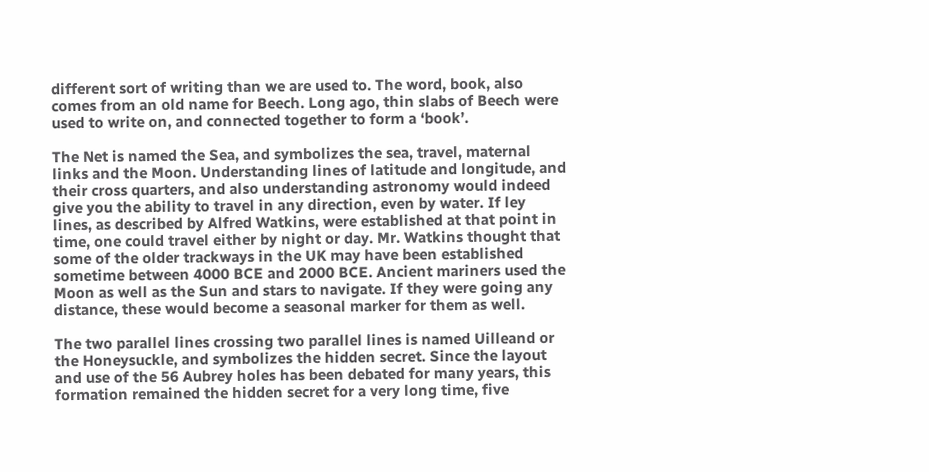different sort of writing than we are used to. The word, book, also comes from an old name for Beech. Long ago, thin slabs of Beech were used to write on, and connected together to form a ‘book’.

The Net is named the Sea, and symbolizes the sea, travel, maternal links and the Moon. Understanding lines of latitude and longitude, and their cross quarters, and also understanding astronomy would indeed give you the ability to travel in any direction, even by water. If ley lines, as described by Alfred Watkins, were established at that point in time, one could travel either by night or day. Mr. Watkins thought that some of the older trackways in the UK may have been established sometime between 4000 BCE and 2000 BCE. Ancient mariners used the Moon as well as the Sun and stars to navigate. If they were going any distance, these would become a seasonal marker for them as well.

The two parallel lines crossing two parallel lines is named Uilleand or the Honeysuckle, and symbolizes the hidden secret. Since the layout and use of the 56 Aubrey holes has been debated for many years, this formation remained the hidden secret for a very long time, five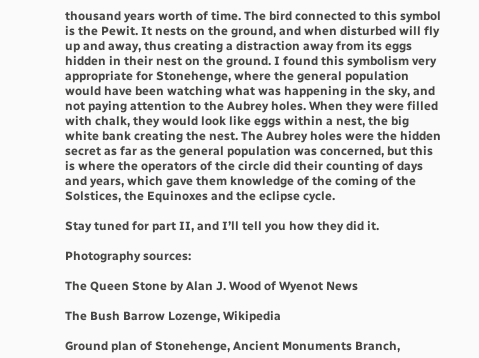thousand years worth of time. The bird connected to this symbol is the Pewit. It nests on the ground, and when disturbed will fly up and away, thus creating a distraction away from its eggs hidden in their nest on the ground. I found this symbolism very appropriate for Stonehenge, where the general population would have been watching what was happening in the sky, and not paying attention to the Aubrey holes. When they were filled with chalk, they would look like eggs within a nest, the big white bank creating the nest. The Aubrey holes were the hidden secret as far as the general population was concerned, but this is where the operators of the circle did their counting of days and years, which gave them knowledge of the coming of the Solstices, the Equinoxes and the eclipse cycle.

Stay tuned for part II, and I’ll tell you how they did it.

Photography sources:

The Queen Stone by Alan J. Wood of Wyenot News

The Bush Barrow Lozenge, Wikipedia

Ground plan of Stonehenge, Ancient Monuments Branch,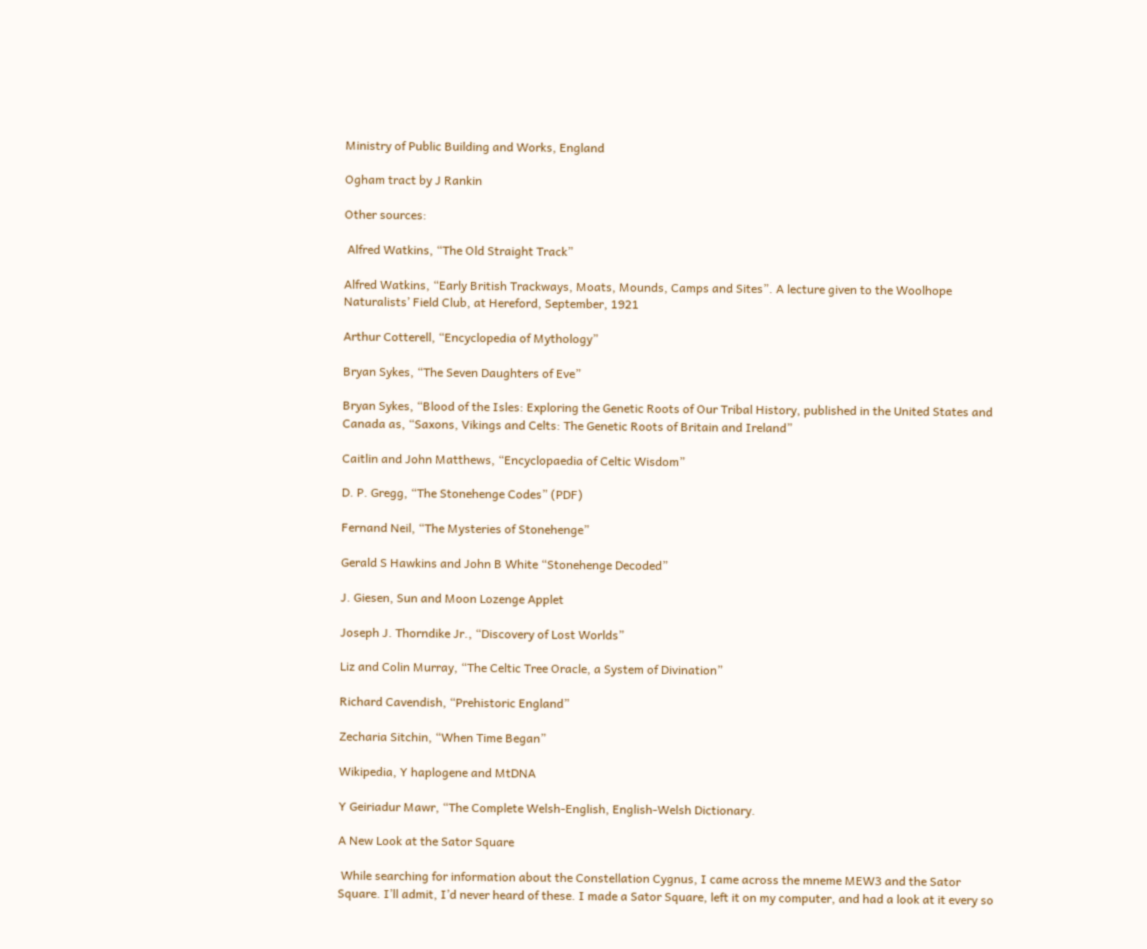Ministry of Public Building and Works, England

Ogham tract by J Rankin

Other sources:

 Alfred Watkins, “The Old Straight Track”

Alfred Watkins, “Early British Trackways, Moats, Mounds, Camps and Sites”. A lecture given to the Woolhope Naturalists’ Field Club, at Hereford, September, 1921

Arthur Cotterell, “Encyclopedia of Mythology”

Bryan Sykes, “The Seven Daughters of Eve”

Bryan Sykes, “Blood of the Isles: Exploring the Genetic Roots of Our Tribal History, published in the United States and Canada as, “Saxons, Vikings and Celts: The Genetic Roots of Britain and Ireland”

Caitlin and John Matthews, “Encyclopaedia of Celtic Wisdom”

D. P. Gregg, “The Stonehenge Codes” (PDF)

Fernand Neil, “The Mysteries of Stonehenge”

Gerald S Hawkins and John B White “Stonehenge Decoded”

J. Giesen, Sun and Moon Lozenge Applet

Joseph J. Thorndike Jr., “Discovery of Lost Worlds”

Liz and Colin Murray, “The Celtic Tree Oracle, a System of Divination”

Richard Cavendish, “Prehistoric England”

Zecharia Sitchin, “When Time Began”

Wikipedia, Y haplogene and MtDNA

Y Geiriadur Mawr, “The Complete Welsh-English, English-Welsh Dictionary.

A New Look at the Sator Square

 While searching for information about the Constellation Cygnus, I came across the mneme MEW3 and the Sator Square. I’ll admit, I’d never heard of these. I made a Sator Square, left it on my computer, and had a look at it every so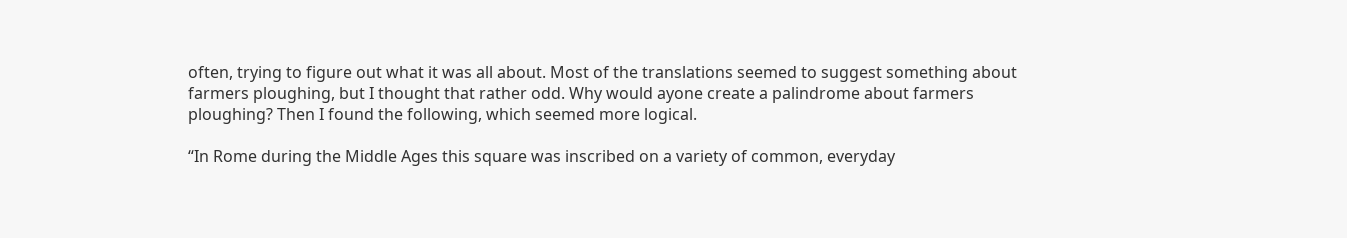often, trying to figure out what it was all about. Most of the translations seemed to suggest something about farmers ploughing, but I thought that rather odd. Why would ayone create a palindrome about farmers ploughing? Then I found the following, which seemed more logical.

“In Rome during the Middle Ages this square was inscribed on a variety of common, everyday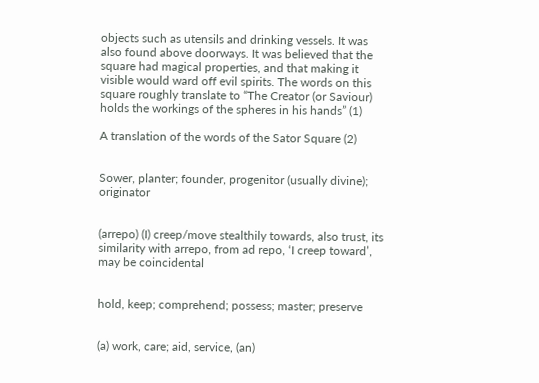objects such as utensils and drinking vessels. It was also found above doorways. It was believed that the square had magical properties, and that making it visible would ward off evil spirits. The words on this square roughly translate to “The Creator (or Saviour) holds the workings of the spheres in his hands” (1)

A translation of the words of the Sator Square (2)


Sower, planter; founder, progenitor (usually divine); originator


(arrepo) (I) creep/move stealthily towards, also trust, its similarity with arrepo, from ad repo, ‘I creep toward’, may be coincidental


hold, keep; comprehend; possess; master; preserve


(a) work, care; aid, service, (an)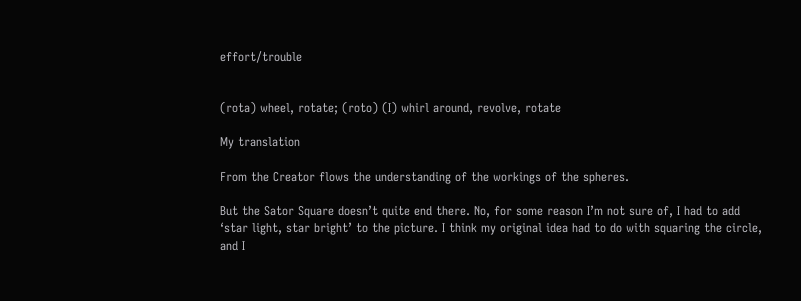effort/trouble


(rota) wheel, rotate; (roto) (I) whirl around, revolve, rotate

My translation

From the Creator flows the understanding of the workings of the spheres.

But the Sator Square doesn’t quite end there. No, for some reason I’m not sure of, I had to add ‘star light, star bright’ to the picture. I think my original idea had to do with squaring the circle, and I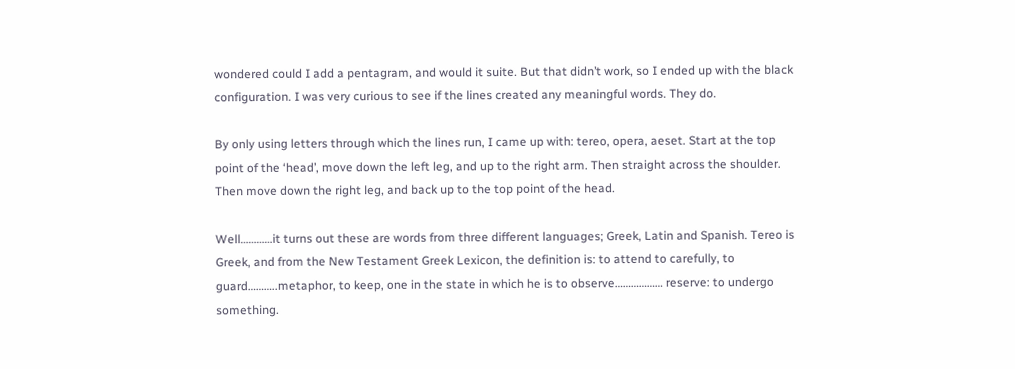wondered could I add a pentagram, and would it suite. But that didn’t work, so I ended up with the black configuration. I was very curious to see if the lines created any meaningful words. They do.

By only using letters through which the lines run, I came up with: tereo, opera, aeset. Start at the top point of the ‘head’, move down the left leg, and up to the right arm. Then straight across the shoulder. Then move down the right leg, and back up to the top point of the head.

Well…………it turns out these are words from three different languages; Greek, Latin and Spanish. Tereo is Greek, and from the New Testament Greek Lexicon, the definition is: to attend to carefully, to guard………..metaphor, to keep, one in the state in which he is to observe……………… reserve: to undergo something.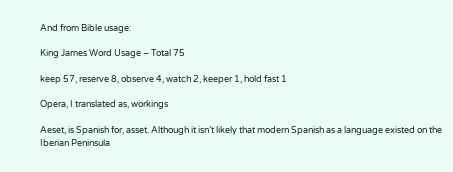And from Bible usage:

King James Word Usage – Total 75

keep 57, reserve 8, observe 4, watch 2, keeper 1, hold fast 1

Opera, I translated as, workings

Aeset, is Spanish for, asset. Although it isn’t likely that modern Spanish as a language existed on the Iberian Peninsula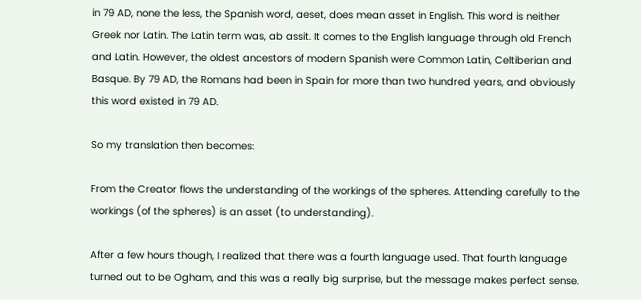in 79 AD, none the less, the Spanish word, aeset, does mean asset in English. This word is neither Greek nor Latin. The Latin term was, ab assit. It comes to the English language through old French and Latin. However, the oldest ancestors of modern Spanish were Common Latin, Celtiberian and Basque. By 79 AD, the Romans had been in Spain for more than two hundred years, and obviously this word existed in 79 AD.

So my translation then becomes:

From the Creator flows the understanding of the workings of the spheres. Attending carefully to the workings (of the spheres) is an asset (to understanding).

After a few hours though, I realized that there was a fourth language used. That fourth language turned out to be Ogham, and this was a really big surprise, but the message makes perfect sense.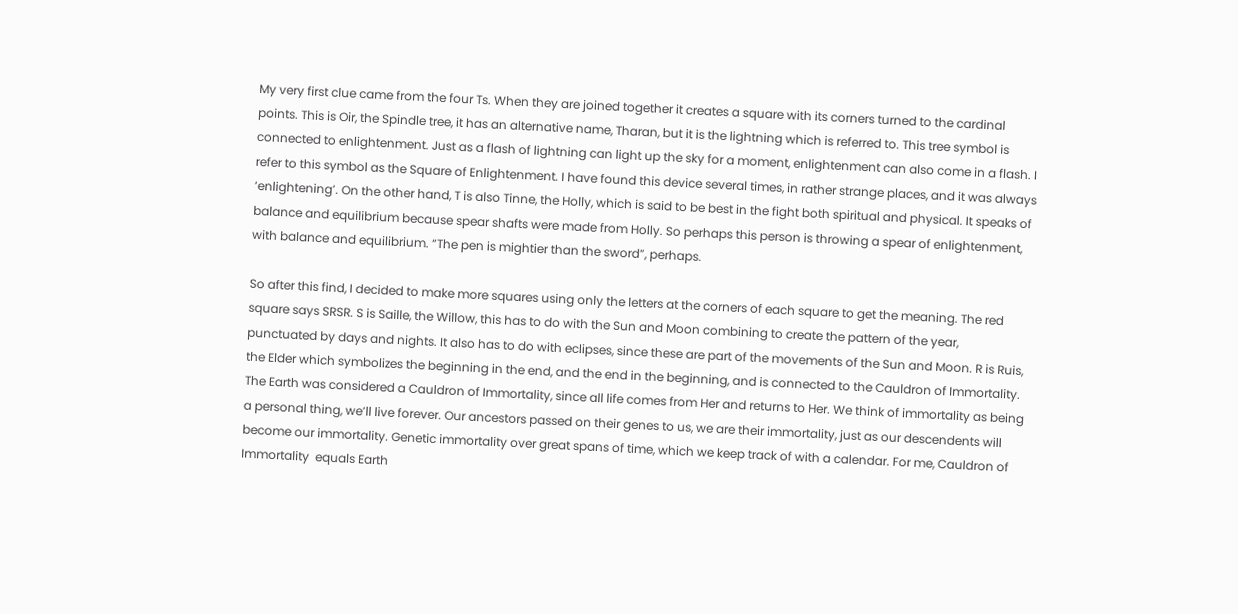My very first clue came from the four Ts. When they are joined together it creates a square with its corners turned to the cardinal points. This is Oir, the Spindle tree, it has an alternative name, Tharan, but it is the lightning which is referred to. This tree symbol is connected to enlightenment. Just as a flash of lightning can light up the sky for a moment, enlightenment can also come in a flash. I refer to this symbol as the Square of Enlightenment. I have found this device several times, in rather strange places, and it was always ‘enlightening’. On the other hand, T is also Tinne, the Holly, which is said to be best in the fight both spiritual and physical. It speaks of balance and equilibrium because spear shafts were made from Holly. So perhaps this person is throwing a spear of enlightenment, with balance and equilibrium. “The pen is mightier than the sword”, perhaps.

So after this find, I decided to make more squares using only the letters at the corners of each square to get the meaning. The red square says SRSR. S is Saille, the Willow, this has to do with the Sun and Moon combining to create the pattern of the year, punctuated by days and nights. It also has to do with eclipses, since these are part of the movements of the Sun and Moon. R is Ruis, the Elder which symbolizes the beginning in the end, and the end in the beginning, and is connected to the Cauldron of Immortality. The Earth was considered a Cauldron of Immortality, since all life comes from Her and returns to Her. We think of immortality as being a personal thing, we’ll live forever. Our ancestors passed on their genes to us, we are their immortality, just as our descendents will become our immortality. Genetic immortality over great spans of time, which we keep track of with a calendar. For me, Cauldron of Immortality  equals Earth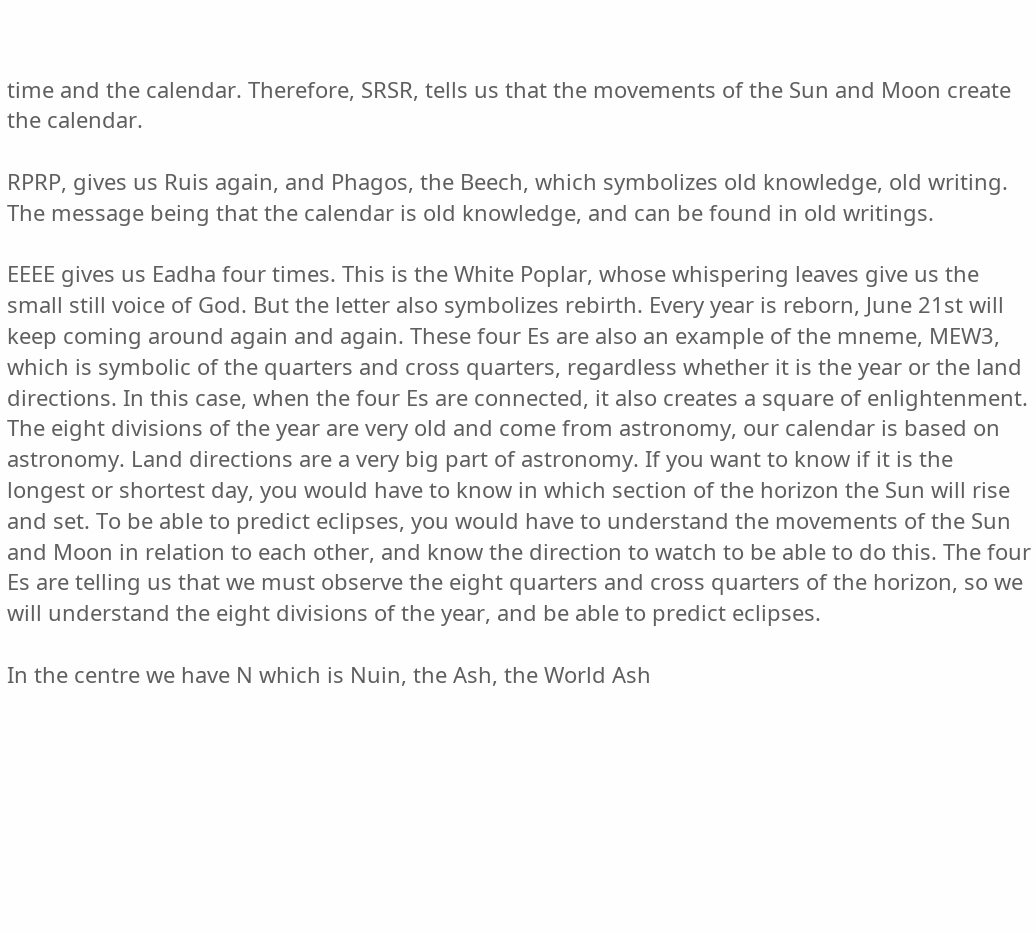time and the calendar. Therefore, SRSR, tells us that the movements of the Sun and Moon create the calendar.

RPRP, gives us Ruis again, and Phagos, the Beech, which symbolizes old knowledge, old writing. The message being that the calendar is old knowledge, and can be found in old writings.

EEEE gives us Eadha four times. This is the White Poplar, whose whispering leaves give us the small still voice of God. But the letter also symbolizes rebirth. Every year is reborn, June 21st will keep coming around again and again. These four Es are also an example of the mneme, MEW3, which is symbolic of the quarters and cross quarters, regardless whether it is the year or the land directions. In this case, when the four Es are connected, it also creates a square of enlightenment. The eight divisions of the year are very old and come from astronomy, our calendar is based on astronomy. Land directions are a very big part of astronomy. If you want to know if it is the longest or shortest day, you would have to know in which section of the horizon the Sun will rise and set. To be able to predict eclipses, you would have to understand the movements of the Sun and Moon in relation to each other, and know the direction to watch to be able to do this. The four Es are telling us that we must observe the eight quarters and cross quarters of the horizon, so we will understand the eight divisions of the year, and be able to predict eclipses.

In the centre we have N which is Nuin, the Ash, the World Ash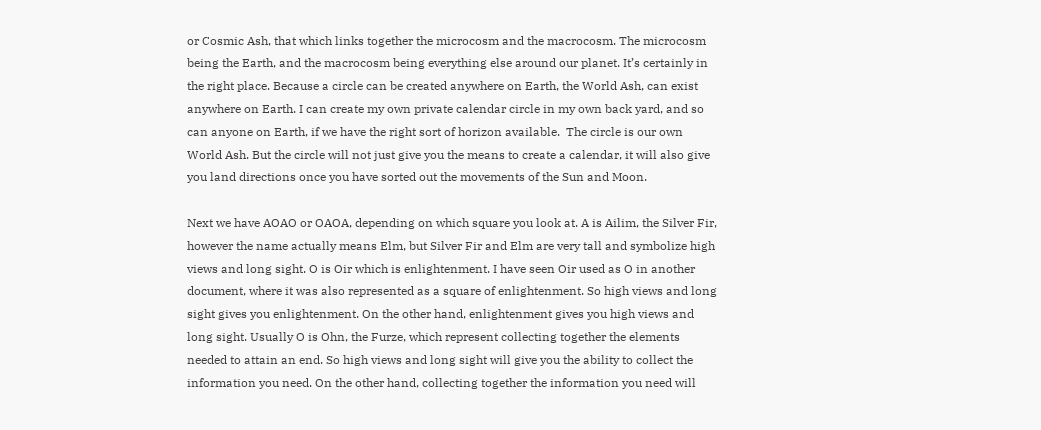or Cosmic Ash, that which links together the microcosm and the macrocosm. The microcosm being the Earth, and the macrocosm being everything else around our planet. It’s certainly in the right place. Because a circle can be created anywhere on Earth, the World Ash, can exist anywhere on Earth. I can create my own private calendar circle in my own back yard, and so can anyone on Earth, if we have the right sort of horizon available.  The circle is our own World Ash. But the circle will not just give you the means to create a calendar, it will also give you land directions once you have sorted out the movements of the Sun and Moon.

Next we have AOAO or OAOA, depending on which square you look at. A is Ailim, the Silver Fir, however the name actually means Elm, but Silver Fir and Elm are very tall and symbolize high views and long sight. O is Oir which is enlightenment. I have seen Oir used as O in another document, where it was also represented as a square of enlightenment. So high views and long sight gives you enlightenment. On the other hand, enlightenment gives you high views and long sight. Usually O is Ohn, the Furze, which represent collecting together the elements needed to attain an end. So high views and long sight will give you the ability to collect the information you need. On the other hand, collecting together the information you need will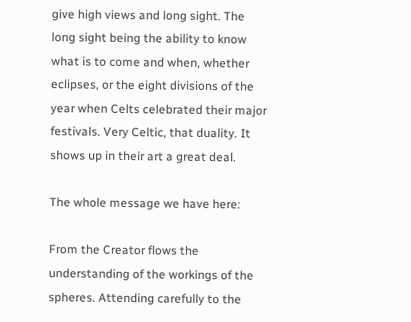give high views and long sight. The long sight being the ability to know what is to come and when, whether eclipses, or the eight divisions of the year when Celts celebrated their major festivals. Very Celtic, that duality. It shows up in their art a great deal.

The whole message we have here:

From the Creator flows the understanding of the workings of the spheres. Attending carefully to the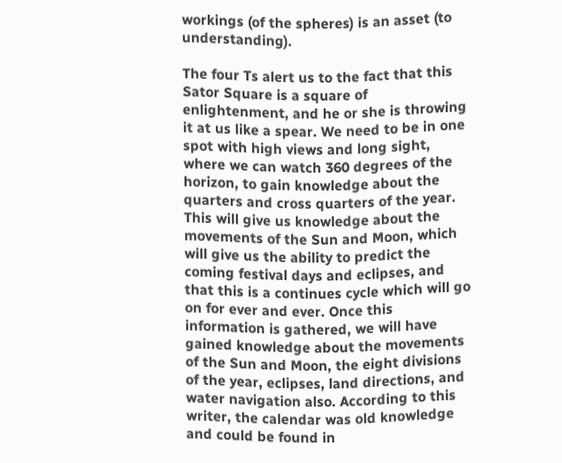workings (of the spheres) is an asset (to understanding).

The four Ts alert us to the fact that this Sator Square is a square of enlightenment, and he or she is throwing it at us like a spear. We need to be in one spot with high views and long sight, where we can watch 360 degrees of the horizon, to gain knowledge about the quarters and cross quarters of the year. This will give us knowledge about the movements of the Sun and Moon, which will give us the ability to predict the coming festival days and eclipses, and that this is a continues cycle which will go on for ever and ever. Once this information is gathered, we will have gained knowledge about the movements of the Sun and Moon, the eight divisions of the year, eclipses, land directions, and water navigation also. According to this writer, the calendar was old knowledge and could be found in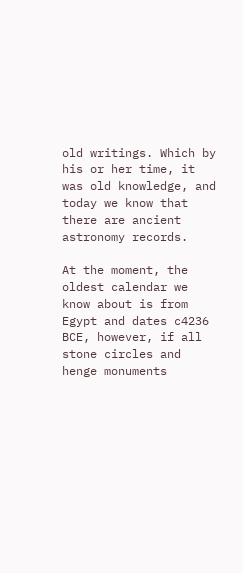old writings. Which by his or her time, it was old knowledge, and today we know that there are ancient astronomy records.

At the moment, the oldest calendar we know about is from Egypt and dates c4236 BCE, however, if all stone circles and henge monuments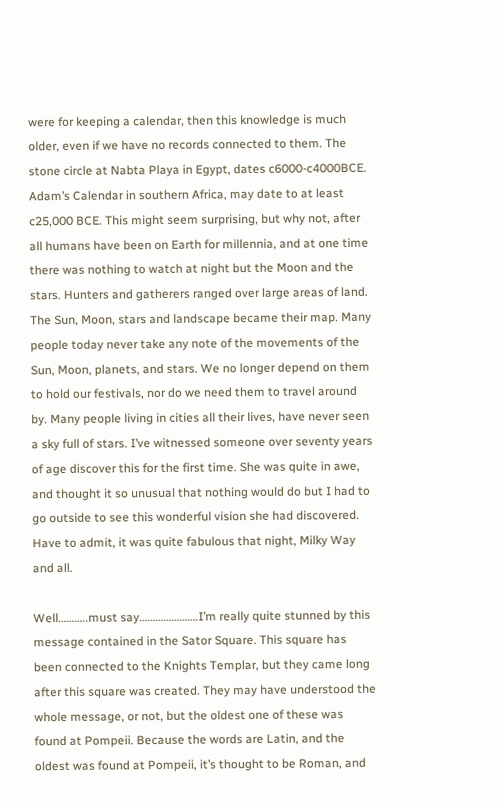were for keeping a calendar, then this knowledge is much older, even if we have no records connected to them. The stone circle at Nabta Playa in Egypt, dates c6000-c4000BCE. Adam’s Calendar in southern Africa, may date to at least c25,000 BCE. This might seem surprising, but why not, after all humans have been on Earth for millennia, and at one time there was nothing to watch at night but the Moon and the stars. Hunters and gatherers ranged over large areas of land. The Sun, Moon, stars and landscape became their map. Many people today never take any note of the movements of the Sun, Moon, planets, and stars. We no longer depend on them to hold our festivals, nor do we need them to travel around by. Many people living in cities all their lives, have never seen a sky full of stars. I’ve witnessed someone over seventy years of age discover this for the first time. She was quite in awe, and thought it so unusual that nothing would do but I had to go outside to see this wonderful vision she had discovered. Have to admit, it was quite fabulous that night, Milky Way and all.

Well………..must say………………….I’m really quite stunned by this message contained in the Sator Square. This square has been connected to the Knights Templar, but they came long after this square was created. They may have understood the whole message, or not, but the oldest one of these was found at Pompeii. Because the words are Latin, and the oldest was found at Pompeii, it’s thought to be Roman, and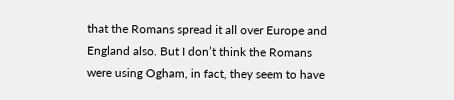that the Romans spread it all over Europe and England also. But I don’t think the Romans were using Ogham, in fact, they seem to have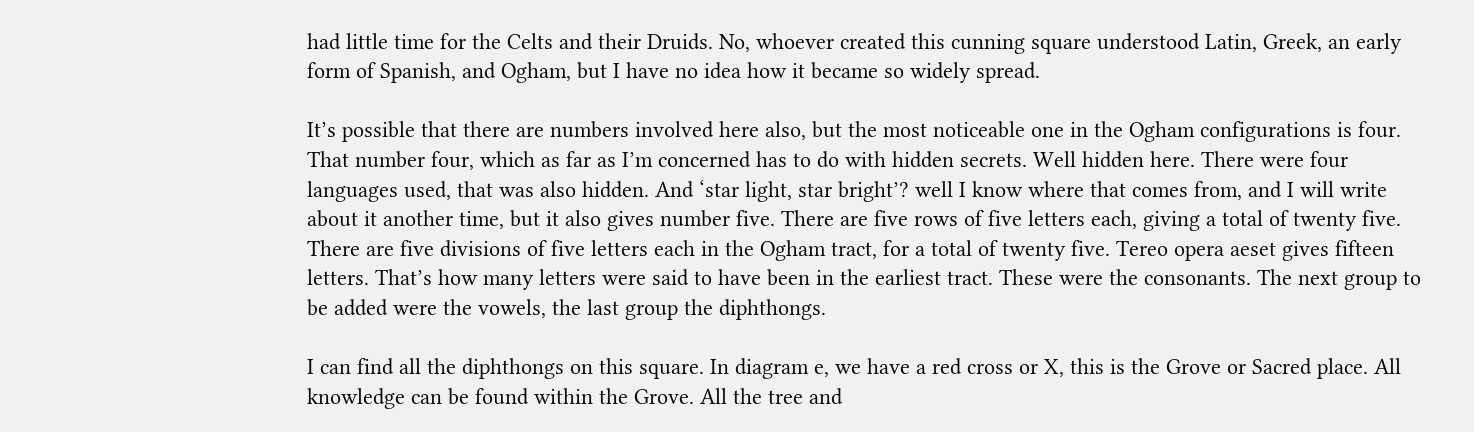had little time for the Celts and their Druids. No, whoever created this cunning square understood Latin, Greek, an early form of Spanish, and Ogham, but I have no idea how it became so widely spread.

It’s possible that there are numbers involved here also, but the most noticeable one in the Ogham configurations is four. That number four, which as far as I’m concerned has to do with hidden secrets. Well hidden here. There were four languages used, that was also hidden. And ‘star light, star bright’? well I know where that comes from, and I will write about it another time, but it also gives number five. There are five rows of five letters each, giving a total of twenty five. There are five divisions of five letters each in the Ogham tract, for a total of twenty five. Tereo opera aeset gives fifteen letters. That’s how many letters were said to have been in the earliest tract. These were the consonants. The next group to be added were the vowels, the last group the diphthongs.

I can find all the diphthongs on this square. In diagram e, we have a red cross or X, this is the Grove or Sacred place. All knowledge can be found within the Grove. All the tree and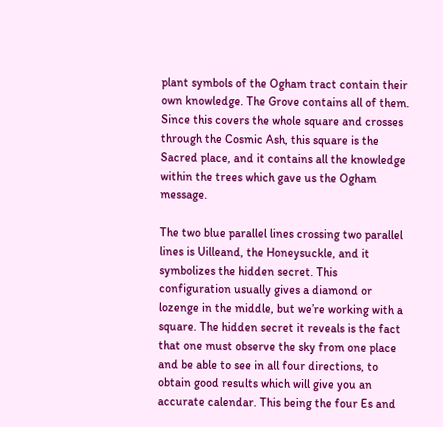plant symbols of the Ogham tract contain their own knowledge. The Grove contains all of them. Since this covers the whole square and crosses through the Cosmic Ash, this square is the Sacred place, and it contains all the knowledge within the trees which gave us the Ogham message.

The two blue parallel lines crossing two parallel lines is Uilleand, the Honeysuckle, and it symbolizes the hidden secret. This configuration usually gives a diamond or lozenge in the middle, but we’re working with a square. The hidden secret it reveals is the fact that one must observe the sky from one place and be able to see in all four directions, to obtain good results which will give you an accurate calendar. This being the four Es and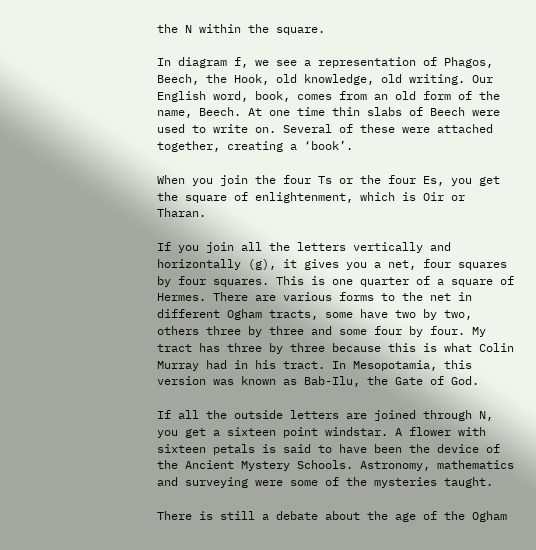the N within the square.

In diagram f, we see a representation of Phagos, Beech, the Hook, old knowledge, old writing. Our English word, book, comes from an old form of the name, Beech. At one time thin slabs of Beech were used to write on. Several of these were attached together, creating a ‘book’.

When you join the four Ts or the four Es, you get the square of enlightenment, which is Oir or Tharan.

If you join all the letters vertically and horizontally (g), it gives you a net, four squares by four squares. This is one quarter of a square of Hermes. There are various forms to the net in different Ogham tracts, some have two by two, others three by three and some four by four. My tract has three by three because this is what Colin Murray had in his tract. In Mesopotamia, this version was known as Bab-Ilu, the Gate of God.

If all the outside letters are joined through N, you get a sixteen point windstar. A flower with sixteen petals is said to have been the device of the Ancient Mystery Schools. Astronomy, mathematics and surveying were some of the mysteries taught.

There is still a debate about the age of the Ogham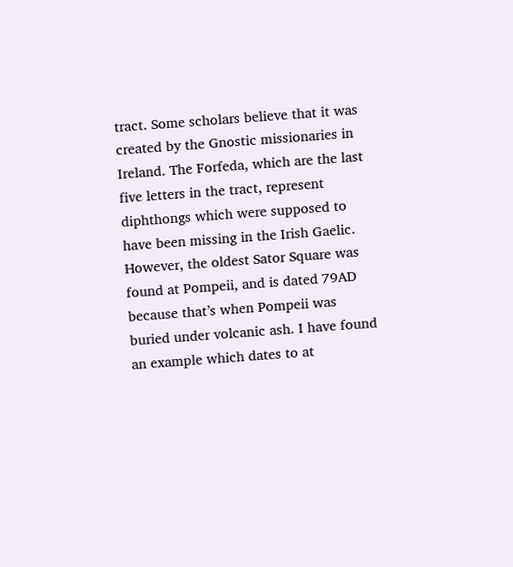tract. Some scholars believe that it was created by the Gnostic missionaries in Ireland. The Forfeda, which are the last five letters in the tract, represent diphthongs which were supposed to have been missing in the Irish Gaelic. However, the oldest Sator Square was found at Pompeii, and is dated 79AD because that’s when Pompeii was buried under volcanic ash. I have found an example which dates to at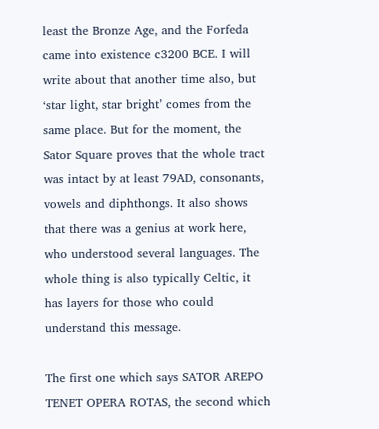least the Bronze Age, and the Forfeda came into existence c3200 BCE. I will write about that another time also, but ‘star light, star bright’ comes from the same place. But for the moment, the Sator Square proves that the whole tract was intact by at least 79AD, consonants, vowels and diphthongs. It also shows that there was a genius at work here, who understood several languages. The whole thing is also typically Celtic, it has layers for those who could understand this message.

The first one which says SATOR AREPO TENET OPERA ROTAS, the second which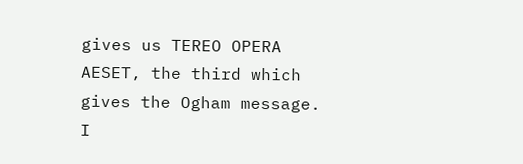gives us TEREO OPERA AESET, the third which gives the Ogham message. I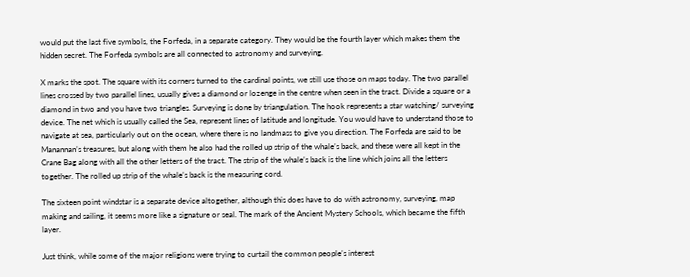would put the last five symbols, the Forfeda, in a separate category. They would be the fourth layer which makes them the hidden secret. The Forfeda symbols are all connected to astronomy and surveying.

X marks the spot. The square with its corners turned to the cardinal points, we still use those on maps today. The two parallel lines crossed by two parallel lines, usually gives a diamond or lozenge in the centre when seen in the tract. Divide a square or a diamond in two and you have two triangles. Surveying is done by triangulation. The hook represents a star watching/ surveying device. The net which is usually called the Sea, represent lines of latitude and longitude. You would have to understand those to navigate at sea, particularly out on the ocean, where there is no landmass to give you direction. The Forfeda are said to be Manannan’s treasures, but along with them he also had the rolled up strip of the whale’s back, and these were all kept in the Crane Bag along with all the other letters of the tract. The strip of the whale’s back is the line which joins all the letters together. The rolled up strip of the whale’s back is the measuring cord.

The sixteen point windstar is a separate device altogether, although this does have to do with astronomy, surveying, map making and sailing, it seems more like a signature or seal. The mark of the Ancient Mystery Schools, which became the fifth layer.

Just think, while some of the major religions were trying to curtail the common people’s interest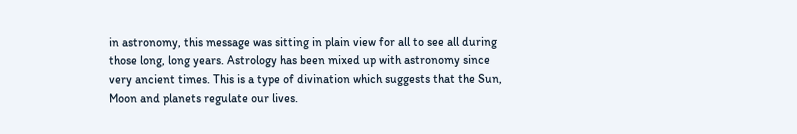in astronomy, this message was sitting in plain view for all to see all during those long, long years. Astrology has been mixed up with astronomy since very ancient times. This is a type of divination which suggests that the Sun, Moon and planets regulate our lives.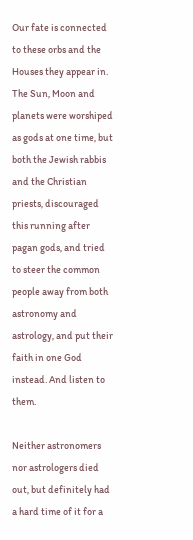Our fate is connected to these orbs and the Houses they appear in. The Sun, Moon and planets were worshiped as gods at one time, but both the Jewish rabbis and the Christian priests, discouraged this running after pagan gods, and tried to steer the common people away from both astronomy and astrology, and put their faith in one God instead. And listen to them.

Neither astronomers nor astrologers died out, but definitely had a hard time of it for a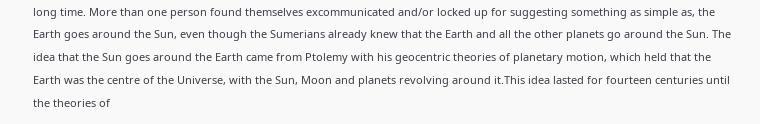long time. More than one person found themselves excommunicated and/or locked up for suggesting something as simple as, the Earth goes around the Sun, even though the Sumerians already knew that the Earth and all the other planets go around the Sun. The idea that the Sun goes around the Earth came from Ptolemy with his geocentric theories of planetary motion, which held that the Earth was the centre of the Universe, with the Sun, Moon and planets revolving around it.This idea lasted for fourteen centuries until the theories of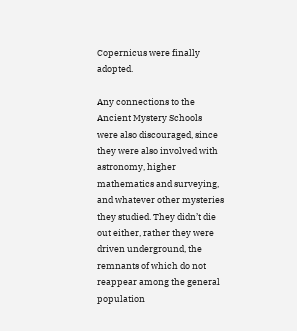Copernicus were finally adopted.

Any connections to the Ancient Mystery Schools were also discouraged, since they were also involved with astronomy, higher mathematics and surveying, and whatever other mysteries they studied. They didn’t die out either, rather they were driven underground, the remnants of which do not reappear among the general population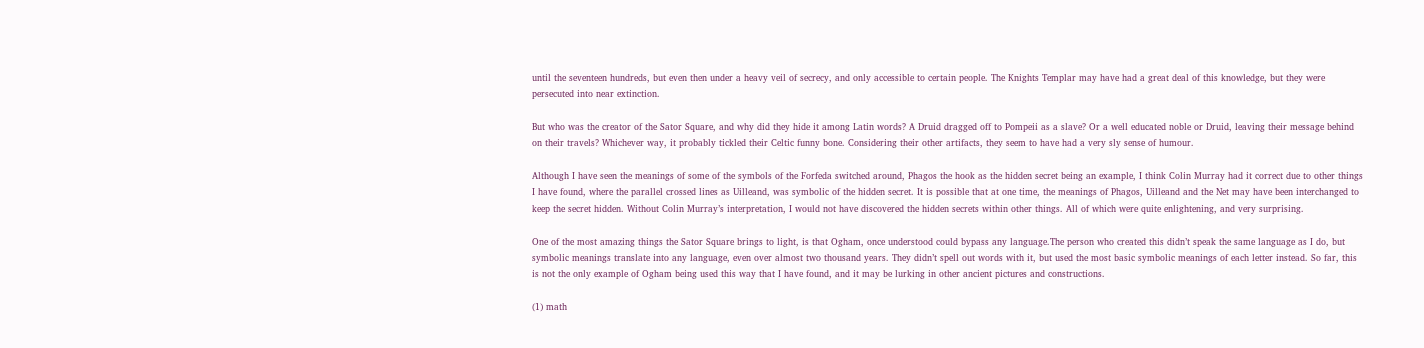until the seventeen hundreds, but even then under a heavy veil of secrecy, and only accessible to certain people. The Knights Templar may have had a great deal of this knowledge, but they were persecuted into near extinction.

But who was the creator of the Sator Square, and why did they hide it among Latin words? A Druid dragged off to Pompeii as a slave? Or a well educated noble or Druid, leaving their message behind on their travels? Whichever way, it probably tickled their Celtic funny bone. Considering their other artifacts, they seem to have had a very sly sense of humour.

Although I have seen the meanings of some of the symbols of the Forfeda switched around, Phagos the hook as the hidden secret being an example, I think Colin Murray had it correct due to other things I have found, where the parallel crossed lines as Uilleand, was symbolic of the hidden secret. It is possible that at one time, the meanings of Phagos, Uilleand and the Net may have been interchanged to keep the secret hidden. Without Colin Murray’s interpretation, I would not have discovered the hidden secrets within other things. All of which were quite enlightening, and very surprising.

One of the most amazing things the Sator Square brings to light, is that Ogham, once understood could bypass any language.The person who created this didn’t speak the same language as I do, but symbolic meanings translate into any language, even over almost two thousand years. They didn’t spell out words with it, but used the most basic symbolic meanings of each letter instead. So far, this is not the only example of Ogham being used this way that I have found, and it may be lurking in other ancient pictures and constructions.

(1) math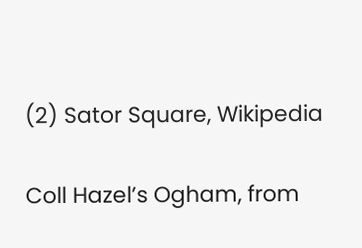(2) Sator Square, Wikipedia

Coll Hazel’s Ogham, from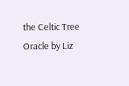the Celtic Tree Oracle by Liz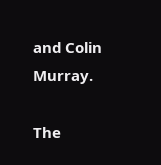and Colin Murray.

The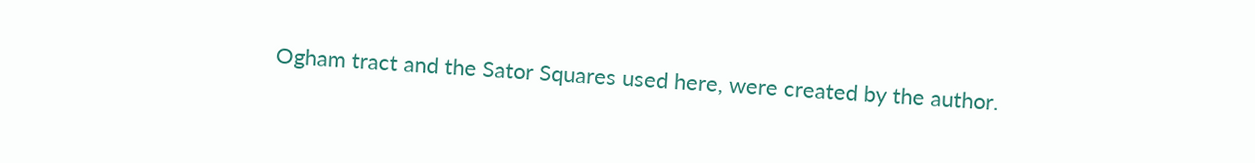Ogham tract and the Sator Squares used here, were created by the author.